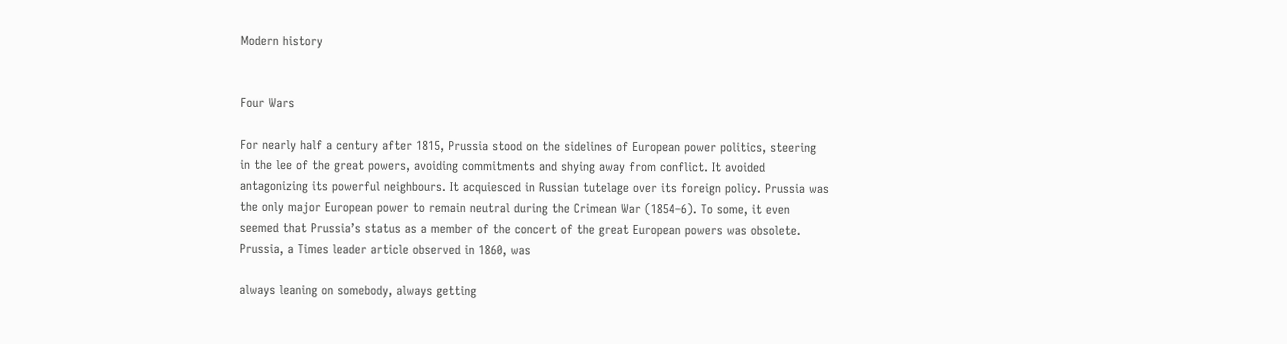Modern history


Four Wars

For nearly half a century after 1815, Prussia stood on the sidelines of European power politics, steering in the lee of the great powers, avoiding commitments and shying away from conflict. It avoided antagonizing its powerful neighbours. It acquiesced in Russian tutelage over its foreign policy. Prussia was the only major European power to remain neutral during the Crimean War (1854–6). To some, it even seemed that Prussia’s status as a member of the concert of the great European powers was obsolete. Prussia, a Times leader article observed in 1860, was

always leaning on somebody, always getting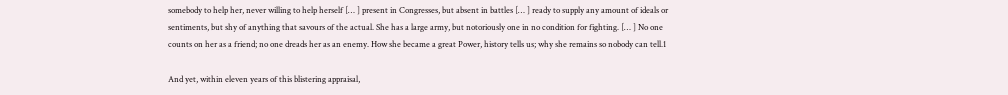somebody to help her, never willing to help herself [… ] present in Congresses, but absent in battles [… ] ready to supply any amount of ideals or sentiments, but shy of anything that savours of the actual. She has a large army, but notoriously one in no condition for fighting. [… ] No one counts on her as a friend; no one dreads her as an enemy. How she became a great Power, history tells us; why she remains so nobody can tell.1

And yet, within eleven years of this blistering appraisal,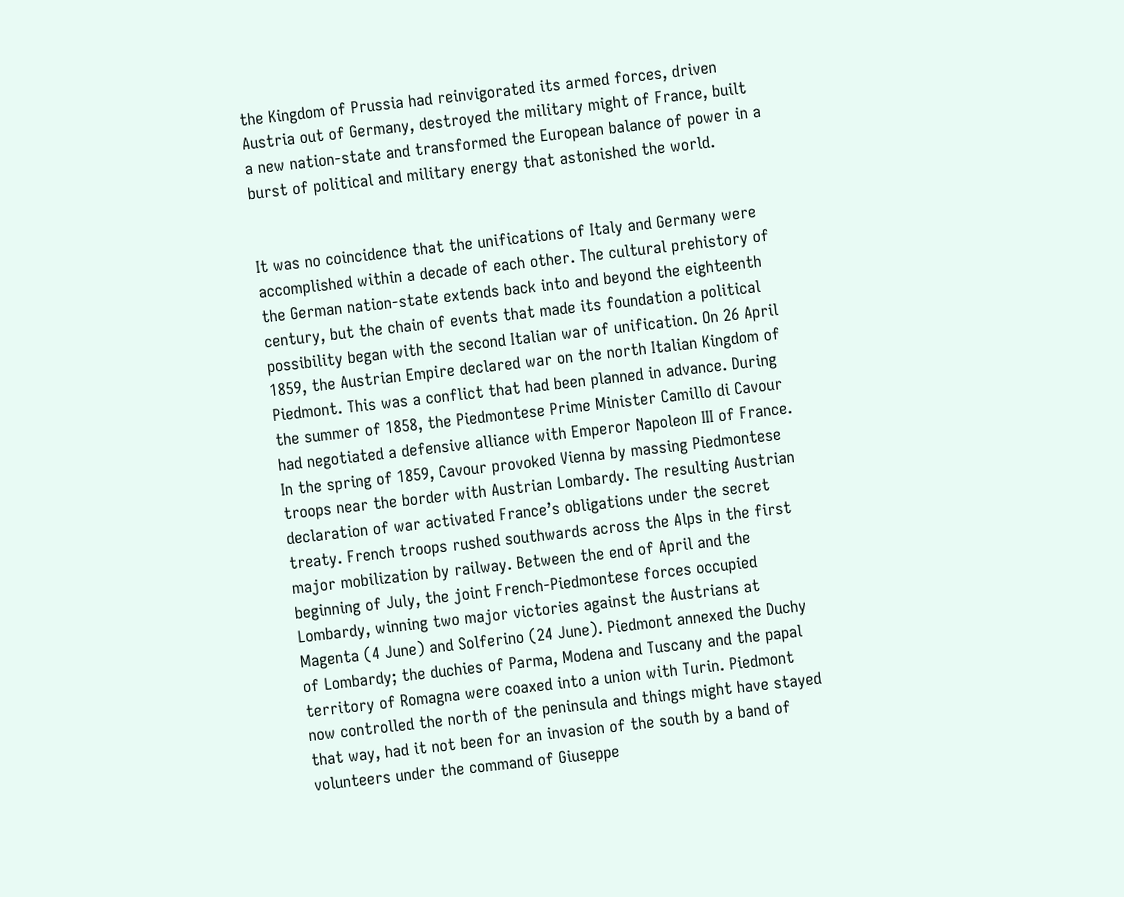the Kingdom of Prussia had reinvigorated its armed forces, driven Austria out of Germany, destroyed the military might of France, built a new nation-state and transformed the European balance of power in a burst of political and military energy that astonished the world.


It was no coincidence that the unifications of Italy and Germany were accomplished within a decade of each other. The cultural prehistory of the German nation-state extends back into and beyond the eighteenth century, but the chain of events that made its foundation a political possibility began with the second Italian war of unification. On 26 April 1859, the Austrian Empire declared war on the north Italian Kingdom of Piedmont. This was a conflict that had been planned in advance. During the summer of 1858, the Piedmontese Prime Minister Camillo di Cavour had negotiated a defensive alliance with Emperor Napoleon III of France. In the spring of 1859, Cavour provoked Vienna by massing Piedmontese troops near the border with Austrian Lombardy. The resulting Austrian declaration of war activated France’s obligations under the secret treaty. French troops rushed southwards across the Alps in the first major mobilization by railway. Between the end of April and the beginning of July, the joint French-Piedmontese forces occupied Lombardy, winning two major victories against the Austrians at Magenta (4 June) and Solferino (24 June). Piedmont annexed the Duchy of Lombardy; the duchies of Parma, Modena and Tuscany and the papal territory of Romagna were coaxed into a union with Turin. Piedmont now controlled the north of the peninsula and things might have stayed that way, had it not been for an invasion of the south by a band of volunteers under the command of Giuseppe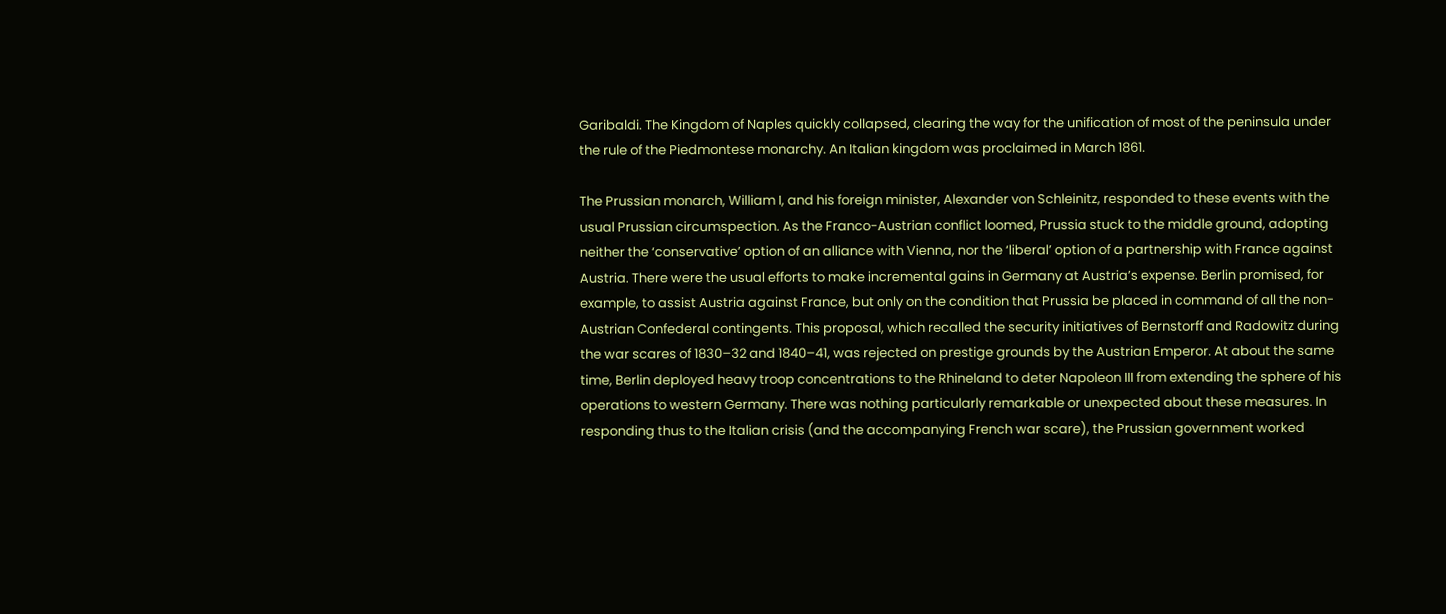Garibaldi. The Kingdom of Naples quickly collapsed, clearing the way for the unification of most of the peninsula under the rule of the Piedmontese monarchy. An Italian kingdom was proclaimed in March 1861.

The Prussian monarch, William I, and his foreign minister, Alexander von Schleinitz, responded to these events with the usual Prussian circumspection. As the Franco-Austrian conflict loomed, Prussia stuck to the middle ground, adopting neither the ‘conservative’ option of an alliance with Vienna, nor the ‘liberal’ option of a partnership with France against Austria. There were the usual efforts to make incremental gains in Germany at Austria’s expense. Berlin promised, for example, to assist Austria against France, but only on the condition that Prussia be placed in command of all the non-Austrian Confederal contingents. This proposal, which recalled the security initiatives of Bernstorff and Radowitz during the war scares of 1830–32 and 1840–41, was rejected on prestige grounds by the Austrian Emperor. At about the same time, Berlin deployed heavy troop concentrations to the Rhineland to deter Napoleon III from extending the sphere of his operations to western Germany. There was nothing particularly remarkable or unexpected about these measures. In responding thus to the Italian crisis (and the accompanying French war scare), the Prussian government worked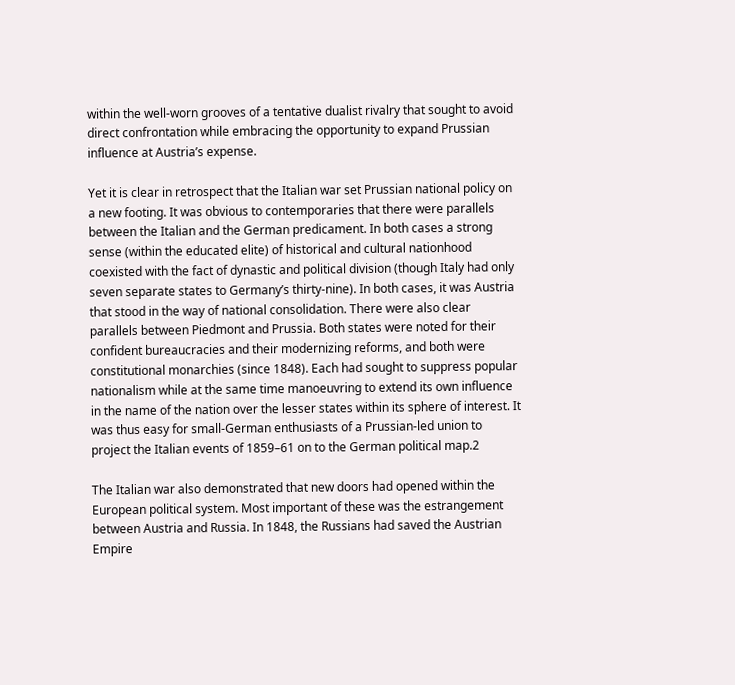within the well-worn grooves of a tentative dualist rivalry that sought to avoid direct confrontation while embracing the opportunity to expand Prussian influence at Austria’s expense.

Yet it is clear in retrospect that the Italian war set Prussian national policy on a new footing. It was obvious to contemporaries that there were parallels between the Italian and the German predicament. In both cases a strong sense (within the educated elite) of historical and cultural nationhood coexisted with the fact of dynastic and political division (though Italy had only seven separate states to Germany’s thirty-nine). In both cases, it was Austria that stood in the way of national consolidation. There were also clear parallels between Piedmont and Prussia. Both states were noted for their confident bureaucracies and their modernizing reforms, and both were constitutional monarchies (since 1848). Each had sought to suppress popular nationalism while at the same time manoeuvring to extend its own influence in the name of the nation over the lesser states within its sphere of interest. It was thus easy for small-German enthusiasts of a Prussian-led union to project the Italian events of 1859–61 on to the German political map.2

The Italian war also demonstrated that new doors had opened within the European political system. Most important of these was the estrangement between Austria and Russia. In 1848, the Russians had saved the Austrian Empire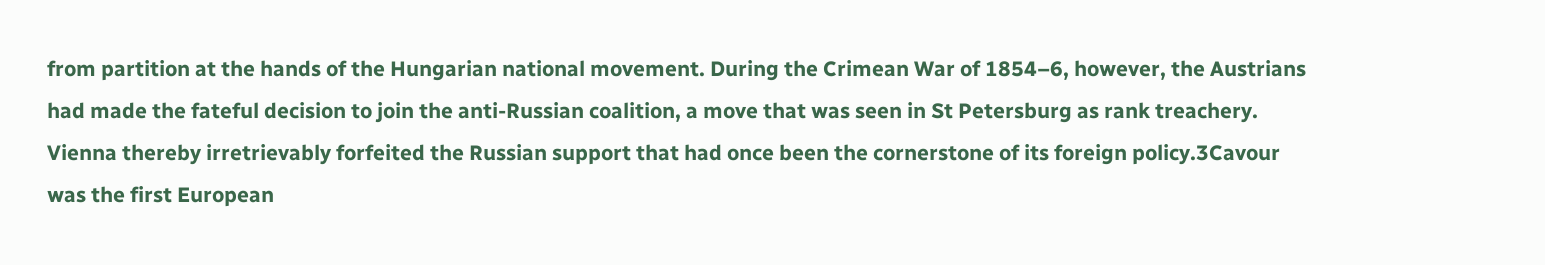from partition at the hands of the Hungarian national movement. During the Crimean War of 1854–6, however, the Austrians had made the fateful decision to join the anti-Russian coalition, a move that was seen in St Petersburg as rank treachery. Vienna thereby irretrievably forfeited the Russian support that had once been the cornerstone of its foreign policy.3Cavour was the first European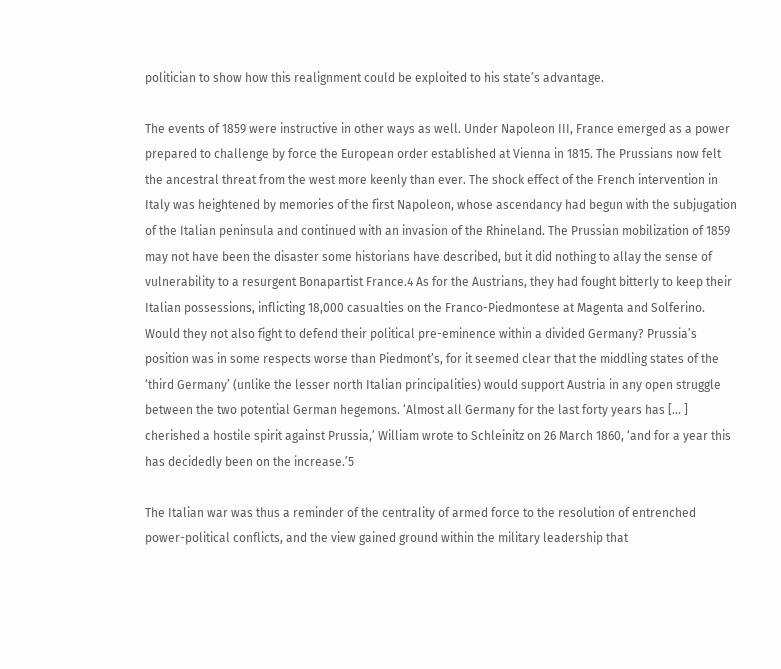politician to show how this realignment could be exploited to his state’s advantage.

The events of 1859 were instructive in other ways as well. Under Napoleon III, France emerged as a power prepared to challenge by force the European order established at Vienna in 1815. The Prussians now felt the ancestral threat from the west more keenly than ever. The shock effect of the French intervention in Italy was heightened by memories of the first Napoleon, whose ascendancy had begun with the subjugation of the Italian peninsula and continued with an invasion of the Rhineland. The Prussian mobilization of 1859 may not have been the disaster some historians have described, but it did nothing to allay the sense of vulnerability to a resurgent Bonapartist France.4 As for the Austrians, they had fought bitterly to keep their Italian possessions, inflicting 18,000 casualties on the Franco-Piedmontese at Magenta and Solferino. Would they not also fight to defend their political pre-eminence within a divided Germany? Prussia’s position was in some respects worse than Piedmont’s, for it seemed clear that the middling states of the ‘third Germany’ (unlike the lesser north Italian principalities) would support Austria in any open struggle between the two potential German hegemons. ‘Almost all Germany for the last forty years has [… ] cherished a hostile spirit against Prussia,’ William wrote to Schleinitz on 26 March 1860, ‘and for a year this has decidedly been on the increase.’5

The Italian war was thus a reminder of the centrality of armed force to the resolution of entrenched power-political conflicts, and the view gained ground within the military leadership that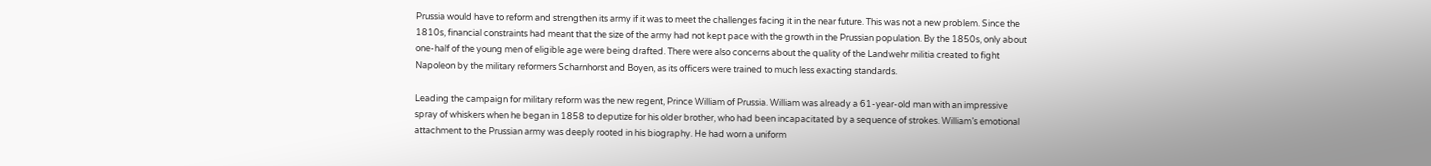Prussia would have to reform and strengthen its army if it was to meet the challenges facing it in the near future. This was not a new problem. Since the 1810s, financial constraints had meant that the size of the army had not kept pace with the growth in the Prussian population. By the 1850s, only about one-half of the young men of eligible age were being drafted. There were also concerns about the quality of the Landwehr militia created to fight Napoleon by the military reformers Scharnhorst and Boyen, as its officers were trained to much less exacting standards.

Leading the campaign for military reform was the new regent, Prince William of Prussia. William was already a 61-year-old man with an impressive spray of whiskers when he began in 1858 to deputize for his older brother, who had been incapacitated by a sequence of strokes. William’s emotional attachment to the Prussian army was deeply rooted in his biography. He had worn a uniform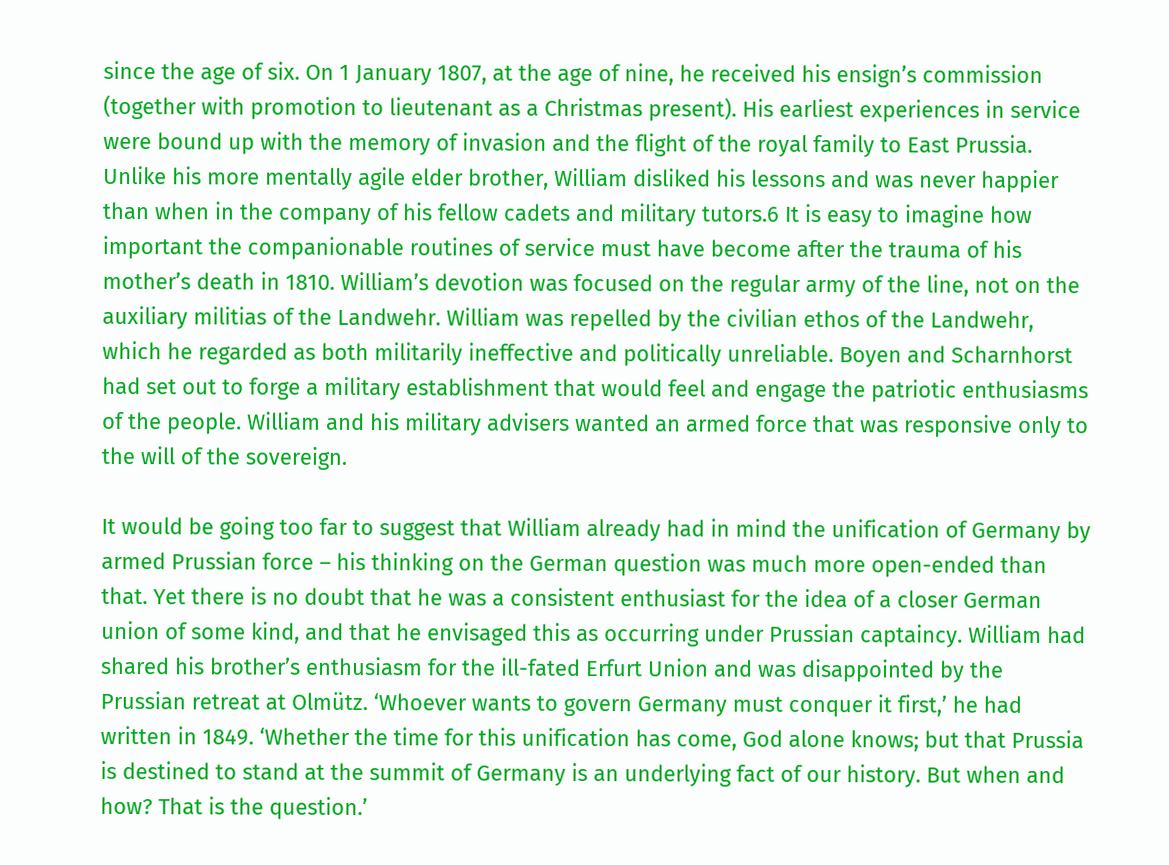since the age of six. On 1 January 1807, at the age of nine, he received his ensign’s commission (together with promotion to lieutenant as a Christmas present). His earliest experiences in service were bound up with the memory of invasion and the flight of the royal family to East Prussia. Unlike his more mentally agile elder brother, William disliked his lessons and was never happier than when in the company of his fellow cadets and military tutors.6 It is easy to imagine how important the companionable routines of service must have become after the trauma of his mother’s death in 1810. William’s devotion was focused on the regular army of the line, not on the auxiliary militias of the Landwehr. William was repelled by the civilian ethos of the Landwehr, which he regarded as both militarily ineffective and politically unreliable. Boyen and Scharnhorst had set out to forge a military establishment that would feel and engage the patriotic enthusiasms of the people. William and his military advisers wanted an armed force that was responsive only to the will of the sovereign.

It would be going too far to suggest that William already had in mind the unification of Germany by armed Prussian force – his thinking on the German question was much more open-ended than that. Yet there is no doubt that he was a consistent enthusiast for the idea of a closer German union of some kind, and that he envisaged this as occurring under Prussian captaincy. William had shared his brother’s enthusiasm for the ill-fated Erfurt Union and was disappointed by the Prussian retreat at Olmütz. ‘Whoever wants to govern Germany must conquer it first,’ he had written in 1849. ‘Whether the time for this unification has come, God alone knows; but that Prussia is destined to stand at the summit of Germany is an underlying fact of our history. But when and how? That is the question.’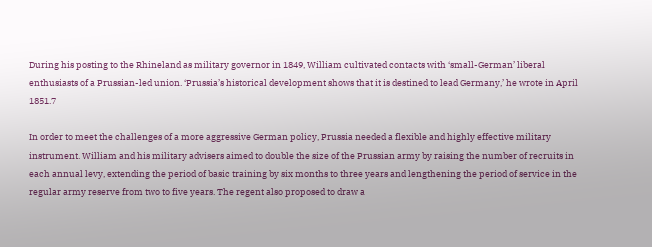During his posting to the Rhineland as military governor in 1849, William cultivated contacts with ‘small-German’ liberal enthusiasts of a Prussian-led union. ‘Prussia’s historical development shows that it is destined to lead Germany,’ he wrote in April 1851.7

In order to meet the challenges of a more aggressive German policy, Prussia needed a flexible and highly effective military instrument. William and his military advisers aimed to double the size of the Prussian army by raising the number of recruits in each annual levy, extending the period of basic training by six months to three years and lengthening the period of service in the regular army reserve from two to five years. The regent also proposed to draw a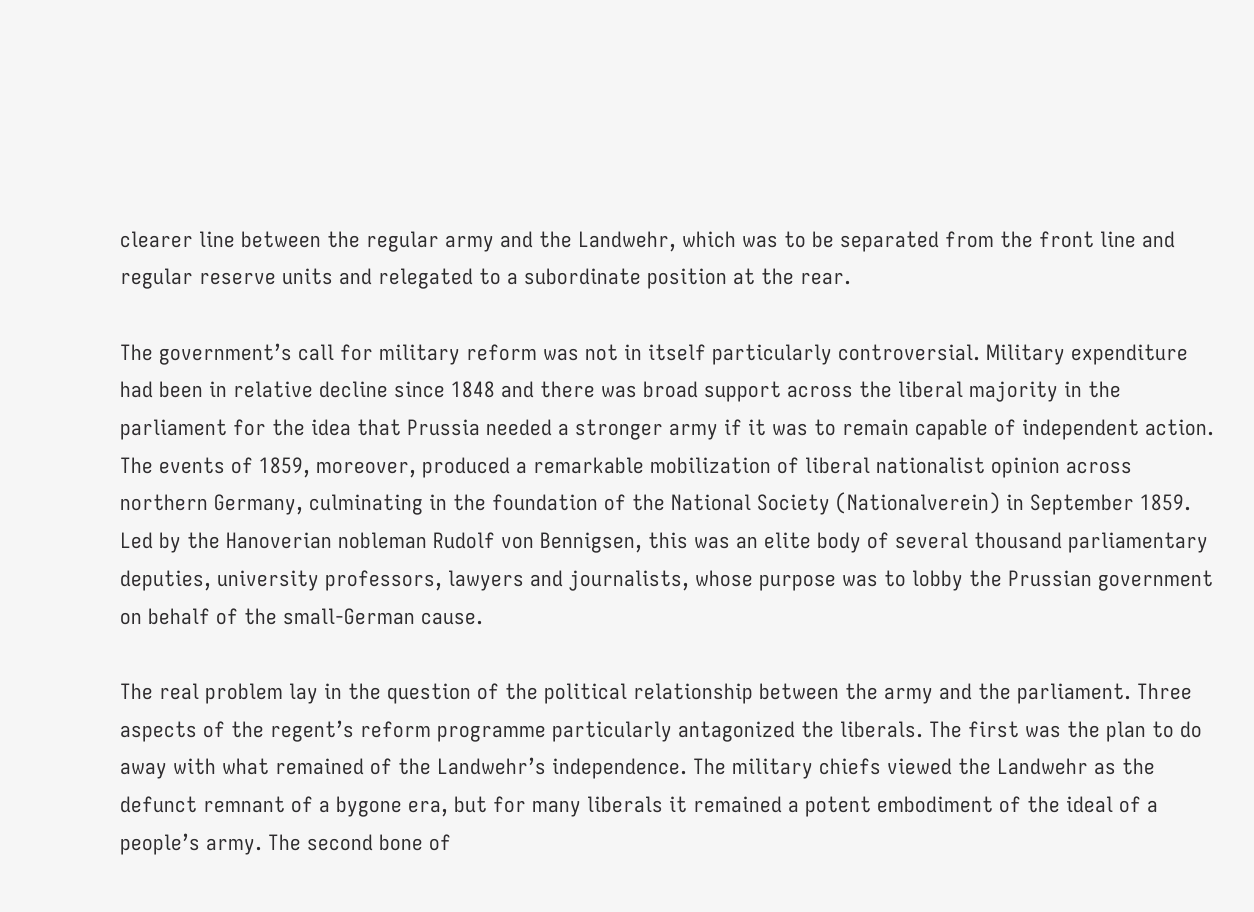clearer line between the regular army and the Landwehr, which was to be separated from the front line and regular reserve units and relegated to a subordinate position at the rear.

The government’s call for military reform was not in itself particularly controversial. Military expenditure had been in relative decline since 1848 and there was broad support across the liberal majority in the parliament for the idea that Prussia needed a stronger army if it was to remain capable of independent action. The events of 1859, moreover, produced a remarkable mobilization of liberal nationalist opinion across northern Germany, culminating in the foundation of the National Society (Nationalverein) in September 1859. Led by the Hanoverian nobleman Rudolf von Bennigsen, this was an elite body of several thousand parliamentary deputies, university professors, lawyers and journalists, whose purpose was to lobby the Prussian government on behalf of the small-German cause.

The real problem lay in the question of the political relationship between the army and the parliament. Three aspects of the regent’s reform programme particularly antagonized the liberals. The first was the plan to do away with what remained of the Landwehr’s independence. The military chiefs viewed the Landwehr as the defunct remnant of a bygone era, but for many liberals it remained a potent embodiment of the ideal of a people’s army. The second bone of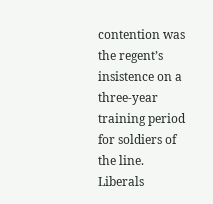contention was the regent’s insistence on a three-year training period for soldiers of the line. Liberals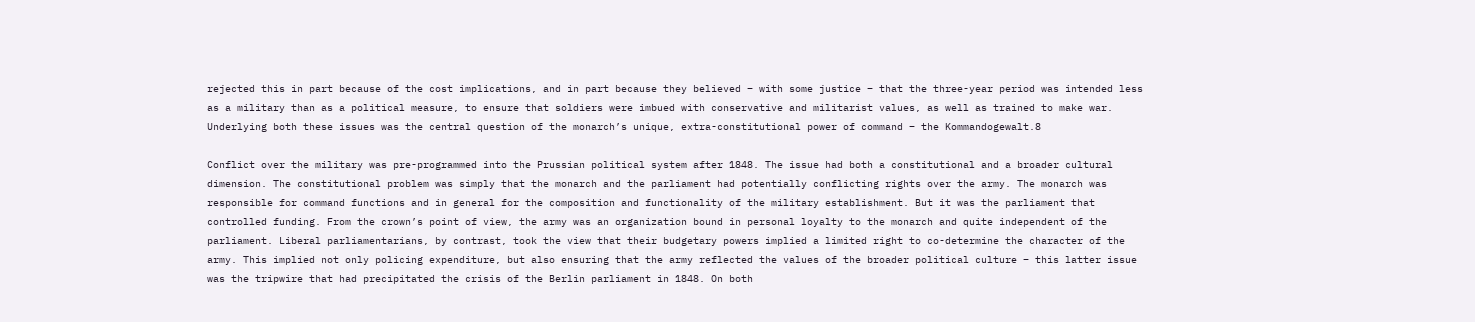rejected this in part because of the cost implications, and in part because they believed – with some justice – that the three-year period was intended less as a military than as a political measure, to ensure that soldiers were imbued with conservative and militarist values, as well as trained to make war. Underlying both these issues was the central question of the monarch’s unique, extra-constitutional power of command – the Kommandogewalt.8

Conflict over the military was pre-programmed into the Prussian political system after 1848. The issue had both a constitutional and a broader cultural dimension. The constitutional problem was simply that the monarch and the parliament had potentially conflicting rights over the army. The monarch was responsible for command functions and in general for the composition and functionality of the military establishment. But it was the parliament that controlled funding. From the crown’s point of view, the army was an organization bound in personal loyalty to the monarch and quite independent of the parliament. Liberal parliamentarians, by contrast, took the view that their budgetary powers implied a limited right to co-determine the character of the army. This implied not only policing expenditure, but also ensuring that the army reflected the values of the broader political culture – this latter issue was the tripwire that had precipitated the crisis of the Berlin parliament in 1848. On both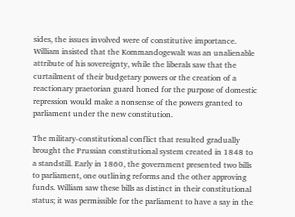sides, the issues involved were of constitutive importance. William insisted that the Kommandogewalt was an unalienable attribute of his sovereignty, while the liberals saw that the curtailment of their budgetary powers or the creation of a reactionary praetorian guard honed for the purpose of domestic repression would make a nonsense of the powers granted to parliament under the new constitution.

The military-constitutional conflict that resulted gradually brought the Prussian constitutional system created in 1848 to a standstill. Early in 1860, the government presented two bills to parliament, one outlining reforms and the other approving funds. William saw these bills as distinct in their constitutional status; it was permissible for the parliament to have a say in the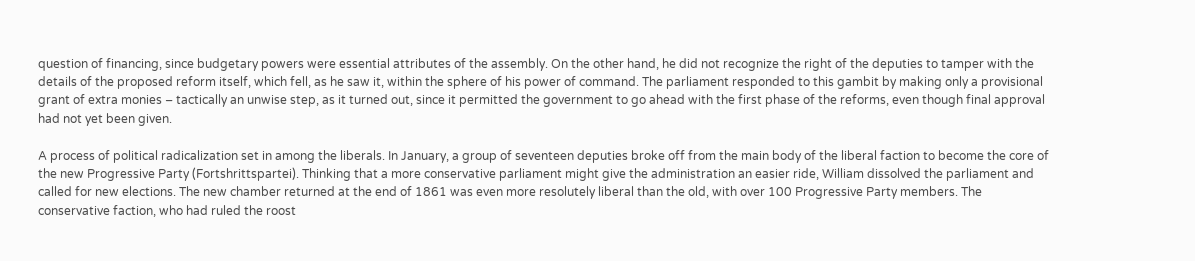question of financing, since budgetary powers were essential attributes of the assembly. On the other hand, he did not recognize the right of the deputies to tamper with the details of the proposed reform itself, which fell, as he saw it, within the sphere of his power of command. The parliament responded to this gambit by making only a provisional grant of extra monies – tactically an unwise step, as it turned out, since it permitted the government to go ahead with the first phase of the reforms, even though final approval had not yet been given.

A process of political radicalization set in among the liberals. In January, a group of seventeen deputies broke off from the main body of the liberal faction to become the core of the new Progressive Party (Fortshrittspartei). Thinking that a more conservative parliament might give the administration an easier ride, William dissolved the parliament and called for new elections. The new chamber returned at the end of 1861 was even more resolutely liberal than the old, with over 100 Progressive Party members. The conservative faction, who had ruled the roost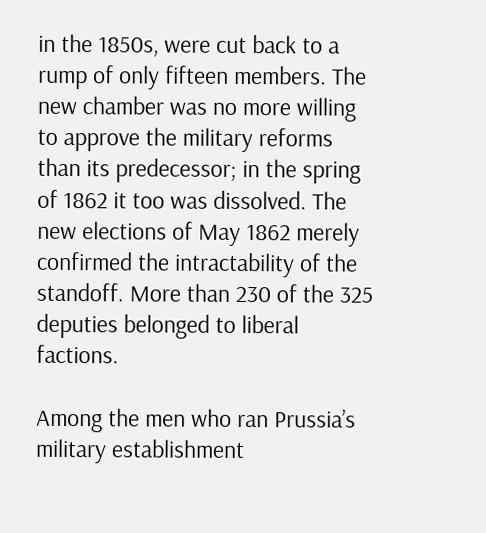in the 1850s, were cut back to a rump of only fifteen members. The new chamber was no more willing to approve the military reforms than its predecessor; in the spring of 1862 it too was dissolved. The new elections of May 1862 merely confirmed the intractability of the standoff. More than 230 of the 325 deputies belonged to liberal factions.

Among the men who ran Prussia’s military establishment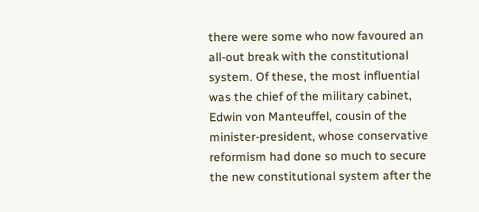there were some who now favoured an all-out break with the constitutional system. Of these, the most influential was the chief of the military cabinet, Edwin von Manteuffel, cousin of the minister-president, whose conservative reformism had done so much to secure the new constitutional system after the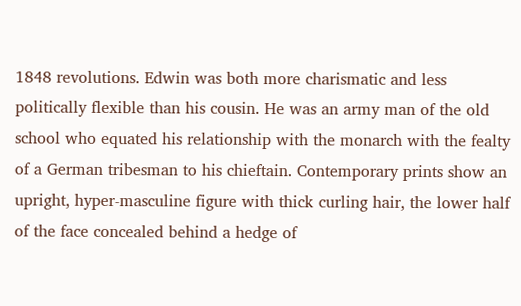1848 revolutions. Edwin was both more charismatic and less politically flexible than his cousin. He was an army man of the old school who equated his relationship with the monarch with the fealty of a German tribesman to his chieftain. Contemporary prints show an upright, hyper-masculine figure with thick curling hair, the lower half of the face concealed behind a hedge of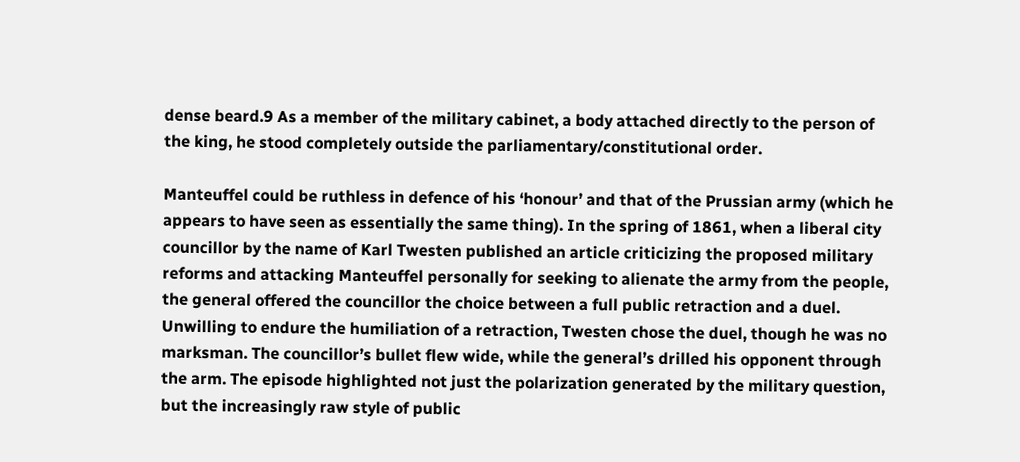dense beard.9 As a member of the military cabinet, a body attached directly to the person of the king, he stood completely outside the parliamentary/constitutional order.

Manteuffel could be ruthless in defence of his ‘honour’ and that of the Prussian army (which he appears to have seen as essentially the same thing). In the spring of 1861, when a liberal city councillor by the name of Karl Twesten published an article criticizing the proposed military reforms and attacking Manteuffel personally for seeking to alienate the army from the people, the general offered the councillor the choice between a full public retraction and a duel. Unwilling to endure the humiliation of a retraction, Twesten chose the duel, though he was no marksman. The councillor’s bullet flew wide, while the general’s drilled his opponent through the arm. The episode highlighted not just the polarization generated by the military question, but the increasingly raw style of public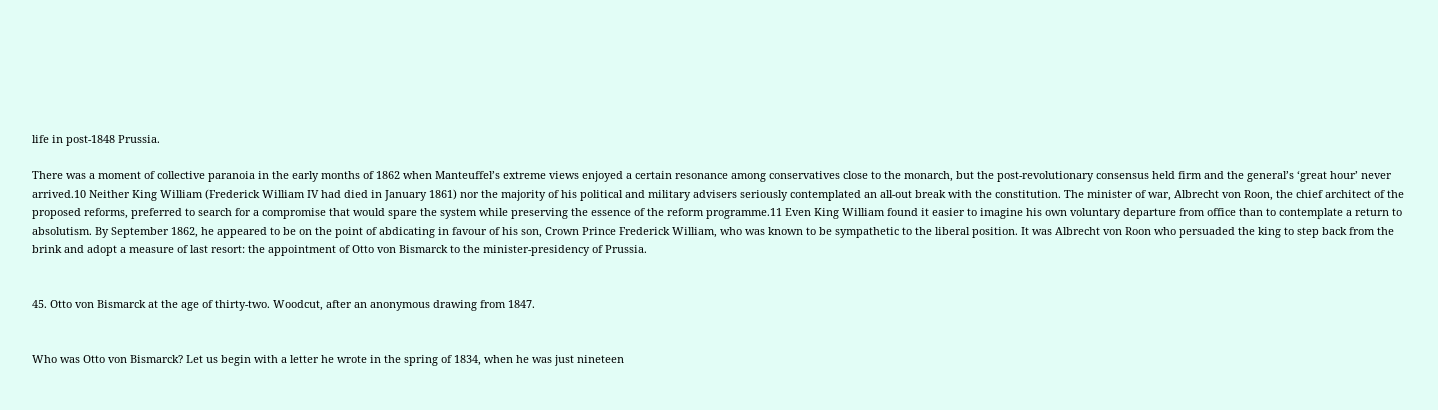life in post-1848 Prussia.

There was a moment of collective paranoia in the early months of 1862 when Manteuffel’s extreme views enjoyed a certain resonance among conservatives close to the monarch, but the post-revolutionary consensus held firm and the general’s ‘great hour’ never arrived.10 Neither King William (Frederick William IV had died in January 1861) nor the majority of his political and military advisers seriously contemplated an all-out break with the constitution. The minister of war, Albrecht von Roon, the chief architect of the proposed reforms, preferred to search for a compromise that would spare the system while preserving the essence of the reform programme.11 Even King William found it easier to imagine his own voluntary departure from office than to contemplate a return to absolutism. By September 1862, he appeared to be on the point of abdicating in favour of his son, Crown Prince Frederick William, who was known to be sympathetic to the liberal position. It was Albrecht von Roon who persuaded the king to step back from the brink and adopt a measure of last resort: the appointment of Otto von Bismarck to the minister-presidency of Prussia.


45. Otto von Bismarck at the age of thirty-two. Woodcut, after an anonymous drawing from 1847.


Who was Otto von Bismarck? Let us begin with a letter he wrote in the spring of 1834, when he was just nineteen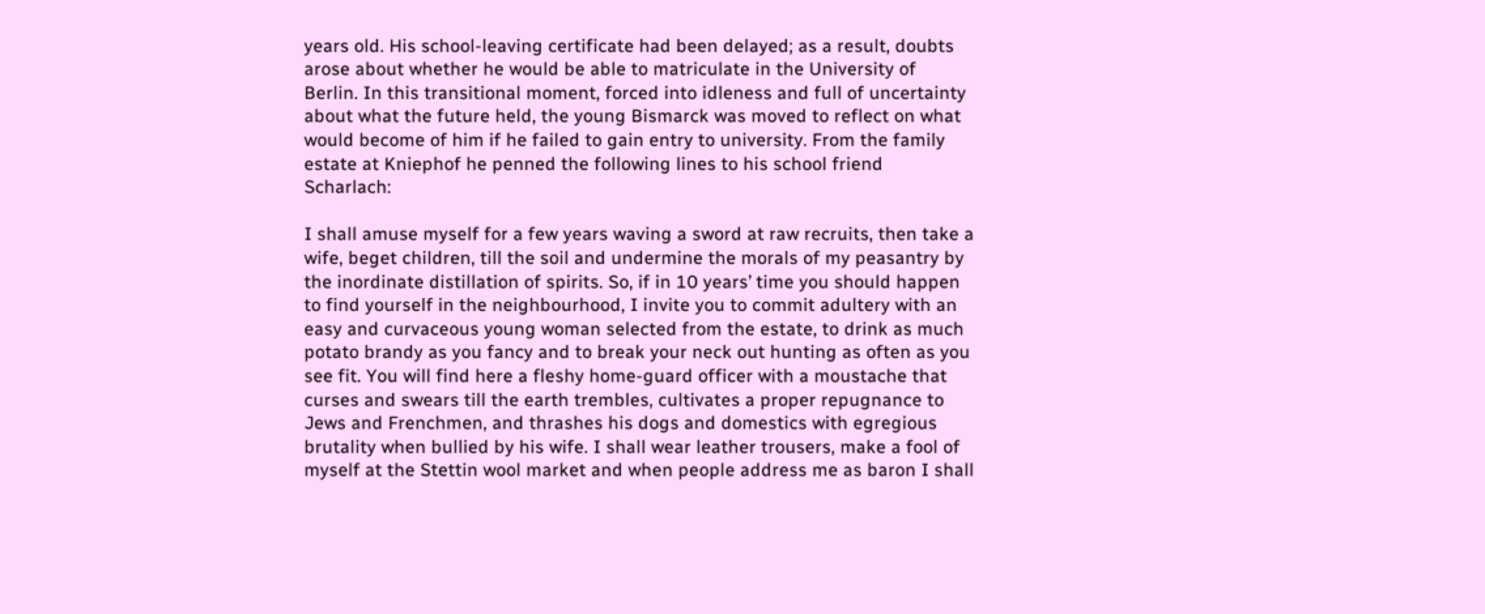years old. His school-leaving certificate had been delayed; as a result, doubts arose about whether he would be able to matriculate in the University of Berlin. In this transitional moment, forced into idleness and full of uncertainty about what the future held, the young Bismarck was moved to reflect on what would become of him if he failed to gain entry to university. From the family estate at Kniephof he penned the following lines to his school friend Scharlach:

I shall amuse myself for a few years waving a sword at raw recruits, then take a wife, beget children, till the soil and undermine the morals of my peasantry by the inordinate distillation of spirits. So, if in 10 years’ time you should happen to find yourself in the neighbourhood, I invite you to commit adultery with an easy and curvaceous young woman selected from the estate, to drink as much potato brandy as you fancy and to break your neck out hunting as often as you see fit. You will find here a fleshy home-guard officer with a moustache that curses and swears till the earth trembles, cultivates a proper repugnance to Jews and Frenchmen, and thrashes his dogs and domestics with egregious brutality when bullied by his wife. I shall wear leather trousers, make a fool of myself at the Stettin wool market and when people address me as baron I shall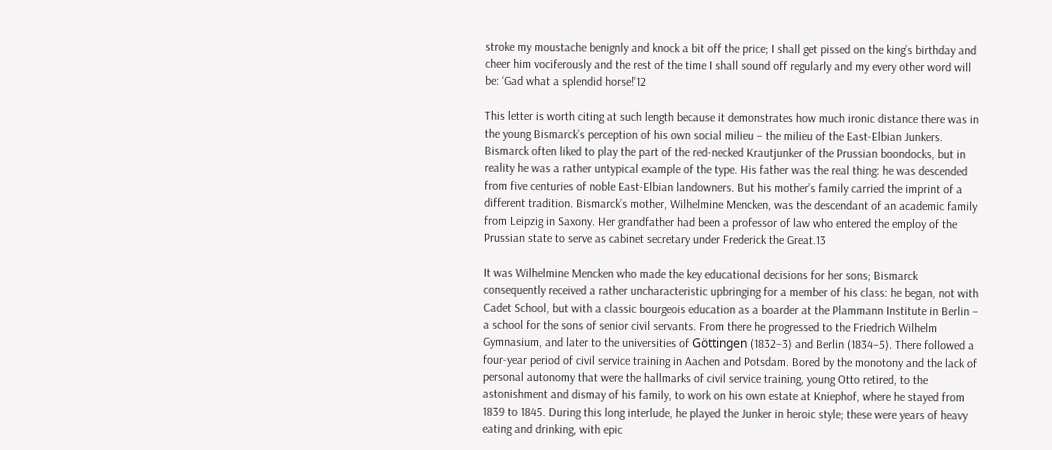stroke my moustache benignly and knock a bit off the price; I shall get pissed on the king’s birthday and cheer him vociferously and the rest of the time I shall sound off regularly and my every other word will be: ‘Gad what a splendid horse!’12

This letter is worth citing at such length because it demonstrates how much ironic distance there was in the young Bismarck’s perception of his own social milieu – the milieu of the East-Elbian Junkers. Bismarck often liked to play the part of the red-necked Krautjunker of the Prussian boondocks, but in reality he was a rather untypical example of the type. His father was the real thing: he was descended from five centuries of noble East-Elbian landowners. But his mother’s family carried the imprint of a different tradition. Bismarck’s mother, Wilhelmine Mencken, was the descendant of an academic family from Leipzig in Saxony. Her grandfather had been a professor of law who entered the employ of the Prussian state to serve as cabinet secretary under Frederick the Great.13

It was Wilhelmine Mencken who made the key educational decisions for her sons; Bismarck consequently received a rather uncharacteristic upbringing for a member of his class: he began, not with Cadet School, but with a classic bourgeois education as a boarder at the Plammann Institute in Berlin – a school for the sons of senior civil servants. From there he progressed to the Friedrich Wilhelm Gymnasium, and later to the universities of Göttingen (1832–3) and Berlin (1834–5). There followed a four-year period of civil service training in Aachen and Potsdam. Bored by the monotony and the lack of personal autonomy that were the hallmarks of civil service training, young Otto retired, to the astonishment and dismay of his family, to work on his own estate at Kniephof, where he stayed from 1839 to 1845. During this long interlude, he played the Junker in heroic style; these were years of heavy eating and drinking, with epic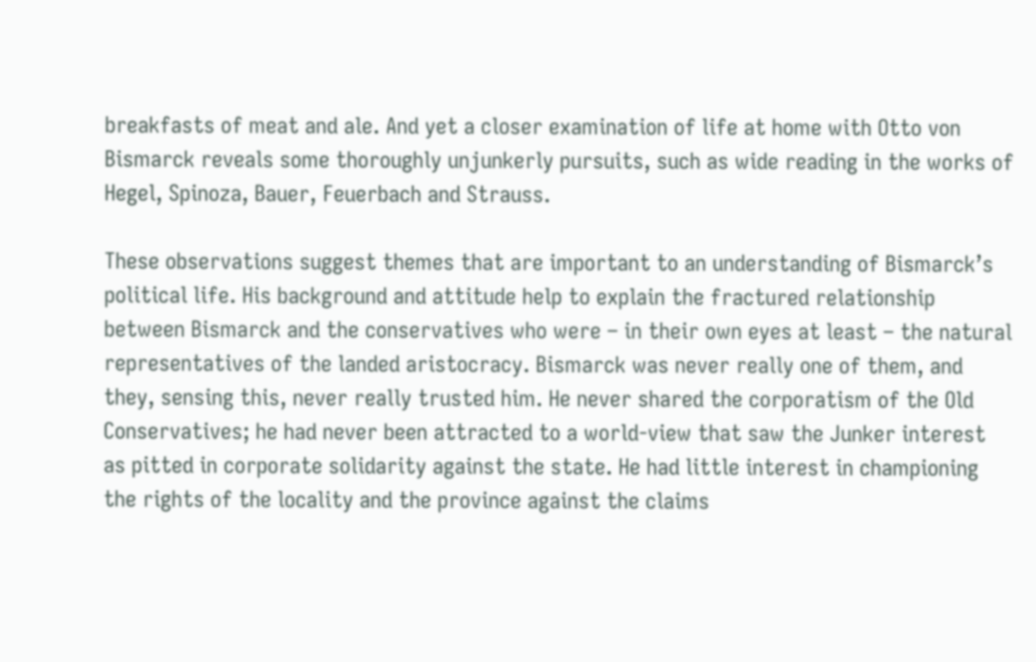breakfasts of meat and ale. And yet a closer examination of life at home with Otto von Bismarck reveals some thoroughly unjunkerly pursuits, such as wide reading in the works of Hegel, Spinoza, Bauer, Feuerbach and Strauss.

These observations suggest themes that are important to an understanding of Bismarck’s political life. His background and attitude help to explain the fractured relationship between Bismarck and the conservatives who were – in their own eyes at least – the natural representatives of the landed aristocracy. Bismarck was never really one of them, and they, sensing this, never really trusted him. He never shared the corporatism of the Old Conservatives; he had never been attracted to a world-view that saw the Junker interest as pitted in corporate solidarity against the state. He had little interest in championing the rights of the locality and the province against the claims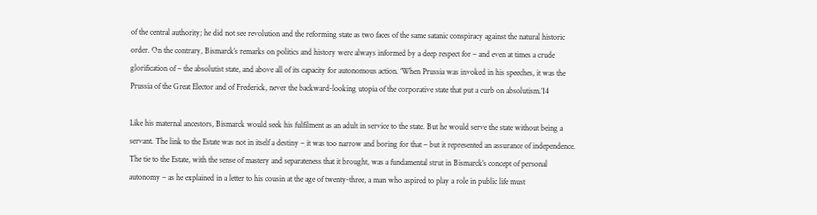of the central authority; he did not see revolution and the reforming state as two faces of the same satanic conspiracy against the natural historic order. On the contrary, Bismarck’s remarks on politics and history were always informed by a deep respect for – and even at times a crude glorification of – the absolutist state, and above all of its capacity for autonomous action. ‘When Prussia was invoked in his speeches, it was the Prussia of the Great Elector and of Frederick, never the backward-looking utopia of the corporative state that put a curb on absolutism.’14

Like his maternal ancestors, Bismarck would seek his fulfilment as an adult in service to the state. But he would serve the state without being a servant. The link to the Estate was not in itself a destiny – it was too narrow and boring for that – but it represented an assurance of independence. The tie to the Estate, with the sense of mastery and separateness that it brought, was a fundamental strut in Bismarck’s concept of personal autonomy – as he explained in a letter to his cousin at the age of twenty-three, a man who aspired to play a role in public life must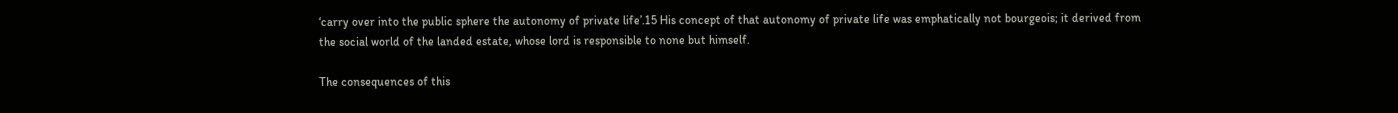‘carry over into the public sphere the autonomy of private life’.15 His concept of that autonomy of private life was emphatically not bourgeois; it derived from the social world of the landed estate, whose lord is responsible to none but himself.

The consequences of this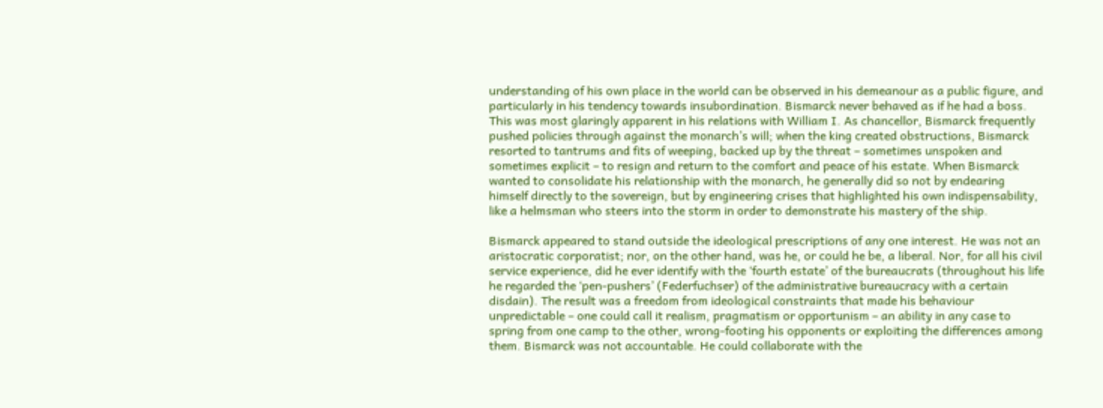understanding of his own place in the world can be observed in his demeanour as a public figure, and particularly in his tendency towards insubordination. Bismarck never behaved as if he had a boss. This was most glaringly apparent in his relations with William I. As chancellor, Bismarck frequently pushed policies through against the monarch’s will; when the king created obstructions, Bismarck resorted to tantrums and fits of weeping, backed up by the threat – sometimes unspoken and sometimes explicit – to resign and return to the comfort and peace of his estate. When Bismarck wanted to consolidate his relationship with the monarch, he generally did so not by endearing himself directly to the sovereign, but by engineering crises that highlighted his own indispensability, like a helmsman who steers into the storm in order to demonstrate his mastery of the ship.

Bismarck appeared to stand outside the ideological prescriptions of any one interest. He was not an aristocratic corporatist; nor, on the other hand, was he, or could he be, a liberal. Nor, for all his civil service experience, did he ever identify with the ‘fourth estate’ of the bureaucrats (throughout his life he regarded the ‘pen-pushers’ (Federfuchser) of the administrative bureaucracy with a certain disdain). The result was a freedom from ideological constraints that made his behaviour unpredictable – one could call it realism, pragmatism or opportunism – an ability in any case to spring from one camp to the other, wrong-footing his opponents or exploiting the differences among them. Bismarck was not accountable. He could collaborate with the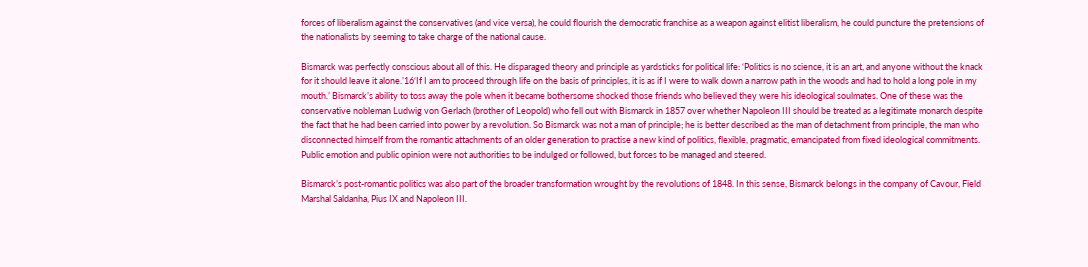forces of liberalism against the conservatives (and vice versa), he could flourish the democratic franchise as a weapon against elitist liberalism, he could puncture the pretensions of the nationalists by seeming to take charge of the national cause.

Bismarck was perfectly conscious about all of this. He disparaged theory and principle as yardsticks for political life: ‘Politics is no science, it is an art, and anyone without the knack for it should leave it alone.’16‘If I am to proceed through life on the basis of principles, it is as if I were to walk down a narrow path in the woods and had to hold a long pole in my mouth.’ Bismarck’s ability to toss away the pole when it became bothersome shocked those friends who believed they were his ideological soulmates. One of these was the conservative nobleman Ludwig von Gerlach (brother of Leopold) who fell out with Bismarck in 1857 over whether Napoleon III should be treated as a legitimate monarch despite the fact that he had been carried into power by a revolution. So Bismarck was not a man of principle; he is better described as the man of detachment from principle, the man who disconnected himself from the romantic attachments of an older generation to practise a new kind of politics, flexible, pragmatic, emancipated from fixed ideological commitments. Public emotion and public opinion were not authorities to be indulged or followed, but forces to be managed and steered.

Bismarck’s post-romantic politics was also part of the broader transformation wrought by the revolutions of 1848. In this sense, Bismarck belongs in the company of Cavour, Field Marshal Saldanha, Pius IX and Napoleon III.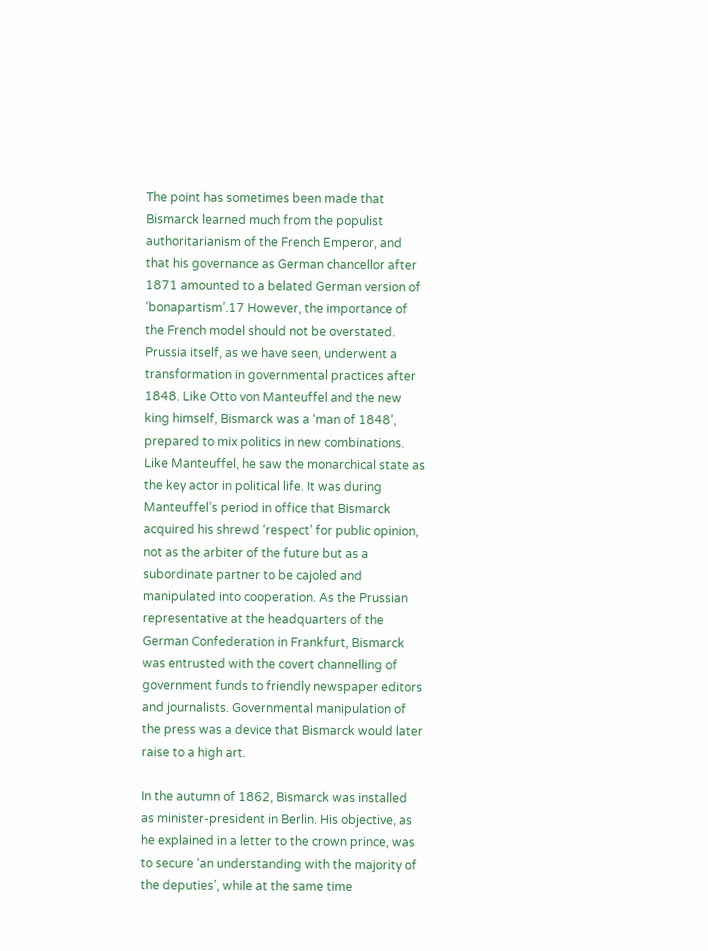The point has sometimes been made that Bismarck learned much from the populist authoritarianism of the French Emperor, and that his governance as German chancellor after 1871 amounted to a belated German version of ‘bonapartism’.17 However, the importance of the French model should not be overstated. Prussia itself, as we have seen, underwent a transformation in governmental practices after 1848. Like Otto von Manteuffel and the new king himself, Bismarck was a ‘man of 1848’, prepared to mix politics in new combinations. Like Manteuffel, he saw the monarchical state as the key actor in political life. It was during Manteuffel’s period in office that Bismarck acquired his shrewd ‘respect’ for public opinion, not as the arbiter of the future but as a subordinate partner to be cajoled and manipulated into cooperation. As the Prussian representative at the headquarters of the German Confederation in Frankfurt, Bismarck was entrusted with the covert channelling of government funds to friendly newspaper editors and journalists. Governmental manipulation of the press was a device that Bismarck would later raise to a high art.

In the autumn of 1862, Bismarck was installed as minister-president in Berlin. His objective, as he explained in a letter to the crown prince, was to secure ‘an understanding with the majority of the deputies’, while at the same time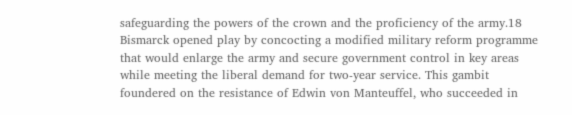safeguarding the powers of the crown and the proficiency of the army.18 Bismarck opened play by concocting a modified military reform programme that would enlarge the army and secure government control in key areas while meeting the liberal demand for two-year service. This gambit foundered on the resistance of Edwin von Manteuffel, who succeeded in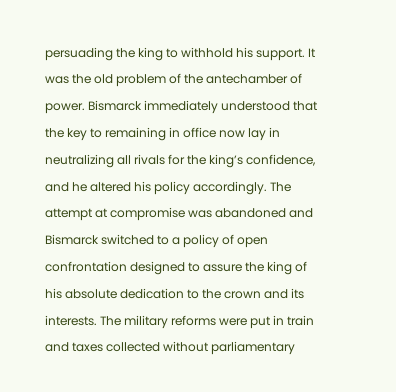persuading the king to withhold his support. It was the old problem of the antechamber of power. Bismarck immediately understood that the key to remaining in office now lay in neutralizing all rivals for the king’s confidence, and he altered his policy accordingly. The attempt at compromise was abandoned and Bismarck switched to a policy of open confrontation designed to assure the king of his absolute dedication to the crown and its interests. The military reforms were put in train and taxes collected without parliamentary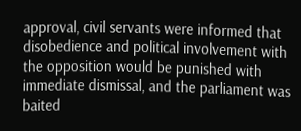approval, civil servants were informed that disobedience and political involvement with the opposition would be punished with immediate dismissal, and the parliament was baited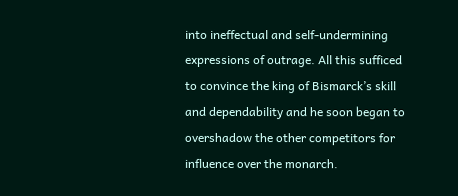into ineffectual and self-undermining expressions of outrage. All this sufficed to convince the king of Bismarck’s skill and dependability and he soon began to overshadow the other competitors for influence over the monarch.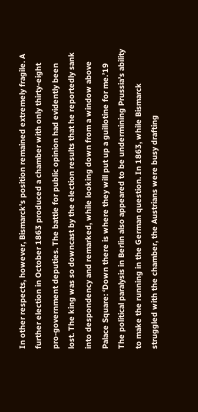In other respects, however, Bismarck’s position remained extremely fragile. A further election in October 1863 produced a chamber with only thirty-eight pro-government deputies. The battle for public opinion had evidently been lost. The king was so downcast by the election results that he reportedly sank into despondency and remarked, while looking down from a window above Palace Square: ‘Down there is where they will put up a guillotine for me.’19 The political paralysis in Berlin also appeared to be undermining Prussia’s ability to make the running in the German question. In 1863, while Bismarck struggled with the chamber, the Austrians were busy drafting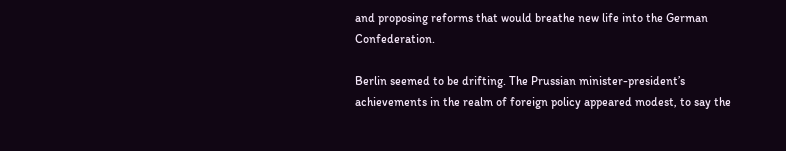and proposing reforms that would breathe new life into the German Confederation.

Berlin seemed to be drifting. The Prussian minister-president’s achievements in the realm of foreign policy appeared modest, to say the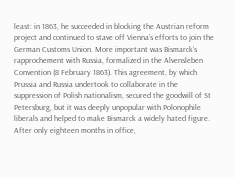least: in 1863, he succeeded in blocking the Austrian reform project and continued to stave off Vienna’s efforts to join the German Customs Union. More important was Bismarck’s rapprochement with Russia, formalized in the Alvensleben Convention (8 February 1863). This agreement, by which Prussia and Russia undertook to collaborate in the suppression of Polish nationalism, secured the goodwill of St Petersburg, but it was deeply unpopular with Polonophile liberals and helped to make Bismarck a widely hated figure. After only eighteen months in office,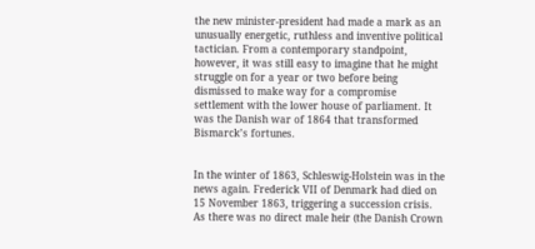the new minister-president had made a mark as an unusually energetic, ruthless and inventive political tactician. From a contemporary standpoint, however, it was still easy to imagine that he might struggle on for a year or two before being dismissed to make way for a compromise settlement with the lower house of parliament. It was the Danish war of 1864 that transformed Bismarck’s fortunes.


In the winter of 1863, Schleswig-Holstein was in the news again. Frederick VII of Denmark had died on 15 November 1863, triggering a succession crisis. As there was no direct male heir (the Danish Crown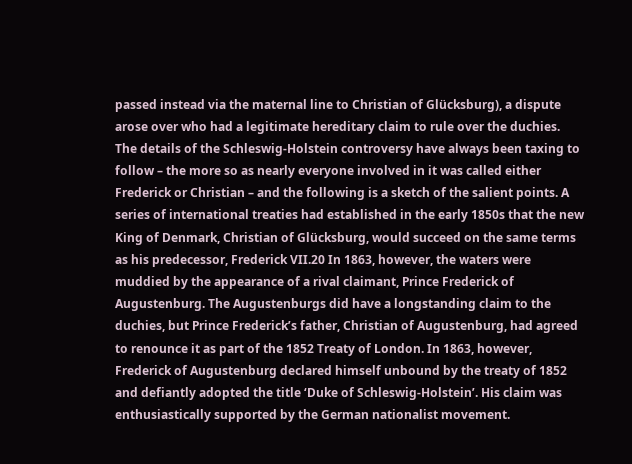passed instead via the maternal line to Christian of Glücksburg), a dispute arose over who had a legitimate hereditary claim to rule over the duchies. The details of the Schleswig-Holstein controversy have always been taxing to follow – the more so as nearly everyone involved in it was called either Frederick or Christian – and the following is a sketch of the salient points. A series of international treaties had established in the early 1850s that the new King of Denmark, Christian of Glücksburg, would succeed on the same terms as his predecessor, Frederick VII.20 In 1863, however, the waters were muddied by the appearance of a rival claimant, Prince Frederick of Augustenburg. The Augustenburgs did have a longstanding claim to the duchies, but Prince Frederick’s father, Christian of Augustenburg, had agreed to renounce it as part of the 1852 Treaty of London. In 1863, however, Frederick of Augustenburg declared himself unbound by the treaty of 1852 and defiantly adopted the title ‘Duke of Schleswig-Holstein’. His claim was enthusiastically supported by the German nationalist movement.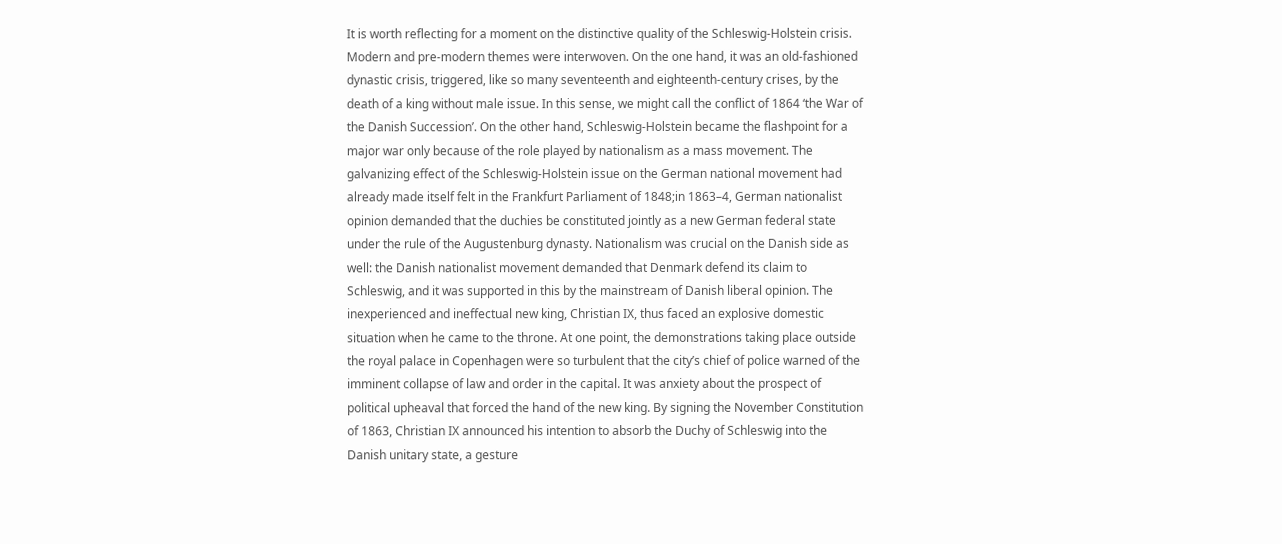It is worth reflecting for a moment on the distinctive quality of the Schleswig-Holstein crisis. Modern and pre-modern themes were interwoven. On the one hand, it was an old-fashioned dynastic crisis, triggered, like so many seventeenth and eighteenth-century crises, by the death of a king without male issue. In this sense, we might call the conflict of 1864 ‘the War of the Danish Succession’. On the other hand, Schleswig-Holstein became the flashpoint for a major war only because of the role played by nationalism as a mass movement. The galvanizing effect of the Schleswig-Holstein issue on the German national movement had already made itself felt in the Frankfurt Parliament of 1848;in 1863–4, German nationalist opinion demanded that the duchies be constituted jointly as a new German federal state under the rule of the Augustenburg dynasty. Nationalism was crucial on the Danish side as well: the Danish nationalist movement demanded that Denmark defend its claim to Schleswig, and it was supported in this by the mainstream of Danish liberal opinion. The inexperienced and ineffectual new king, Christian IX, thus faced an explosive domestic situation when he came to the throne. At one point, the demonstrations taking place outside the royal palace in Copenhagen were so turbulent that the city’s chief of police warned of the imminent collapse of law and order in the capital. It was anxiety about the prospect of political upheaval that forced the hand of the new king. By signing the November Constitution of 1863, Christian IX announced his intention to absorb the Duchy of Schleswig into the Danish unitary state, a gesture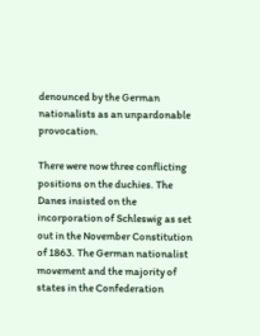denounced by the German nationalists as an unpardonable provocation.

There were now three conflicting positions on the duchies. The Danes insisted on the incorporation of Schleswig as set out in the November Constitution of 1863. The German nationalist movement and the majority of states in the Confederation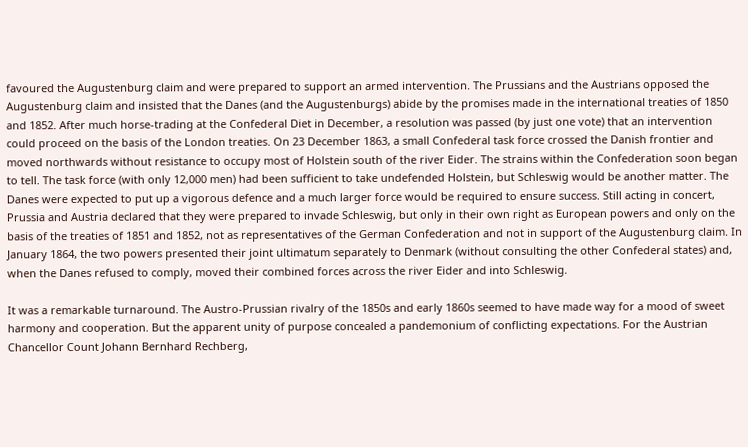favoured the Augustenburg claim and were prepared to support an armed intervention. The Prussians and the Austrians opposed the Augustenburg claim and insisted that the Danes (and the Augustenburgs) abide by the promises made in the international treaties of 1850 and 1852. After much horse-trading at the Confederal Diet in December, a resolution was passed (by just one vote) that an intervention could proceed on the basis of the London treaties. On 23 December 1863, a small Confederal task force crossed the Danish frontier and moved northwards without resistance to occupy most of Holstein south of the river Eider. The strains within the Confederation soon began to tell. The task force (with only 12,000 men) had been sufficient to take undefended Holstein, but Schleswig would be another matter. The Danes were expected to put up a vigorous defence and a much larger force would be required to ensure success. Still acting in concert, Prussia and Austria declared that they were prepared to invade Schleswig, but only in their own right as European powers and only on the basis of the treaties of 1851 and 1852, not as representatives of the German Confederation and not in support of the Augustenburg claim. In January 1864, the two powers presented their joint ultimatum separately to Denmark (without consulting the other Confederal states) and, when the Danes refused to comply, moved their combined forces across the river Eider and into Schleswig.

It was a remarkable turnaround. The Austro-Prussian rivalry of the 1850s and early 1860s seemed to have made way for a mood of sweet harmony and cooperation. But the apparent unity of purpose concealed a pandemonium of conflicting expectations. For the Austrian Chancellor Count Johann Bernhard Rechberg,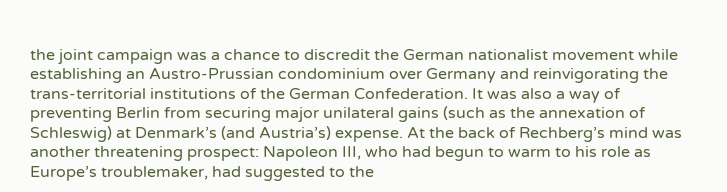the joint campaign was a chance to discredit the German nationalist movement while establishing an Austro-Prussian condominium over Germany and reinvigorating the trans-territorial institutions of the German Confederation. It was also a way of preventing Berlin from securing major unilateral gains (such as the annexation of Schleswig) at Denmark’s (and Austria’s) expense. At the back of Rechberg’s mind was another threatening prospect: Napoleon III, who had begun to warm to his role as Europe’s troublemaker, had suggested to the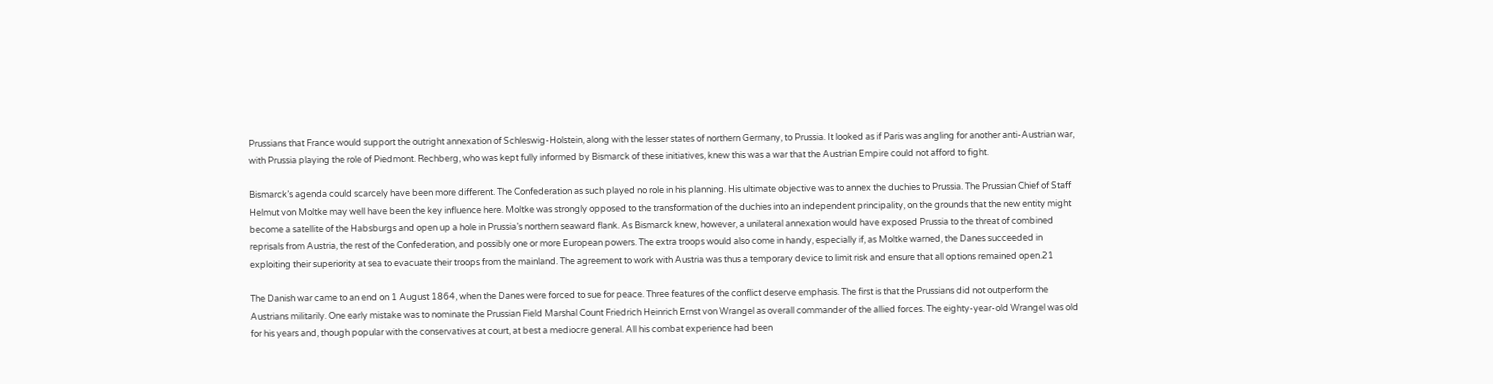Prussians that France would support the outright annexation of Schleswig-Holstein, along with the lesser states of northern Germany, to Prussia. It looked as if Paris was angling for another anti-Austrian war, with Prussia playing the role of Piedmont. Rechberg, who was kept fully informed by Bismarck of these initiatives, knew this was a war that the Austrian Empire could not afford to fight.

Bismarck’s agenda could scarcely have been more different. The Confederation as such played no role in his planning. His ultimate objective was to annex the duchies to Prussia. The Prussian Chief of Staff Helmut von Moltke may well have been the key influence here. Moltke was strongly opposed to the transformation of the duchies into an independent principality, on the grounds that the new entity might become a satellite of the Habsburgs and open up a hole in Prussia’s northern seaward flank. As Bismarck knew, however, a unilateral annexation would have exposed Prussia to the threat of combined reprisals from Austria, the rest of the Confederation, and possibly one or more European powers. The extra troops would also come in handy, especially if, as Moltke warned, the Danes succeeded in exploiting their superiority at sea to evacuate their troops from the mainland. The agreement to work with Austria was thus a temporary device to limit risk and ensure that all options remained open.21

The Danish war came to an end on 1 August 1864, when the Danes were forced to sue for peace. Three features of the conflict deserve emphasis. The first is that the Prussians did not outperform the Austrians militarily. One early mistake was to nominate the Prussian Field Marshal Count Friedrich Heinrich Ernst von Wrangel as overall commander of the allied forces. The eighty-year-old Wrangel was old for his years and, though popular with the conservatives at court, at best a mediocre general. All his combat experience had been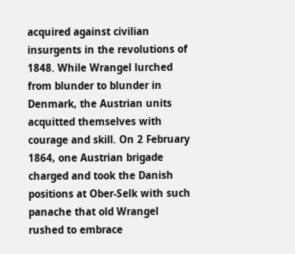acquired against civilian insurgents in the revolutions of 1848. While Wrangel lurched from blunder to blunder in Denmark, the Austrian units acquitted themselves with courage and skill. On 2 February 1864, one Austrian brigade charged and took the Danish positions at Ober-Selk with such panache that old Wrangel rushed to embrace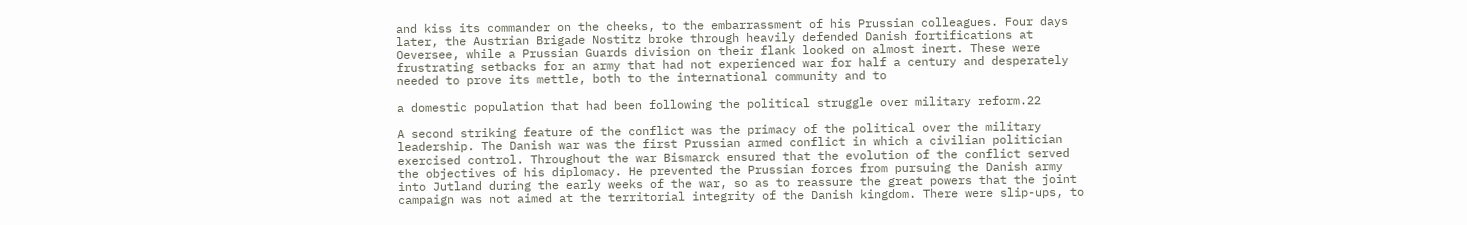and kiss its commander on the cheeks, to the embarrassment of his Prussian colleagues. Four days later, the Austrian Brigade Nostitz broke through heavily defended Danish fortifications at Oeversee, while a Prussian Guards division on their flank looked on almost inert. These were frustrating setbacks for an army that had not experienced war for half a century and desperately needed to prove its mettle, both to the international community and to

a domestic population that had been following the political struggle over military reform.22

A second striking feature of the conflict was the primacy of the political over the military leadership. The Danish war was the first Prussian armed conflict in which a civilian politician exercised control. Throughout the war Bismarck ensured that the evolution of the conflict served the objectives of his diplomacy. He prevented the Prussian forces from pursuing the Danish army into Jutland during the early weeks of the war, so as to reassure the great powers that the joint campaign was not aimed at the territorial integrity of the Danish kingdom. There were slip-ups, to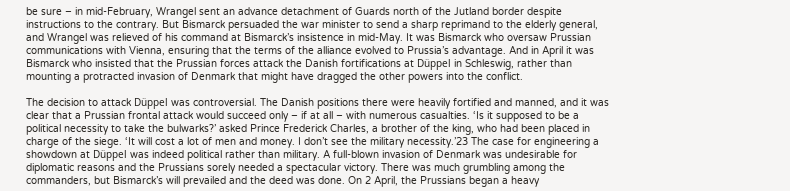be sure – in mid-February, Wrangel sent an advance detachment of Guards north of the Jutland border despite instructions to the contrary. But Bismarck persuaded the war minister to send a sharp reprimand to the elderly general, and Wrangel was relieved of his command at Bismarck’s insistence in mid-May. It was Bismarck who oversaw Prussian communications with Vienna, ensuring that the terms of the alliance evolved to Prussia’s advantage. And in April it was Bismarck who insisted that the Prussian forces attack the Danish fortifications at Düppel in Schleswig, rather than mounting a protracted invasion of Denmark that might have dragged the other powers into the conflict.

The decision to attack Düppel was controversial. The Danish positions there were heavily fortified and manned, and it was clear that a Prussian frontal attack would succeed only – if at all – with numerous casualties. ‘Is it supposed to be a political necessity to take the bulwarks?’ asked Prince Frederick Charles, a brother of the king, who had been placed in charge of the siege. ‘It will cost a lot of men and money. I don’t see the military necessity.’23 The case for engineering a showdown at Düppel was indeed political rather than military. A full-blown invasion of Denmark was undesirable for diplomatic reasons and the Prussians sorely needed a spectacular victory. There was much grumbling among the commanders, but Bismarck’s will prevailed and the deed was done. On 2 April, the Prussians began a heavy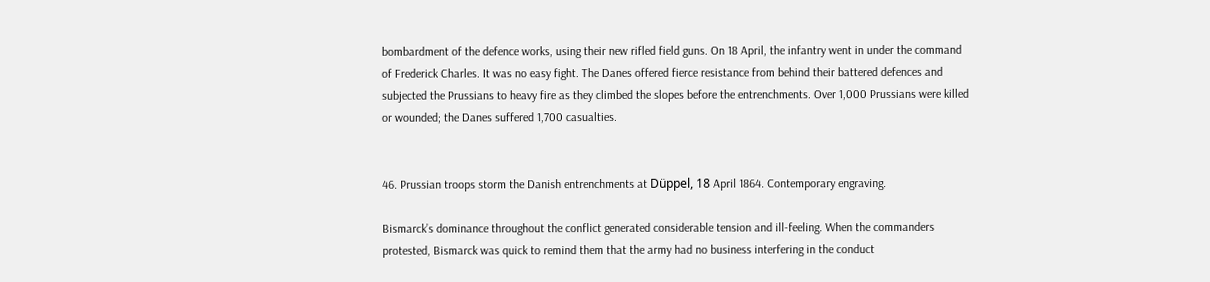bombardment of the defence works, using their new rifled field guns. On 18 April, the infantry went in under the command of Frederick Charles. It was no easy fight. The Danes offered fierce resistance from behind their battered defences and subjected the Prussians to heavy fire as they climbed the slopes before the entrenchments. Over 1,000 Prussians were killed or wounded; the Danes suffered 1,700 casualties.


46. Prussian troops storm the Danish entrenchments at Düppel, 18 April 1864. Contemporary engraving.

Bismarck’s dominance throughout the conflict generated considerable tension and ill-feeling. When the commanders protested, Bismarck was quick to remind them that the army had no business interfering in the conduct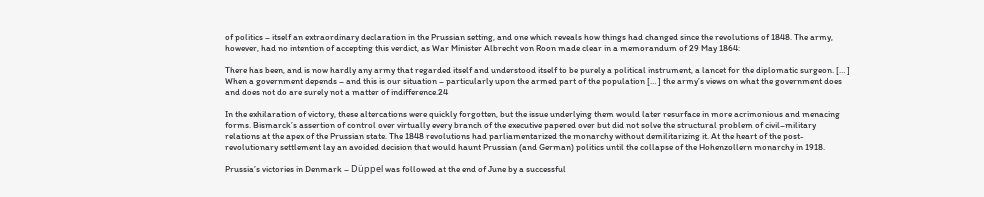of politics – itself an extraordinary declaration in the Prussian setting, and one which reveals how things had changed since the revolutions of 1848. The army, however, had no intention of accepting this verdict, as War Minister Albrecht von Roon made clear in a memorandum of 29 May 1864:

There has been, and is now hardly any army that regarded itself and understood itself to be purely a political instrument, a lancet for the diplomatic surgeon. [… ] When a government depends – and this is our situation – particularly upon the armed part of the population [… ] the army’s views on what the government does and does not do are surely not a matter of indifference.24

In the exhilaration of victory, these altercations were quickly forgotten, but the issue underlying them would later resurface in more acrimonious and menacing forms. Bismarck’s assertion of control over virtually every branch of the executive papered over but did not solve the structural problem of civil–military relations at the apex of the Prussian state. The 1848 revolutions had parliamentarized the monarchy without demilitarizing it. At the heart of the post-revolutionary settlement lay an avoided decision that would haunt Prussian (and German) politics until the collapse of the Hohenzollern monarchy in 1918.

Prussia’s victories in Denmark – Düppel was followed at the end of June by a successful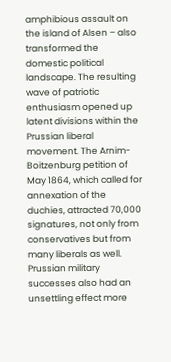amphibious assault on the island of Alsen – also transformed the domestic political landscape. The resulting wave of patriotic enthusiasm opened up latent divisions within the Prussian liberal movement. The Arnim-Boitzenburg petition of May 1864, which called for annexation of the duchies, attracted 70,000 signatures, not only from conservatives but from many liberals as well. Prussian military successes also had an unsettling effect more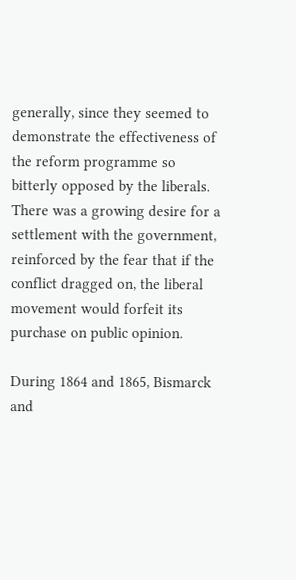generally, since they seemed to demonstrate the effectiveness of the reform programme so bitterly opposed by the liberals. There was a growing desire for a settlement with the government, reinforced by the fear that if the conflict dragged on, the liberal movement would forfeit its purchase on public opinion.

During 1864 and 1865, Bismarck and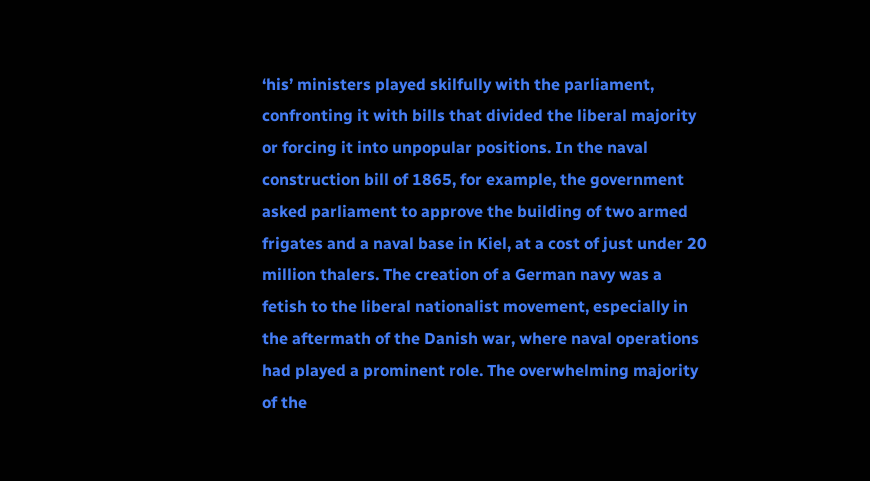‘his’ ministers played skilfully with the parliament, confronting it with bills that divided the liberal majority or forcing it into unpopular positions. In the naval construction bill of 1865, for example, the government asked parliament to approve the building of two armed frigates and a naval base in Kiel, at a cost of just under 20 million thalers. The creation of a German navy was a fetish to the liberal nationalist movement, especially in the aftermath of the Danish war, where naval operations had played a prominent role. The overwhelming majority of the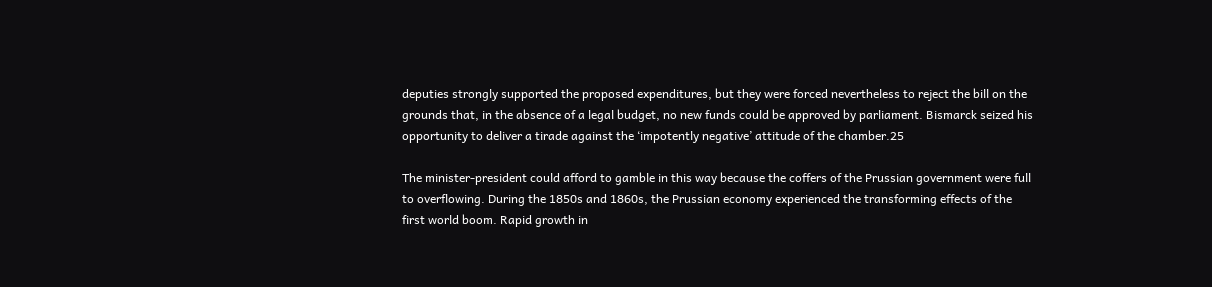deputies strongly supported the proposed expenditures, but they were forced nevertheless to reject the bill on the grounds that, in the absence of a legal budget, no new funds could be approved by parliament. Bismarck seized his opportunity to deliver a tirade against the ‘impotently negative’ attitude of the chamber.25

The minister-president could afford to gamble in this way because the coffers of the Prussian government were full to overflowing. During the 1850s and 1860s, the Prussian economy experienced the transforming effects of the first world boom. Rapid growth in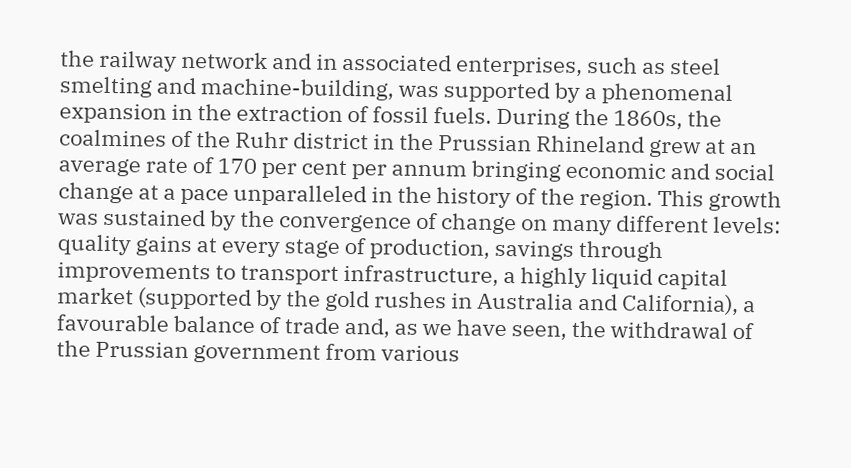the railway network and in associated enterprises, such as steel smelting and machine-building, was supported by a phenomenal expansion in the extraction of fossil fuels. During the 1860s, the coalmines of the Ruhr district in the Prussian Rhineland grew at an average rate of 170 per cent per annum bringing economic and social change at a pace unparalleled in the history of the region. This growth was sustained by the convergence of change on many different levels: quality gains at every stage of production, savings through improvements to transport infrastructure, a highly liquid capital market (supported by the gold rushes in Australia and California), a favourable balance of trade and, as we have seen, the withdrawal of the Prussian government from various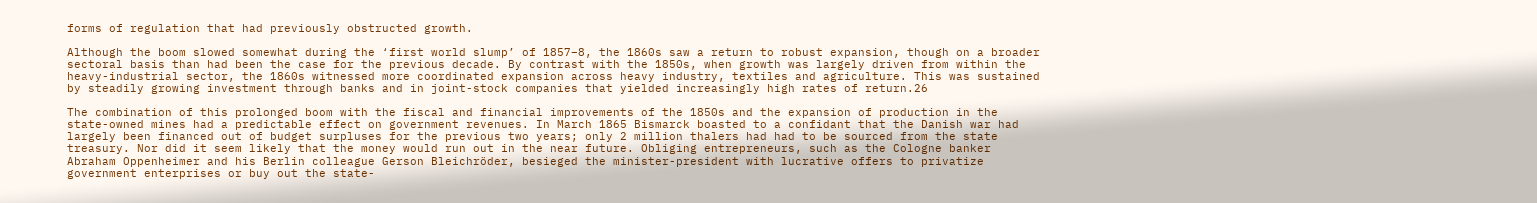forms of regulation that had previously obstructed growth.

Although the boom slowed somewhat during the ‘first world slump’ of 1857–8, the 1860s saw a return to robust expansion, though on a broader sectoral basis than had been the case for the previous decade. By contrast with the 1850s, when growth was largely driven from within the heavy-industrial sector, the 1860s witnessed more coordinated expansion across heavy industry, textiles and agriculture. This was sustained by steadily growing investment through banks and in joint-stock companies that yielded increasingly high rates of return.26

The combination of this prolonged boom with the fiscal and financial improvements of the 1850s and the expansion of production in the state-owned mines had a predictable effect on government revenues. In March 1865 Bismarck boasted to a confidant that the Danish war had largely been financed out of budget surpluses for the previous two years; only 2 million thalers had had to be sourced from the state treasury. Nor did it seem likely that the money would run out in the near future. Obliging entrepreneurs, such as the Cologne banker Abraham Oppenheimer and his Berlin colleague Gerson Bleichröder, besieged the minister-president with lucrative offers to privatize government enterprises or buy out the state-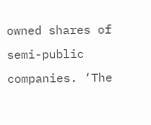owned shares of semi-public companies. ‘The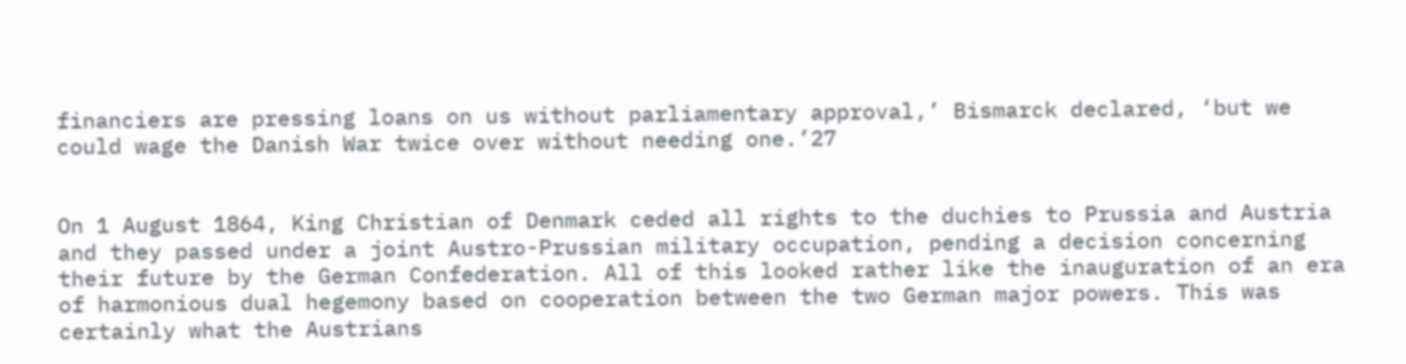financiers are pressing loans on us without parliamentary approval,’ Bismarck declared, ‘but we could wage the Danish War twice over without needing one.’27


On 1 August 1864, King Christian of Denmark ceded all rights to the duchies to Prussia and Austria and they passed under a joint Austro-Prussian military occupation, pending a decision concerning their future by the German Confederation. All of this looked rather like the inauguration of an era of harmonious dual hegemony based on cooperation between the two German major powers. This was certainly what the Austrians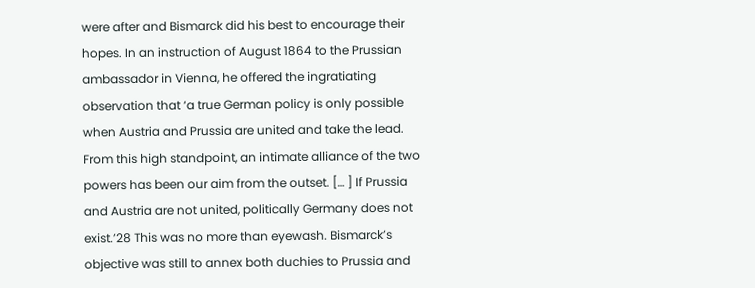were after and Bismarck did his best to encourage their hopes. In an instruction of August 1864 to the Prussian ambassador in Vienna, he offered the ingratiating observation that ‘a true German policy is only possible when Austria and Prussia are united and take the lead. From this high standpoint, an intimate alliance of the two powers has been our aim from the outset. [… ] If Prussia and Austria are not united, politically Germany does not exist.’28 This was no more than eyewash. Bismarck’s objective was still to annex both duchies to Prussia and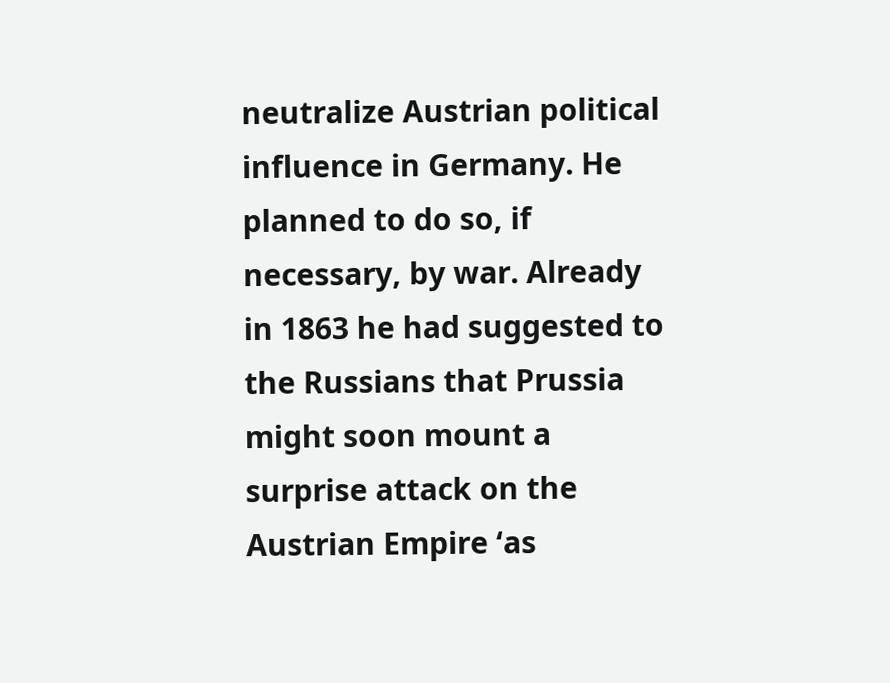neutralize Austrian political influence in Germany. He planned to do so, if necessary, by war. Already in 1863 he had suggested to the Russians that Prussia might soon mount a surprise attack on the Austrian Empire ‘as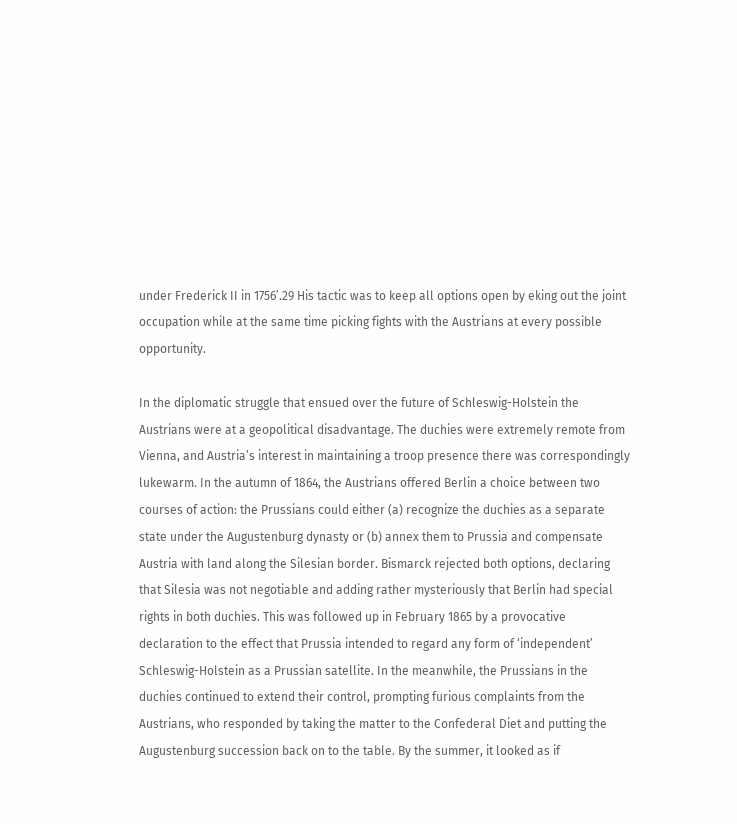under Frederick II in 1756’.29 His tactic was to keep all options open by eking out the joint occupation while at the same time picking fights with the Austrians at every possible opportunity.

In the diplomatic struggle that ensued over the future of Schleswig-Holstein the Austrians were at a geopolitical disadvantage. The duchies were extremely remote from Vienna, and Austria’s interest in maintaining a troop presence there was correspondingly lukewarm. In the autumn of 1864, the Austrians offered Berlin a choice between two courses of action: the Prussians could either (a) recognize the duchies as a separate state under the Augustenburg dynasty or (b) annex them to Prussia and compensate Austria with land along the Silesian border. Bismarck rejected both options, declaring that Silesia was not negotiable and adding rather mysteriously that Berlin had special rights in both duchies. This was followed up in February 1865 by a provocative declaration to the effect that Prussia intended to regard any form of ‘independent’ Schleswig-Holstein as a Prussian satellite. In the meanwhile, the Prussians in the duchies continued to extend their control, prompting furious complaints from the Austrians, who responded by taking the matter to the Confederal Diet and putting the Augustenburg succession back on to the table. By the summer, it looked as if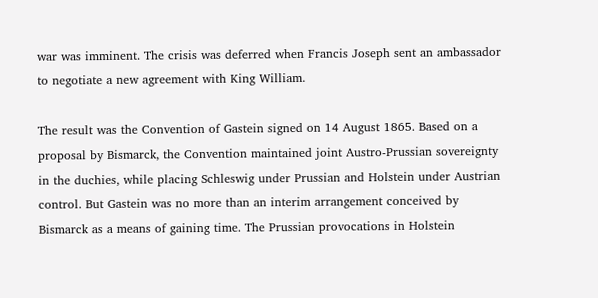war was imminent. The crisis was deferred when Francis Joseph sent an ambassador to negotiate a new agreement with King William.

The result was the Convention of Gastein signed on 14 August 1865. Based on a proposal by Bismarck, the Convention maintained joint Austro-Prussian sovereignty in the duchies, while placing Schleswig under Prussian and Holstein under Austrian control. But Gastein was no more than an interim arrangement conceived by Bismarck as a means of gaining time. The Prussian provocations in Holstein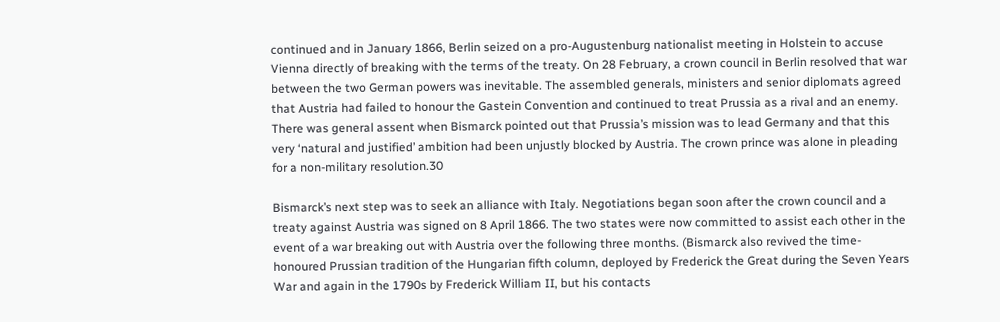continued and in January 1866, Berlin seized on a pro-Augustenburg nationalist meeting in Holstein to accuse Vienna directly of breaking with the terms of the treaty. On 28 February, a crown council in Berlin resolved that war between the two German powers was inevitable. The assembled generals, ministers and senior diplomats agreed that Austria had failed to honour the Gastein Convention and continued to treat Prussia as a rival and an enemy. There was general assent when Bismarck pointed out that Prussia’s mission was to lead Germany and that this very ‘natural and justified’ ambition had been unjustly blocked by Austria. The crown prince was alone in pleading for a non-military resolution.30

Bismarck’s next step was to seek an alliance with Italy. Negotiations began soon after the crown council and a treaty against Austria was signed on 8 April 1866. The two states were now committed to assist each other in the event of a war breaking out with Austria over the following three months. (Bismarck also revived the time-honoured Prussian tradition of the Hungarian fifth column, deployed by Frederick the Great during the Seven Years War and again in the 1790s by Frederick William II, but his contacts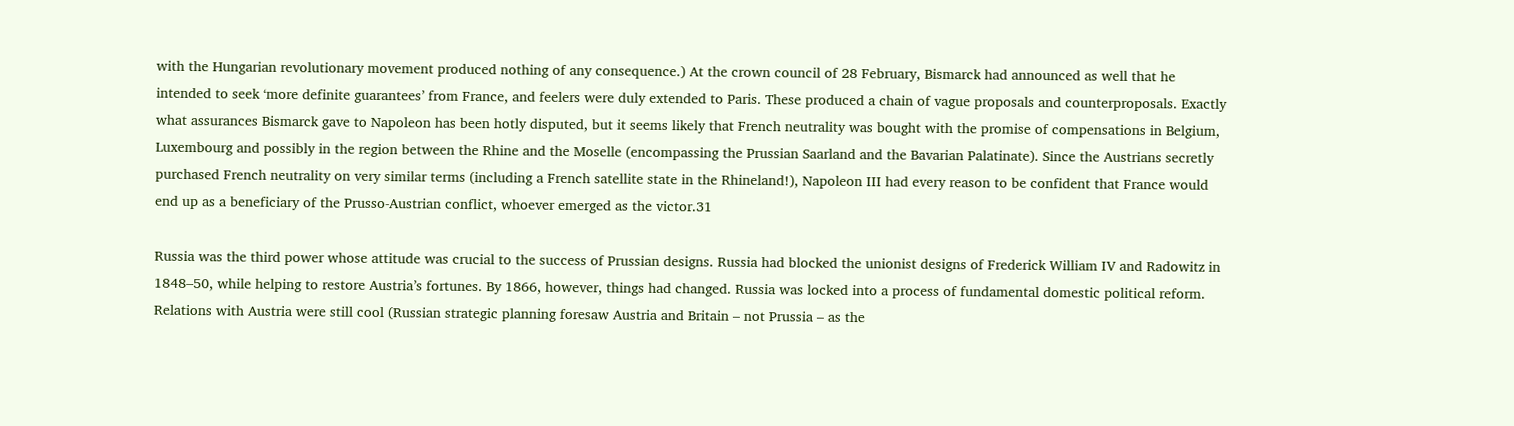with the Hungarian revolutionary movement produced nothing of any consequence.) At the crown council of 28 February, Bismarck had announced as well that he intended to seek ‘more definite guarantees’ from France, and feelers were duly extended to Paris. These produced a chain of vague proposals and counterproposals. Exactly what assurances Bismarck gave to Napoleon has been hotly disputed, but it seems likely that French neutrality was bought with the promise of compensations in Belgium, Luxembourg and possibly in the region between the Rhine and the Moselle (encompassing the Prussian Saarland and the Bavarian Palatinate). Since the Austrians secretly purchased French neutrality on very similar terms (including a French satellite state in the Rhineland!), Napoleon III had every reason to be confident that France would end up as a beneficiary of the Prusso-Austrian conflict, whoever emerged as the victor.31

Russia was the third power whose attitude was crucial to the success of Prussian designs. Russia had blocked the unionist designs of Frederick William IV and Radowitz in 1848–50, while helping to restore Austria’s fortunes. By 1866, however, things had changed. Russia was locked into a process of fundamental domestic political reform. Relations with Austria were still cool (Russian strategic planning foresaw Austria and Britain – not Prussia – as the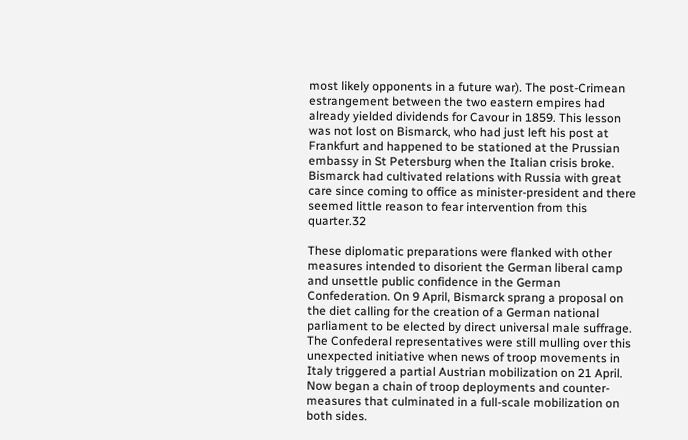most likely opponents in a future war). The post-Crimean estrangement between the two eastern empires had already yielded dividends for Cavour in 1859. This lesson was not lost on Bismarck, who had just left his post at Frankfurt and happened to be stationed at the Prussian embassy in St Petersburg when the Italian crisis broke. Bismarck had cultivated relations with Russia with great care since coming to office as minister-president and there seemed little reason to fear intervention from this quarter.32

These diplomatic preparations were flanked with other measures intended to disorient the German liberal camp and unsettle public confidence in the German Confederation. On 9 April, Bismarck sprang a proposal on the diet calling for the creation of a German national parliament to be elected by direct universal male suffrage. The Confederal representatives were still mulling over this unexpected initiative when news of troop movements in Italy triggered a partial Austrian mobilization on 21 April. Now began a chain of troop deployments and counter-measures that culminated in a full-scale mobilization on both sides.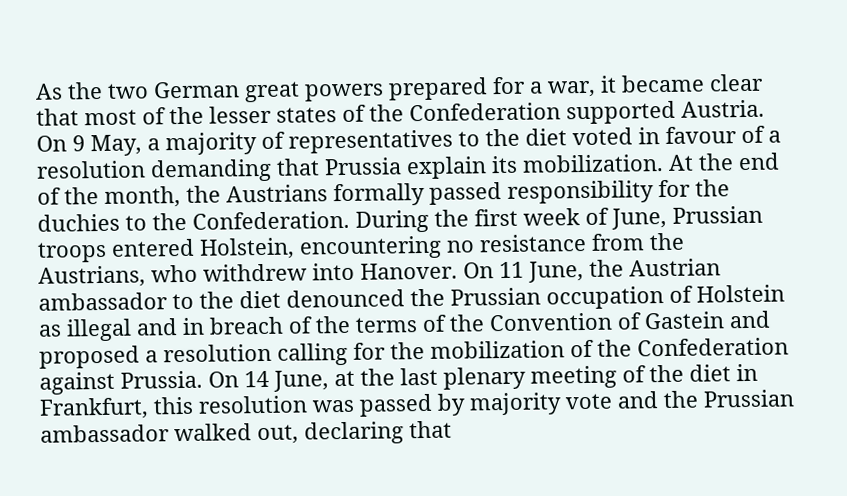As the two German great powers prepared for a war, it became clear that most of the lesser states of the Confederation supported Austria. On 9 May, a majority of representatives to the diet voted in favour of a resolution demanding that Prussia explain its mobilization. At the end of the month, the Austrians formally passed responsibility for the duchies to the Confederation. During the first week of June, Prussian troops entered Holstein, encountering no resistance from the Austrians, who withdrew into Hanover. On 11 June, the Austrian ambassador to the diet denounced the Prussian occupation of Holstein as illegal and in breach of the terms of the Convention of Gastein and proposed a resolution calling for the mobilization of the Confederation against Prussia. On 14 June, at the last plenary meeting of the diet in Frankfurt, this resolution was passed by majority vote and the Prussian ambassador walked out, declaring that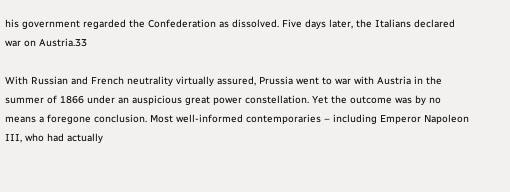his government regarded the Confederation as dissolved. Five days later, the Italians declared war on Austria.33

With Russian and French neutrality virtually assured, Prussia went to war with Austria in the summer of 1866 under an auspicious great power constellation. Yet the outcome was by no means a foregone conclusion. Most well-informed contemporaries – including Emperor Napoleon III, who had actually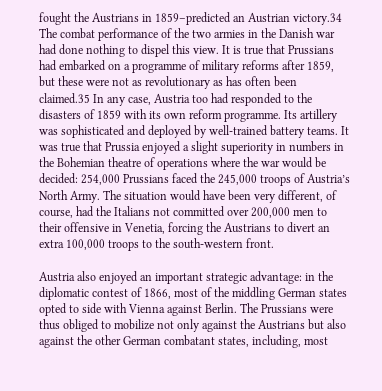fought the Austrians in 1859–predicted an Austrian victory.34 The combat performance of the two armies in the Danish war had done nothing to dispel this view. It is true that Prussians had embarked on a programme of military reforms after 1859, but these were not as revolutionary as has often been claimed.35 In any case, Austria too had responded to the disasters of 1859 with its own reform programme. Its artillery was sophisticated and deployed by well-trained battery teams. It was true that Prussia enjoyed a slight superiority in numbers in the Bohemian theatre of operations where the war would be decided: 254,000 Prussians faced the 245,000 troops of Austria’s North Army. The situation would have been very different, of course, had the Italians not committed over 200,000 men to their offensive in Venetia, forcing the Austrians to divert an extra 100,000 troops to the south-western front.

Austria also enjoyed an important strategic advantage: in the diplomatic contest of 1866, most of the middling German states opted to side with Vienna against Berlin. The Prussians were thus obliged to mobilize not only against the Austrians but also against the other German combatant states, including, most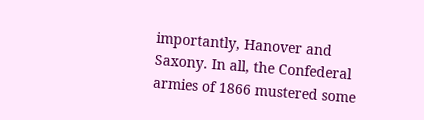importantly, Hanover and Saxony. In all, the Confederal armies of 1866 mustered some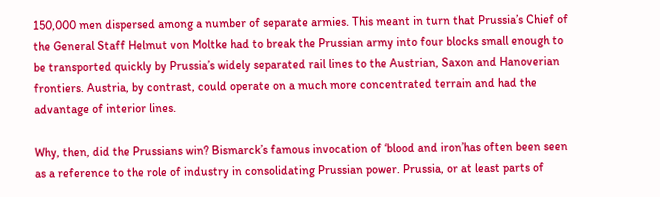150,000 men dispersed among a number of separate armies. This meant in turn that Prussia’s Chief of the General Staff Helmut von Moltke had to break the Prussian army into four blocks small enough to be transported quickly by Prussia’s widely separated rail lines to the Austrian, Saxon and Hanoverian frontiers. Austria, by contrast, could operate on a much more concentrated terrain and had the advantage of interior lines.

Why, then, did the Prussians win? Bismarck’s famous invocation of ‘blood and iron’has often been seen as a reference to the role of industry in consolidating Prussian power. Prussia, or at least parts of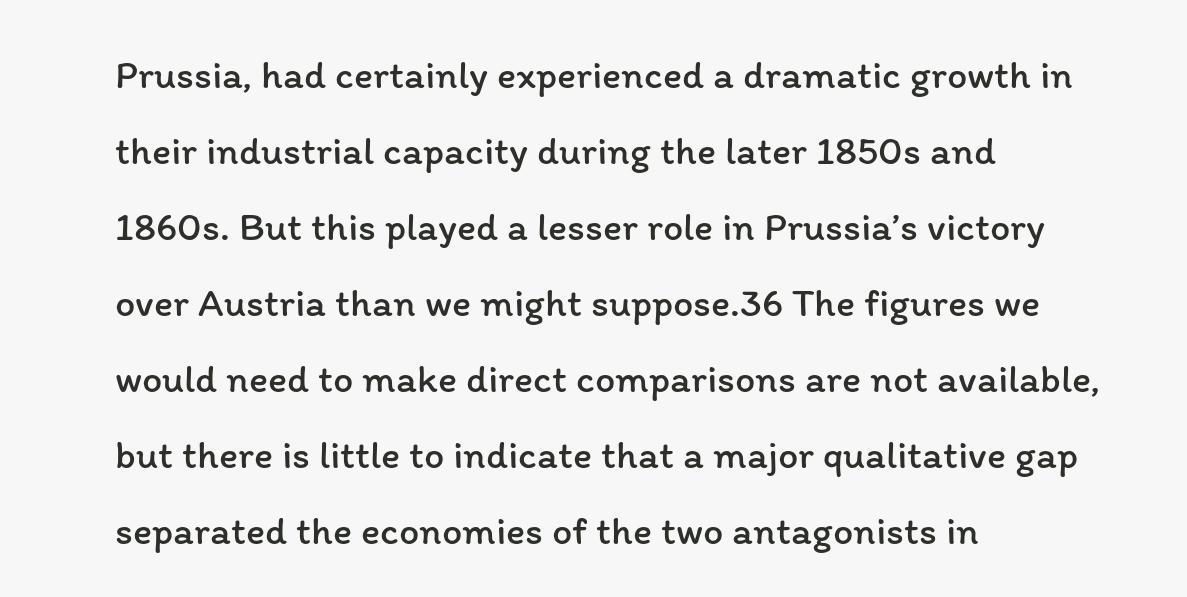Prussia, had certainly experienced a dramatic growth in their industrial capacity during the later 1850s and 1860s. But this played a lesser role in Prussia’s victory over Austria than we might suppose.36 The figures we would need to make direct comparisons are not available, but there is little to indicate that a major qualitative gap separated the economies of the two antagonists in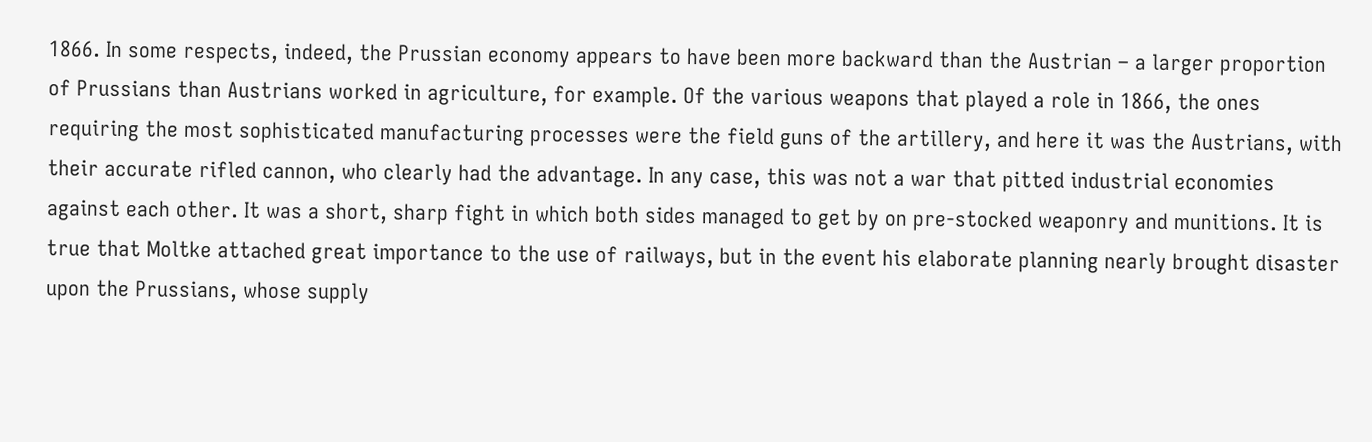1866. In some respects, indeed, the Prussian economy appears to have been more backward than the Austrian – a larger proportion of Prussians than Austrians worked in agriculture, for example. Of the various weapons that played a role in 1866, the ones requiring the most sophisticated manufacturing processes were the field guns of the artillery, and here it was the Austrians, with their accurate rifled cannon, who clearly had the advantage. In any case, this was not a war that pitted industrial economies against each other. It was a short, sharp fight in which both sides managed to get by on pre-stocked weaponry and munitions. It is true that Moltke attached great importance to the use of railways, but in the event his elaborate planning nearly brought disaster upon the Prussians, whose supply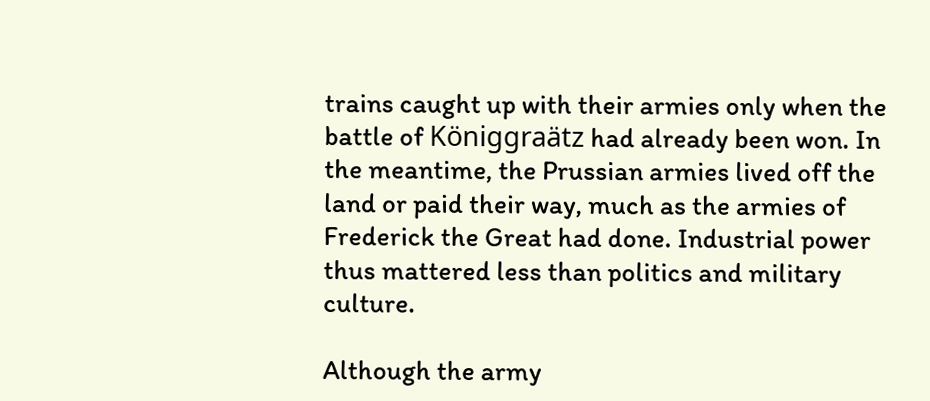trains caught up with their armies only when the battle of Königgraätz had already been won. In the meantime, the Prussian armies lived off the land or paid their way, much as the armies of Frederick the Great had done. Industrial power thus mattered less than politics and military culture.

Although the army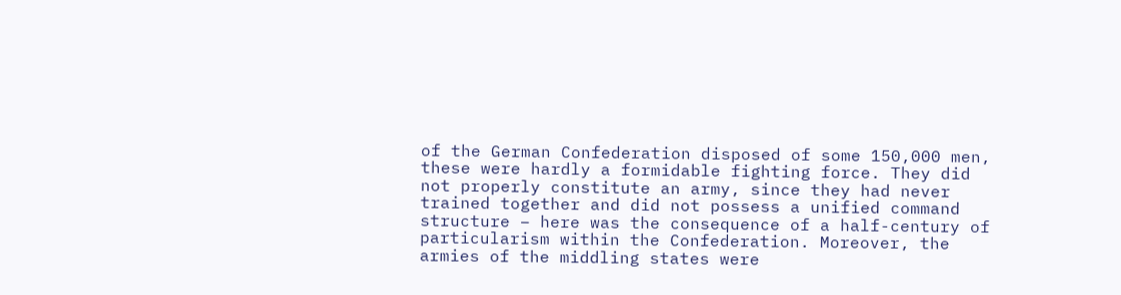of the German Confederation disposed of some 150,000 men, these were hardly a formidable fighting force. They did not properly constitute an army, since they had never trained together and did not possess a unified command structure – here was the consequence of a half-century of particularism within the Confederation. Moreover, the armies of the middling states were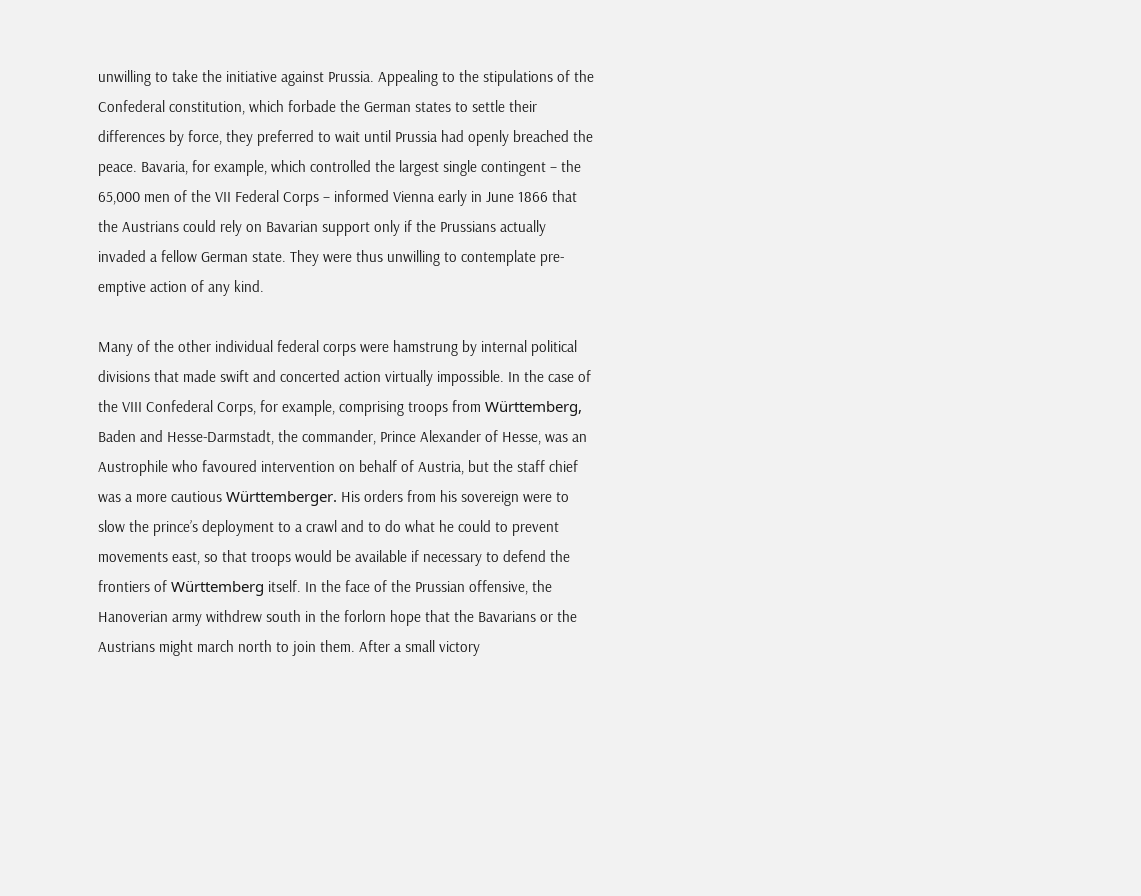unwilling to take the initiative against Prussia. Appealing to the stipulations of the Confederal constitution, which forbade the German states to settle their differences by force, they preferred to wait until Prussia had openly breached the peace. Bavaria, for example, which controlled the largest single contingent – the 65,000 men of the VII Federal Corps – informed Vienna early in June 1866 that the Austrians could rely on Bavarian support only if the Prussians actually invaded a fellow German state. They were thus unwilling to contemplate pre-emptive action of any kind.

Many of the other individual federal corps were hamstrung by internal political divisions that made swift and concerted action virtually impossible. In the case of the VIII Confederal Corps, for example, comprising troops from Württemberg, Baden and Hesse-Darmstadt, the commander, Prince Alexander of Hesse, was an Austrophile who favoured intervention on behalf of Austria, but the staff chief was a more cautious Württemberger. His orders from his sovereign were to slow the prince’s deployment to a crawl and to do what he could to prevent movements east, so that troops would be available if necessary to defend the frontiers of Württemberg itself. In the face of the Prussian offensive, the Hanoverian army withdrew south in the forlorn hope that the Bavarians or the Austrians might march north to join them. After a small victory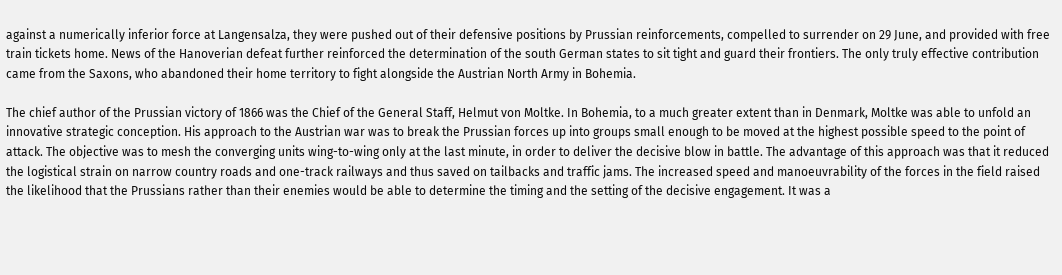against a numerically inferior force at Langensalza, they were pushed out of their defensive positions by Prussian reinforcements, compelled to surrender on 29 June, and provided with free train tickets home. News of the Hanoverian defeat further reinforced the determination of the south German states to sit tight and guard their frontiers. The only truly effective contribution came from the Saxons, who abandoned their home territory to fight alongside the Austrian North Army in Bohemia.

The chief author of the Prussian victory of 1866 was the Chief of the General Staff, Helmut von Moltke. In Bohemia, to a much greater extent than in Denmark, Moltke was able to unfold an innovative strategic conception. His approach to the Austrian war was to break the Prussian forces up into groups small enough to be moved at the highest possible speed to the point of attack. The objective was to mesh the converging units wing-to-wing only at the last minute, in order to deliver the decisive blow in battle. The advantage of this approach was that it reduced the logistical strain on narrow country roads and one-track railways and thus saved on tailbacks and traffic jams. The increased speed and manoeuvrability of the forces in the field raised the likelihood that the Prussians rather than their enemies would be able to determine the timing and the setting of the decisive engagement. It was a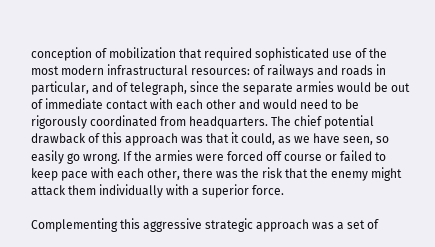conception of mobilization that required sophisticated use of the most modern infrastructural resources: of railways and roads in particular, and of telegraph, since the separate armies would be out of immediate contact with each other and would need to be rigorously coordinated from headquarters. The chief potential drawback of this approach was that it could, as we have seen, so easily go wrong. If the armies were forced off course or failed to keep pace with each other, there was the risk that the enemy might attack them individually with a superior force.

Complementing this aggressive strategic approach was a set of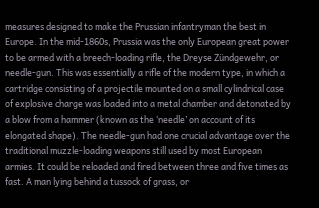measures designed to make the Prussian infantryman the best in Europe. In the mid-1860s, Prussia was the only European great power to be armed with a breech-loading rifle, the Dreyse Zündgewehr, or needle-gun. This was essentially a rifle of the modern type, in which a cartridge consisting of a projectile mounted on a small cylindrical case of explosive charge was loaded into a metal chamber and detonated by a blow from a hammer (known as the ‘needle’ on account of its elongated shape). The needle-gun had one crucial advantage over the traditional muzzle-loading weapons still used by most European armies. It could be reloaded and fired between three and five times as fast. A man lying behind a tussock of grass, or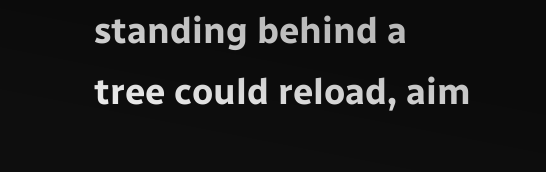standing behind a tree could reload, aim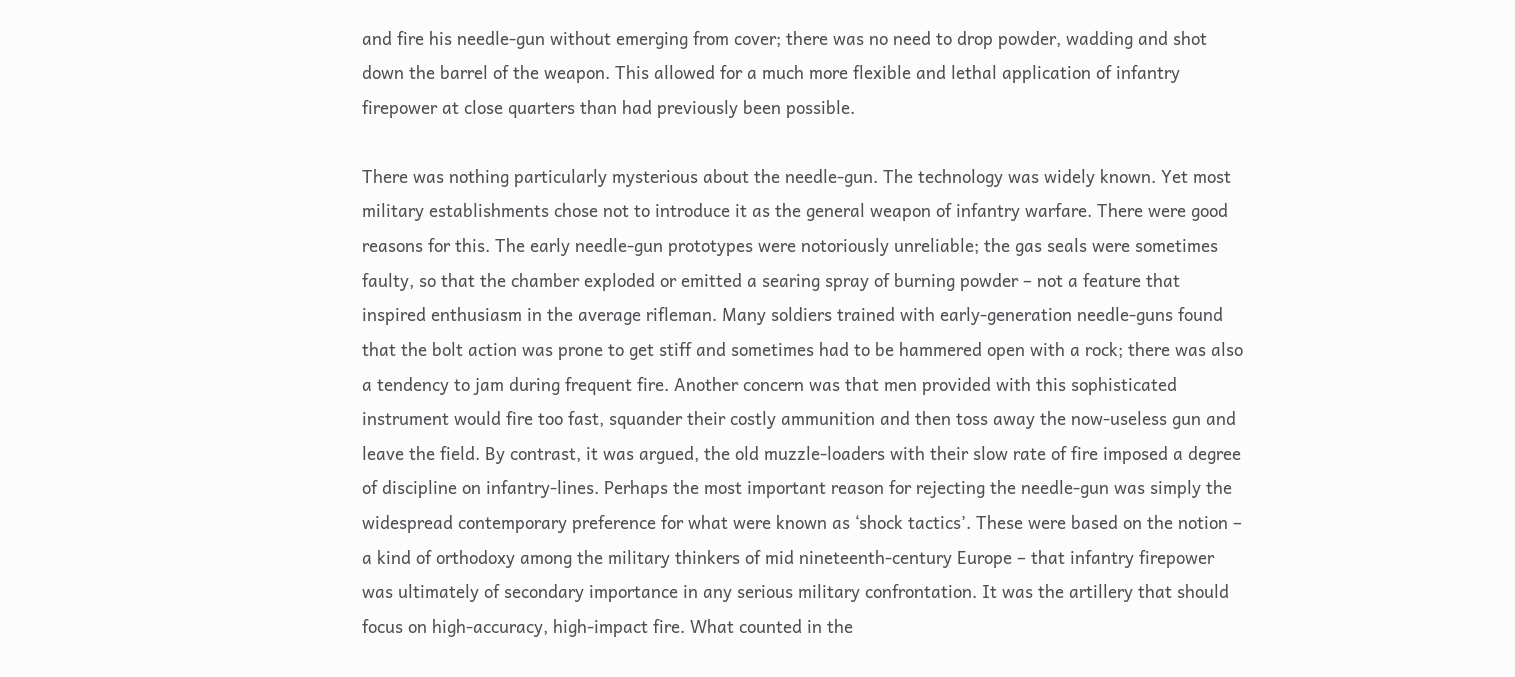and fire his needle-gun without emerging from cover; there was no need to drop powder, wadding and shot down the barrel of the weapon. This allowed for a much more flexible and lethal application of infantry firepower at close quarters than had previously been possible.

There was nothing particularly mysterious about the needle-gun. The technology was widely known. Yet most military establishments chose not to introduce it as the general weapon of infantry warfare. There were good reasons for this. The early needle-gun prototypes were notoriously unreliable; the gas seals were sometimes faulty, so that the chamber exploded or emitted a searing spray of burning powder – not a feature that inspired enthusiasm in the average rifleman. Many soldiers trained with early-generation needle-guns found that the bolt action was prone to get stiff and sometimes had to be hammered open with a rock; there was also a tendency to jam during frequent fire. Another concern was that men provided with this sophisticated instrument would fire too fast, squander their costly ammunition and then toss away the now-useless gun and leave the field. By contrast, it was argued, the old muzzle-loaders with their slow rate of fire imposed a degree of discipline on infantry-lines. Perhaps the most important reason for rejecting the needle-gun was simply the widespread contemporary preference for what were known as ‘shock tactics’. These were based on the notion – a kind of orthodoxy among the military thinkers of mid nineteenth-century Europe – that infantry firepower was ultimately of secondary importance in any serious military confrontation. It was the artillery that should focus on high-accuracy, high-impact fire. What counted in the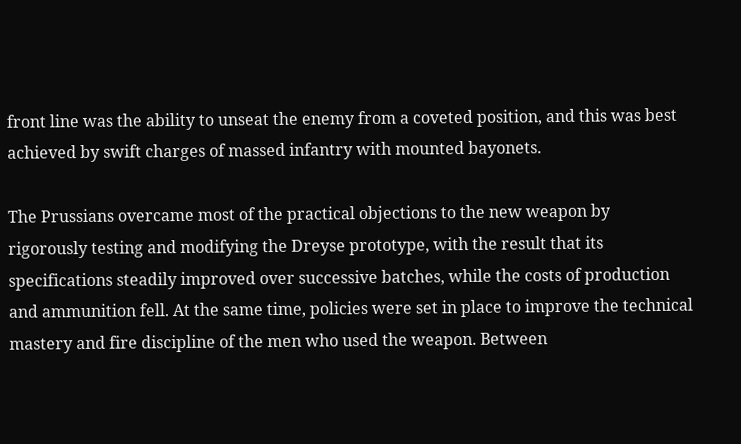front line was the ability to unseat the enemy from a coveted position, and this was best achieved by swift charges of massed infantry with mounted bayonets.

The Prussians overcame most of the practical objections to the new weapon by rigorously testing and modifying the Dreyse prototype, with the result that its specifications steadily improved over successive batches, while the costs of production and ammunition fell. At the same time, policies were set in place to improve the technical mastery and fire discipline of the men who used the weapon. Between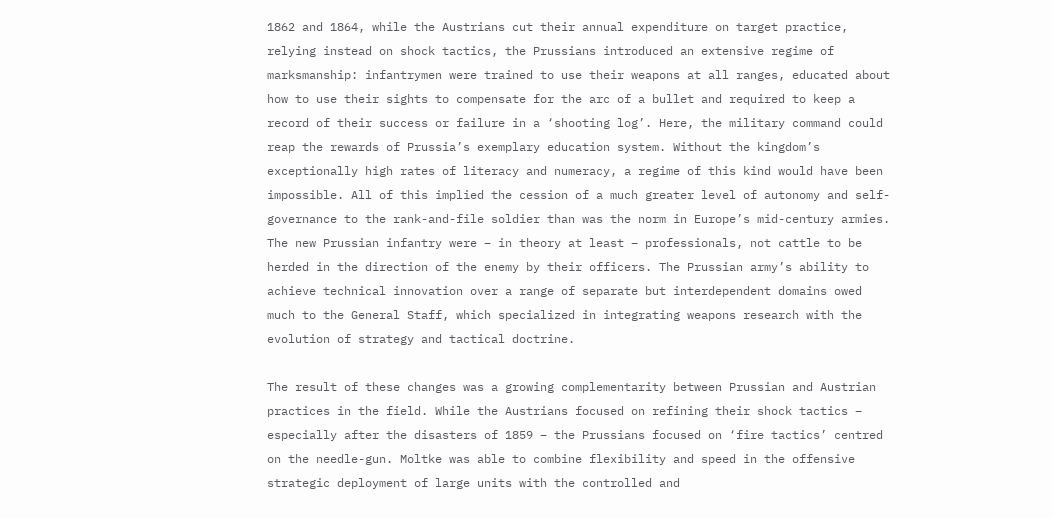1862 and 1864, while the Austrians cut their annual expenditure on target practice, relying instead on shock tactics, the Prussians introduced an extensive regime of marksmanship: infantrymen were trained to use their weapons at all ranges, educated about how to use their sights to compensate for the arc of a bullet and required to keep a record of their success or failure in a ‘shooting log’. Here, the military command could reap the rewards of Prussia’s exemplary education system. Without the kingdom’s exceptionally high rates of literacy and numeracy, a regime of this kind would have been impossible. All of this implied the cession of a much greater level of autonomy and self-governance to the rank-and-file soldier than was the norm in Europe’s mid-century armies. The new Prussian infantry were – in theory at least – professionals, not cattle to be herded in the direction of the enemy by their officers. The Prussian army’s ability to achieve technical innovation over a range of separate but interdependent domains owed much to the General Staff, which specialized in integrating weapons research with the evolution of strategy and tactical doctrine.

The result of these changes was a growing complementarity between Prussian and Austrian practices in the field. While the Austrians focused on refining their shock tactics – especially after the disasters of 1859 – the Prussians focused on ‘fire tactics’ centred on the needle-gun. Moltke was able to combine flexibility and speed in the offensive strategic deployment of large units with the controlled and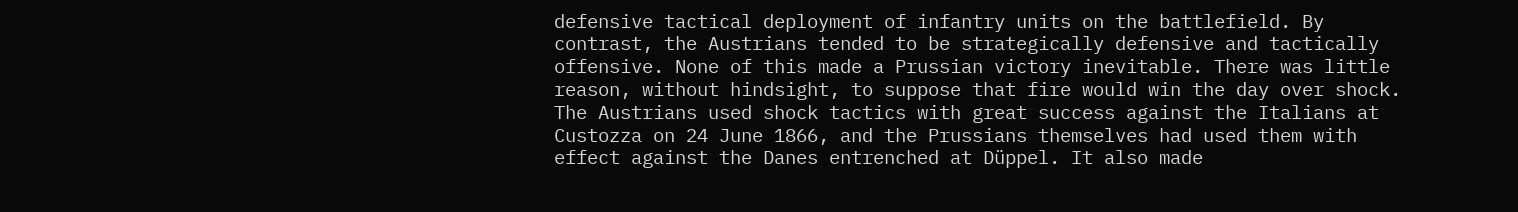defensive tactical deployment of infantry units on the battlefield. By contrast, the Austrians tended to be strategically defensive and tactically offensive. None of this made a Prussian victory inevitable. There was little reason, without hindsight, to suppose that fire would win the day over shock. The Austrians used shock tactics with great success against the Italians at Custozza on 24 June 1866, and the Prussians themselves had used them with effect against the Danes entrenched at Düppel. It also made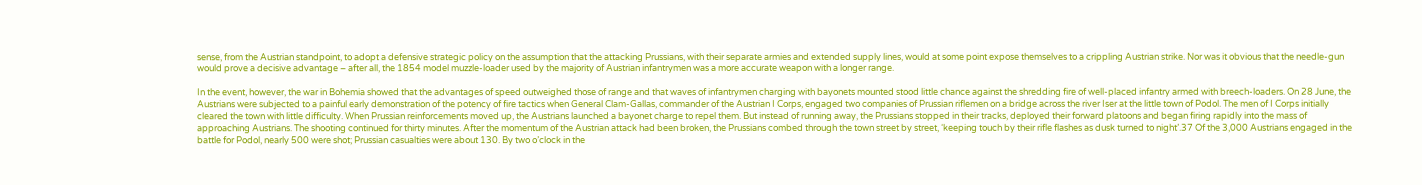sense, from the Austrian standpoint, to adopt a defensive strategic policy on the assumption that the attacking Prussians, with their separate armies and extended supply lines, would at some point expose themselves to a crippling Austrian strike. Nor was it obvious that the needle-gun would prove a decisive advantage – after all, the 1854 model muzzle-loader used by the majority of Austrian infantrymen was a more accurate weapon with a longer range.

In the event, however, the war in Bohemia showed that the advantages of speed outweighed those of range and that waves of infantrymen charging with bayonets mounted stood little chance against the shredding fire of well-placed infantry armed with breech-loaders. On 28 June, the Austrians were subjected to a painful early demonstration of the potency of fire tactics when General Clam-Gallas, commander of the Austrian I Corps, engaged two companies of Prussian riflemen on a bridge across the river Iser at the little town of Podol. The men of I Corps initially cleared the town with little difficulty. When Prussian reinforcements moved up, the Austrians launched a bayonet charge to repel them. But instead of running away, the Prussians stopped in their tracks, deployed their forward platoons and began firing rapidly into the mass of approaching Austrians. The shooting continued for thirty minutes. After the momentum of the Austrian attack had been broken, the Prussians combed through the town street by street, ‘keeping touch by their rifle flashes as dusk turned to night’.37 Of the 3,000 Austrians engaged in the battle for Podol, nearly 500 were shot; Prussian casualties were about 130. By two o’clock in the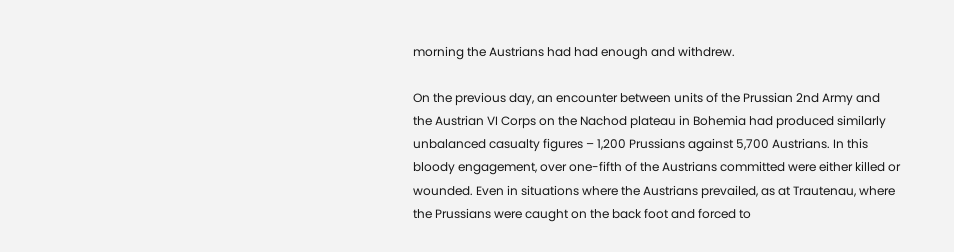morning the Austrians had had enough and withdrew.

On the previous day, an encounter between units of the Prussian 2nd Army and the Austrian VI Corps on the Nachod plateau in Bohemia had produced similarly unbalanced casualty figures – 1,200 Prussians against 5,700 Austrians. In this bloody engagement, over one-fifth of the Austrians committed were either killed or wounded. Even in situations where the Austrians prevailed, as at Trautenau, where the Prussians were caught on the back foot and forced to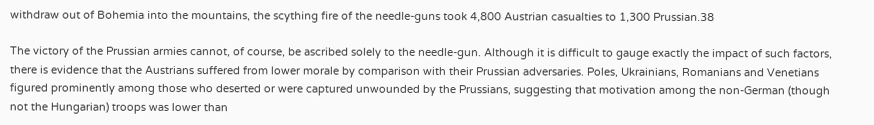withdraw out of Bohemia into the mountains, the scything fire of the needle-guns took 4,800 Austrian casualties to 1,300 Prussian.38

The victory of the Prussian armies cannot, of course, be ascribed solely to the needle-gun. Although it is difficult to gauge exactly the impact of such factors, there is evidence that the Austrians suffered from lower morale by comparison with their Prussian adversaries. Poles, Ukrainians, Romanians and Venetians figured prominently among those who deserted or were captured unwounded by the Prussians, suggesting that motivation among the non-German (though not the Hungarian) troops was lower than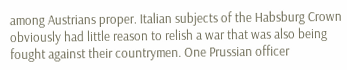among Austrians proper. Italian subjects of the Habsburg Crown obviously had little reason to relish a war that was also being fought against their countrymen. One Prussian officer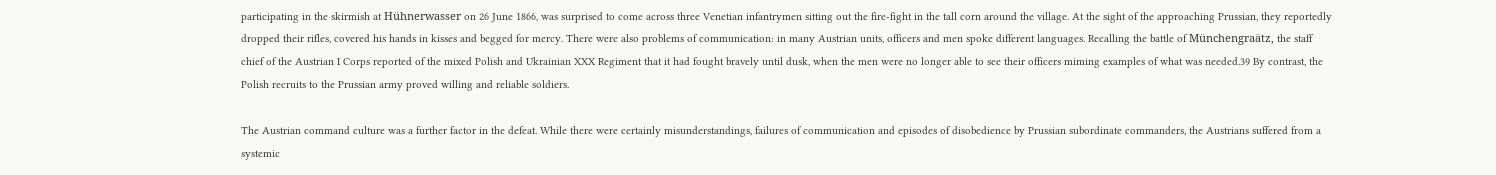participating in the skirmish at Hühnerwasser on 26 June 1866, was surprised to come across three Venetian infantrymen sitting out the fire-fight in the tall corn around the village. At the sight of the approaching Prussian, they reportedly dropped their rifles, covered his hands in kisses and begged for mercy. There were also problems of communication: in many Austrian units, officers and men spoke different languages. Recalling the battle of Münchengraätz, the staff chief of the Austrian I Corps reported of the mixed Polish and Ukrainian XXX Regiment that it had fought bravely until dusk, when the men were no longer able to see their officers miming examples of what was needed.39 By contrast, the Polish recruits to the Prussian army proved willing and reliable soldiers.

The Austrian command culture was a further factor in the defeat. While there were certainly misunderstandings, failures of communication and episodes of disobedience by Prussian subordinate commanders, the Austrians suffered from a systemic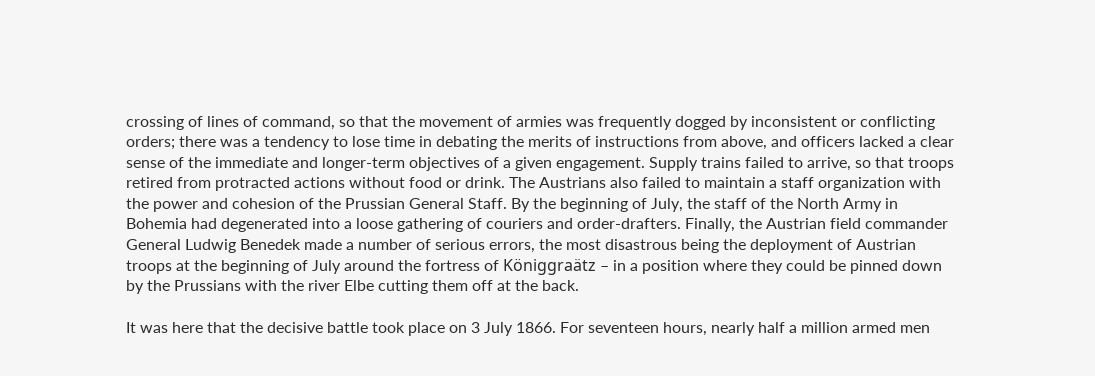crossing of lines of command, so that the movement of armies was frequently dogged by inconsistent or conflicting orders; there was a tendency to lose time in debating the merits of instructions from above, and officers lacked a clear sense of the immediate and longer-term objectives of a given engagement. Supply trains failed to arrive, so that troops retired from protracted actions without food or drink. The Austrians also failed to maintain a staff organization with the power and cohesion of the Prussian General Staff. By the beginning of July, the staff of the North Army in Bohemia had degenerated into a loose gathering of couriers and order-drafters. Finally, the Austrian field commander General Ludwig Benedek made a number of serious errors, the most disastrous being the deployment of Austrian troops at the beginning of July around the fortress of Königgraätz – in a position where they could be pinned down by the Prussians with the river Elbe cutting them off at the back.

It was here that the decisive battle took place on 3 July 1866. For seventeen hours, nearly half a million armed men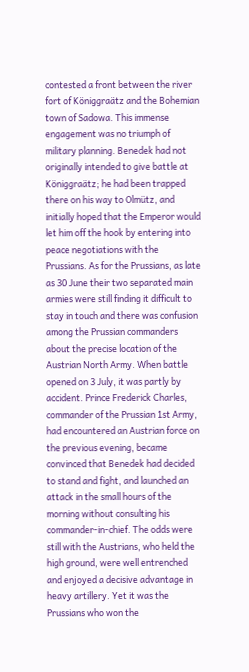contested a front between the river fort of Königgraätz and the Bohemian town of Sadowa. This immense engagement was no triumph of military planning. Benedek had not originally intended to give battle at Königgraätz; he had been trapped there on his way to Olmütz, and initially hoped that the Emperor would let him off the hook by entering into peace negotiations with the Prussians. As for the Prussians, as late as 30 June their two separated main armies were still finding it difficult to stay in touch and there was confusion among the Prussian commanders about the precise location of the Austrian North Army. When battle opened on 3 July, it was partly by accident. Prince Frederick Charles, commander of the Prussian 1st Army, had encountered an Austrian force on the previous evening, became convinced that Benedek had decided to stand and fight, and launched an attack in the small hours of the morning without consulting his commander-in-chief. The odds were still with the Austrians, who held the high ground, were well entrenched and enjoyed a decisive advantage in heavy artillery. Yet it was the Prussians who won the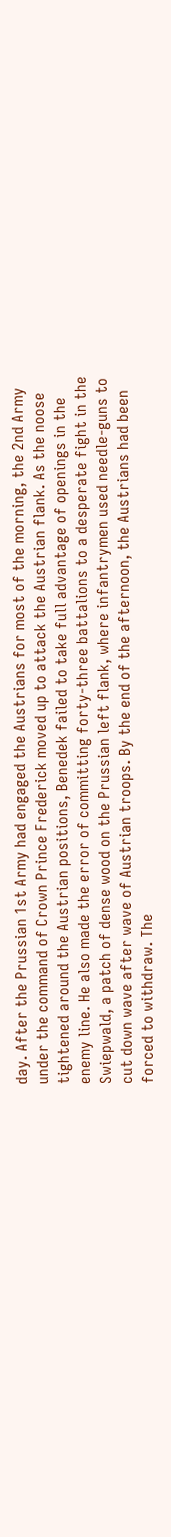day. After the Prussian 1st Army had engaged the Austrians for most of the morning, the 2nd Army under the command of Crown Prince Frederick moved up to attack the Austrian flank. As the noose tightened around the Austrian positions, Benedek failed to take full advantage of openings in the enemy line. He also made the error of committing forty-three battalions to a desperate fight in the Swiepwald, a patch of dense wood on the Prussian left flank, where infantrymen used needle-guns to cut down wave after wave of Austrian troops. By the end of the afternoon, the Austrians had been forced to withdraw. The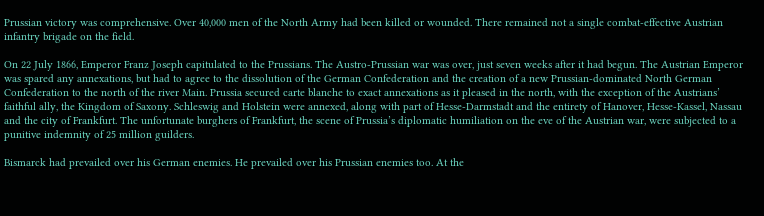Prussian victory was comprehensive. Over 40,000 men of the North Army had been killed or wounded. There remained not a single combat-effective Austrian infantry brigade on the field.

On 22 July 1866, Emperor Franz Joseph capitulated to the Prussians. The Austro-Prussian war was over, just seven weeks after it had begun. The Austrian Emperor was spared any annexations, but had to agree to the dissolution of the German Confederation and the creation of a new Prussian-dominated North German Confederation to the north of the river Main. Prussia secured carte blanche to exact annexations as it pleased in the north, with the exception of the Austrians’ faithful ally, the Kingdom of Saxony. Schleswig and Holstein were annexed, along with part of Hesse-Darmstadt and the entirety of Hanover, Hesse-Kassel, Nassau and the city of Frankfurt. The unfortunate burghers of Frankfurt, the scene of Prussia’s diplomatic humiliation on the eve of the Austrian war, were subjected to a punitive indemnity of 25 million guilders.

Bismarck had prevailed over his German enemies. He prevailed over his Prussian enemies too. At the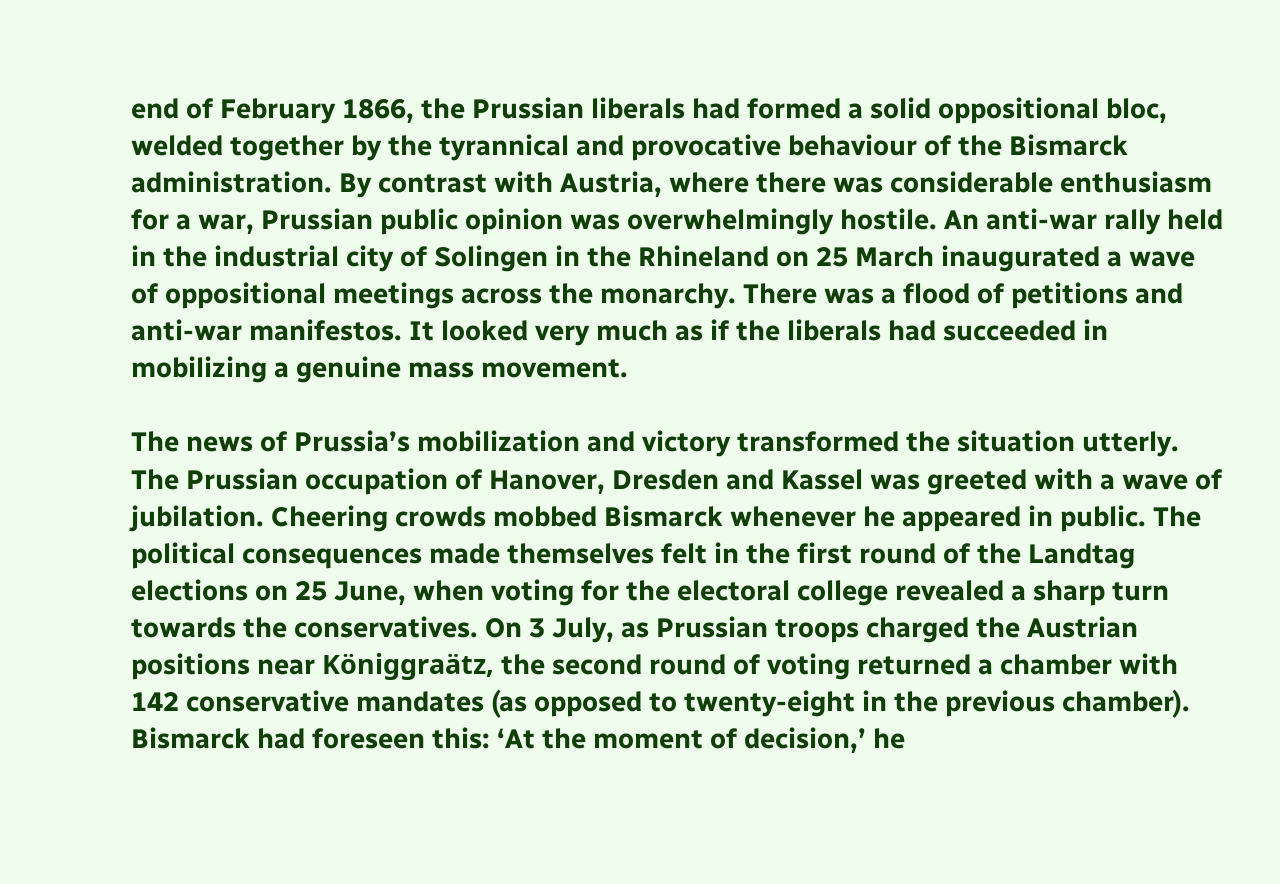end of February 1866, the Prussian liberals had formed a solid oppositional bloc, welded together by the tyrannical and provocative behaviour of the Bismarck administration. By contrast with Austria, where there was considerable enthusiasm for a war, Prussian public opinion was overwhelmingly hostile. An anti-war rally held in the industrial city of Solingen in the Rhineland on 25 March inaugurated a wave of oppositional meetings across the monarchy. There was a flood of petitions and anti-war manifestos. It looked very much as if the liberals had succeeded in mobilizing a genuine mass movement.

The news of Prussia’s mobilization and victory transformed the situation utterly. The Prussian occupation of Hanover, Dresden and Kassel was greeted with a wave of jubilation. Cheering crowds mobbed Bismarck whenever he appeared in public. The political consequences made themselves felt in the first round of the Landtag elections on 25 June, when voting for the electoral college revealed a sharp turn towards the conservatives. On 3 July, as Prussian troops charged the Austrian positions near Königgraätz, the second round of voting returned a chamber with 142 conservative mandates (as opposed to twenty-eight in the previous chamber). Bismarck had foreseen this: ‘At the moment of decision,’ he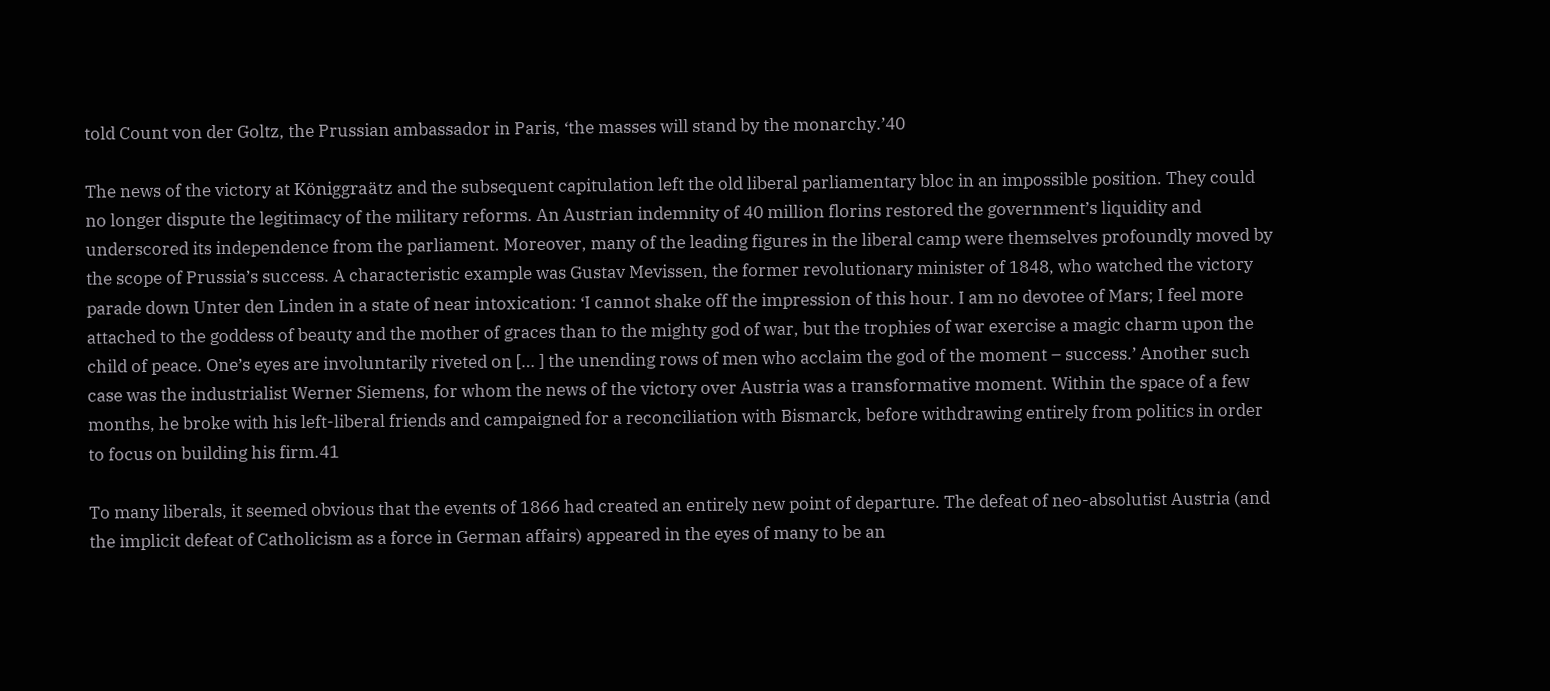told Count von der Goltz, the Prussian ambassador in Paris, ‘the masses will stand by the monarchy.’40

The news of the victory at Königgraätz and the subsequent capitulation left the old liberal parliamentary bloc in an impossible position. They could no longer dispute the legitimacy of the military reforms. An Austrian indemnity of 40 million florins restored the government’s liquidity and underscored its independence from the parliament. Moreover, many of the leading figures in the liberal camp were themselves profoundly moved by the scope of Prussia’s success. A characteristic example was Gustav Mevissen, the former revolutionary minister of 1848, who watched the victory parade down Unter den Linden in a state of near intoxication: ‘I cannot shake off the impression of this hour. I am no devotee of Mars; I feel more attached to the goddess of beauty and the mother of graces than to the mighty god of war, but the trophies of war exercise a magic charm upon the child of peace. One’s eyes are involuntarily riveted on [… ] the unending rows of men who acclaim the god of the moment – success.’ Another such case was the industrialist Werner Siemens, for whom the news of the victory over Austria was a transformative moment. Within the space of a few months, he broke with his left-liberal friends and campaigned for a reconciliation with Bismarck, before withdrawing entirely from politics in order to focus on building his firm.41

To many liberals, it seemed obvious that the events of 1866 had created an entirely new point of departure. The defeat of neo-absolutist Austria (and the implicit defeat of Catholicism as a force in German affairs) appeared in the eyes of many to be an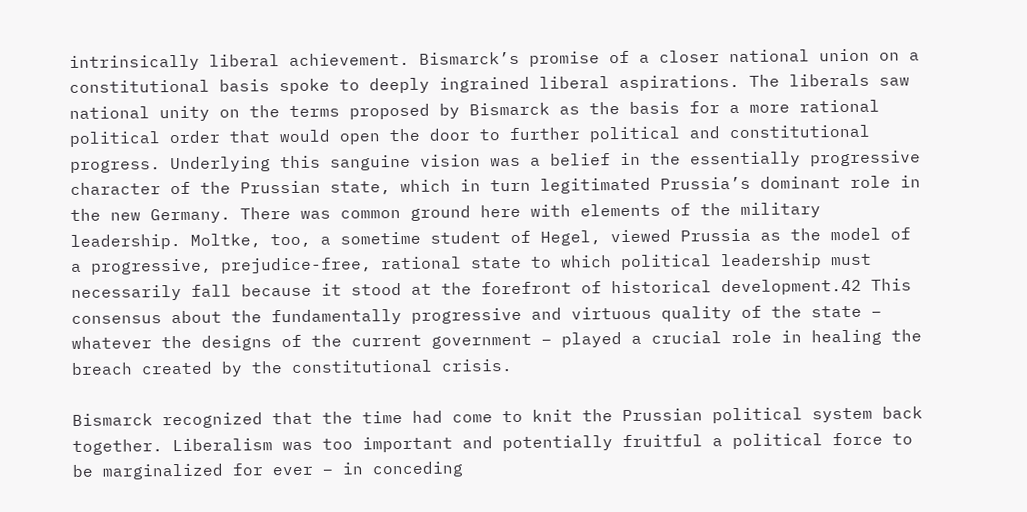intrinsically liberal achievement. Bismarck’s promise of a closer national union on a constitutional basis spoke to deeply ingrained liberal aspirations. The liberals saw national unity on the terms proposed by Bismarck as the basis for a more rational political order that would open the door to further political and constitutional progress. Underlying this sanguine vision was a belief in the essentially progressive character of the Prussian state, which in turn legitimated Prussia’s dominant role in the new Germany. There was common ground here with elements of the military leadership. Moltke, too, a sometime student of Hegel, viewed Prussia as the model of a progressive, prejudice-free, rational state to which political leadership must necessarily fall because it stood at the forefront of historical development.42 This consensus about the fundamentally progressive and virtuous quality of the state – whatever the designs of the current government – played a crucial role in healing the breach created by the constitutional crisis.

Bismarck recognized that the time had come to knit the Prussian political system back together. Liberalism was too important and potentially fruitful a political force to be marginalized for ever – in conceding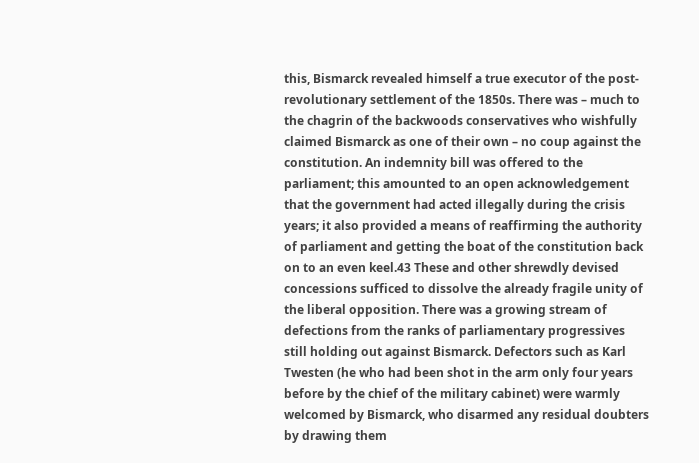this, Bismarck revealed himself a true executor of the post-revolutionary settlement of the 1850s. There was – much to the chagrin of the backwoods conservatives who wishfully claimed Bismarck as one of their own – no coup against the constitution. An indemnity bill was offered to the parliament; this amounted to an open acknowledgement that the government had acted illegally during the crisis years; it also provided a means of reaffirming the authority of parliament and getting the boat of the constitution back on to an even keel.43 These and other shrewdly devised concessions sufficed to dissolve the already fragile unity of the liberal opposition. There was a growing stream of defections from the ranks of parliamentary progressives still holding out against Bismarck. Defectors such as Karl Twesten (he who had been shot in the arm only four years before by the chief of the military cabinet) were warmly welcomed by Bismarck, who disarmed any residual doubters by drawing them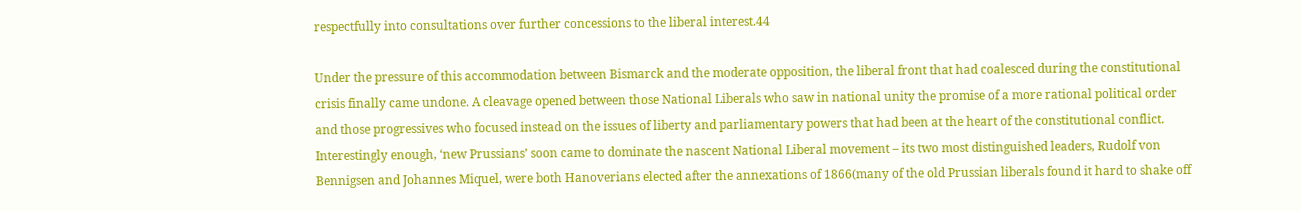respectfully into consultations over further concessions to the liberal interest.44

Under the pressure of this accommodation between Bismarck and the moderate opposition, the liberal front that had coalesced during the constitutional crisis finally came undone. A cleavage opened between those National Liberals who saw in national unity the promise of a more rational political order and those progressives who focused instead on the issues of liberty and parliamentary powers that had been at the heart of the constitutional conflict. Interestingly enough, ‘new Prussians’ soon came to dominate the nascent National Liberal movement – its two most distinguished leaders, Rudolf von Bennigsen and Johannes Miquel, were both Hanoverians elected after the annexations of 1866(many of the old Prussian liberals found it hard to shake off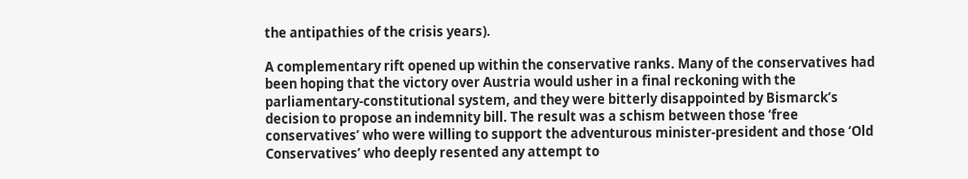the antipathies of the crisis years).

A complementary rift opened up within the conservative ranks. Many of the conservatives had been hoping that the victory over Austria would usher in a final reckoning with the parliamentary-constitutional system, and they were bitterly disappointed by Bismarck’s decision to propose an indemnity bill. The result was a schism between those ‘free conservatives’ who were willing to support the adventurous minister-president and those ‘Old Conservatives’ who deeply resented any attempt to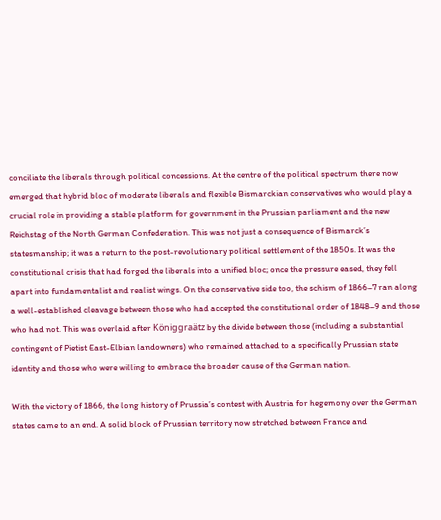conciliate the liberals through political concessions. At the centre of the political spectrum there now emerged that hybrid bloc of moderate liberals and flexible Bismarckian conservatives who would play a crucial role in providing a stable platform for government in the Prussian parliament and the new Reichstag of the North German Confederation. This was not just a consequence of Bismarck’s statesmanship; it was a return to the post-revolutionary political settlement of the 1850s. It was the constitutional crisis that had forged the liberals into a unified bloc; once the pressure eased, they fell apart into fundamentalist and realist wings. On the conservative side too, the schism of 1866–7 ran along a well-established cleavage between those who had accepted the constitutional order of 1848–9 and those who had not. This was overlaid after Königgraätz by the divide between those (including a substantial contingent of Pietist East-Elbian landowners) who remained attached to a specifically Prussian state identity and those who were willing to embrace the broader cause of the German nation.

With the victory of 1866, the long history of Prussia’s contest with Austria for hegemony over the German states came to an end. A solid block of Prussian territory now stretched between France and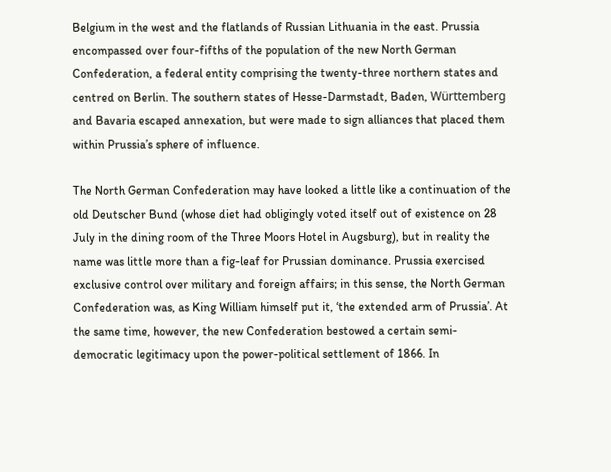Belgium in the west and the flatlands of Russian Lithuania in the east. Prussia encompassed over four-fifths of the population of the new North German Confederation, a federal entity comprising the twenty-three northern states and centred on Berlin. The southern states of Hesse-Darmstadt, Baden, Württemberg and Bavaria escaped annexation, but were made to sign alliances that placed them within Prussia’s sphere of influence.

The North German Confederation may have looked a little like a continuation of the old Deutscher Bund (whose diet had obligingly voted itself out of existence on 28 July in the dining room of the Three Moors Hotel in Augsburg), but in reality the name was little more than a fig-leaf for Prussian dominance. Prussia exercised exclusive control over military and foreign affairs; in this sense, the North German Confederation was, as King William himself put it, ‘the extended arm of Prussia’. At the same time, however, the new Confederation bestowed a certain semi-democratic legitimacy upon the power-political settlement of 1866. In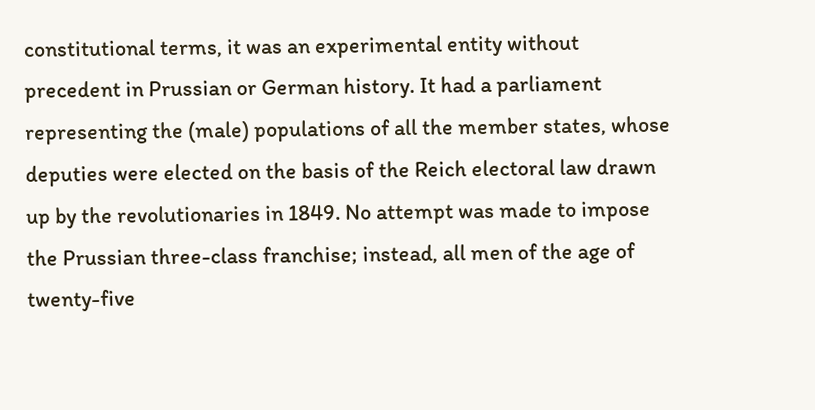constitutional terms, it was an experimental entity without precedent in Prussian or German history. It had a parliament representing the (male) populations of all the member states, whose deputies were elected on the basis of the Reich electoral law drawn up by the revolutionaries in 1849. No attempt was made to impose the Prussian three-class franchise; instead, all men of the age of twenty-five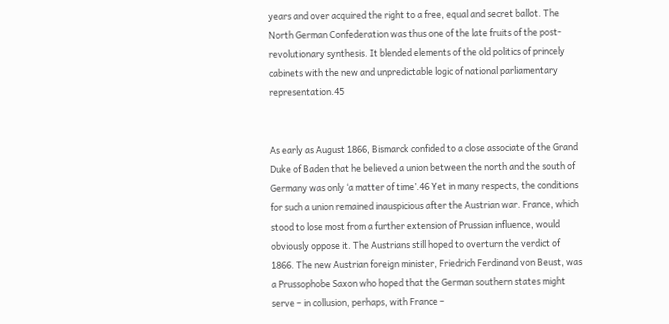years and over acquired the right to a free, equal and secret ballot. The North German Confederation was thus one of the late fruits of the post-revolutionary synthesis. It blended elements of the old politics of princely cabinets with the new and unpredictable logic of national parliamentary representation.45


As early as August 1866, Bismarck confided to a close associate of the Grand Duke of Baden that he believed a union between the north and the south of Germany was only ‘a matter of time’.46 Yet in many respects, the conditions for such a union remained inauspicious after the Austrian war. France, which stood to lose most from a further extension of Prussian influence, would obviously oppose it. The Austrians still hoped to overturn the verdict of 1866. The new Austrian foreign minister, Friedrich Ferdinand von Beust, was a Prussophobe Saxon who hoped that the German southern states might serve – in collusion, perhaps, with France –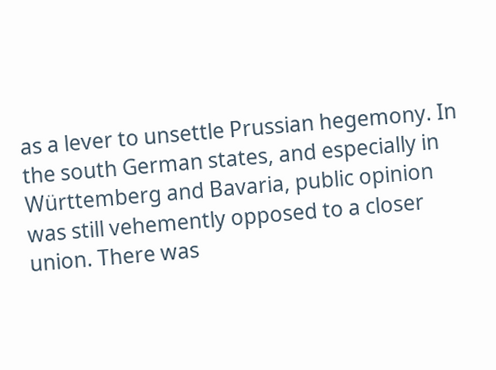as a lever to unsettle Prussian hegemony. In the south German states, and especially in Württemberg and Bavaria, public opinion was still vehemently opposed to a closer union. There was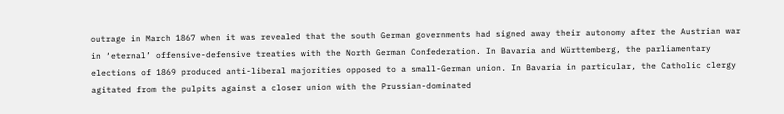outrage in March 1867 when it was revealed that the south German governments had signed away their autonomy after the Austrian war in ‘eternal’ offensive-defensive treaties with the North German Confederation. In Bavaria and Württemberg, the parliamentary elections of 1869 produced anti-liberal majorities opposed to a small-German union. In Bavaria in particular, the Catholic clergy agitated from the pulpits against a closer union with the Prussian-dominated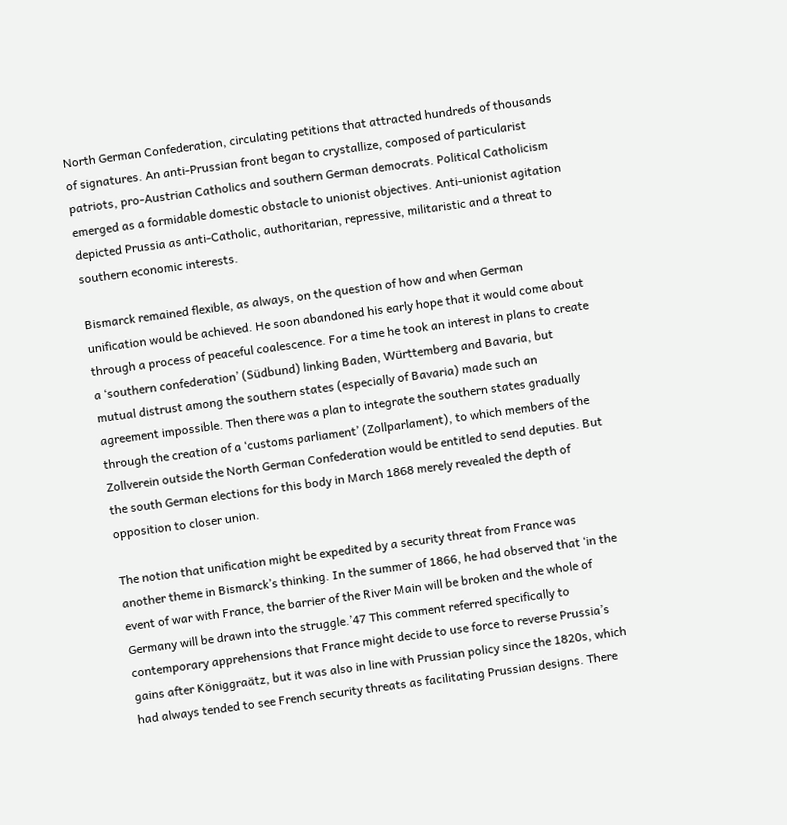North German Confederation, circulating petitions that attracted hundreds of thousands of signatures. An anti-Prussian front began to crystallize, composed of particularist patriots, pro-Austrian Catholics and southern German democrats. Political Catholicism emerged as a formidable domestic obstacle to unionist objectives. Anti-unionist agitation depicted Prussia as anti-Catholic, authoritarian, repressive, militaristic and a threat to southern economic interests.

Bismarck remained flexible, as always, on the question of how and when German unification would be achieved. He soon abandoned his early hope that it would come about through a process of peaceful coalescence. For a time he took an interest in plans to create a ‘southern confederation’ (Südbund) linking Baden, Württemberg and Bavaria, but mutual distrust among the southern states (especially of Bavaria) made such an agreement impossible. Then there was a plan to integrate the southern states gradually through the creation of a ‘customs parliament’ (Zollparlament), to which members of the Zollverein outside the North German Confederation would be entitled to send deputies. But the south German elections for this body in March 1868 merely revealed the depth of opposition to closer union.

The notion that unification might be expedited by a security threat from France was another theme in Bismarck’s thinking. In the summer of 1866, he had observed that ‘in the event of war with France, the barrier of the River Main will be broken and the whole of Germany will be drawn into the struggle.’47 This comment referred specifically to contemporary apprehensions that France might decide to use force to reverse Prussia’s gains after Königgraätz, but it was also in line with Prussian policy since the 1820s, which had always tended to see French security threats as facilitating Prussian designs. There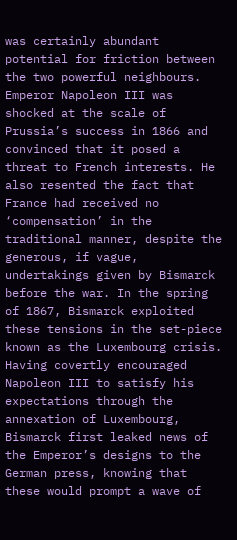was certainly abundant potential for friction between the two powerful neighbours. Emperor Napoleon III was shocked at the scale of Prussia’s success in 1866 and convinced that it posed a threat to French interests. He also resented the fact that France had received no ‘compensation’ in the traditional manner, despite the generous, if vague, undertakings given by Bismarck before the war. In the spring of 1867, Bismarck exploited these tensions in the set-piece known as the Luxembourg crisis. Having covertly encouraged Napoleon III to satisfy his expectations through the annexation of Luxembourg, Bismarck first leaked news of the Emperor’s designs to the German press, knowing that these would prompt a wave of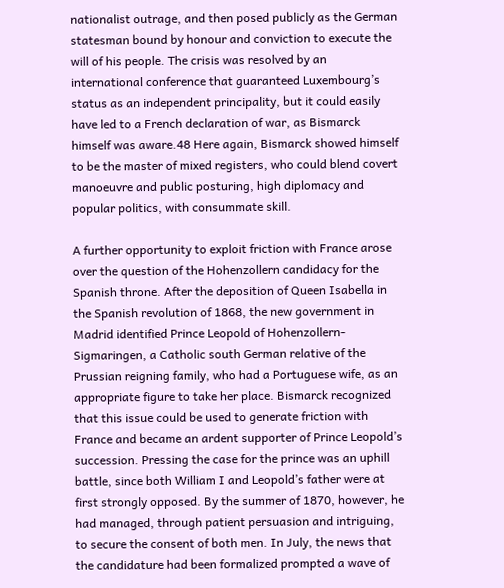nationalist outrage, and then posed publicly as the German statesman bound by honour and conviction to execute the will of his people. The crisis was resolved by an international conference that guaranteed Luxembourg’s status as an independent principality, but it could easily have led to a French declaration of war, as Bismarck himself was aware.48 Here again, Bismarck showed himself to be the master of mixed registers, who could blend covert manoeuvre and public posturing, high diplomacy and popular politics, with consummate skill.

A further opportunity to exploit friction with France arose over the question of the Hohenzollern candidacy for the Spanish throne. After the deposition of Queen Isabella in the Spanish revolution of 1868, the new government in Madrid identified Prince Leopold of Hohenzollern-Sigmaringen, a Catholic south German relative of the Prussian reigning family, who had a Portuguese wife, as an appropriate figure to take her place. Bismarck recognized that this issue could be used to generate friction with France and became an ardent supporter of Prince Leopold’s succession. Pressing the case for the prince was an uphill battle, since both William I and Leopold’s father were at first strongly opposed. By the summer of 1870, however, he had managed, through patient persuasion and intriguing, to secure the consent of both men. In July, the news that the candidature had been formalized prompted a wave of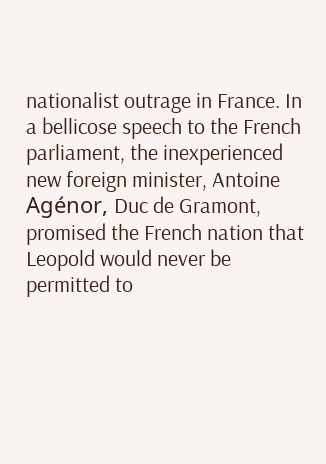nationalist outrage in France. In a bellicose speech to the French parliament, the inexperienced new foreign minister, Antoine Agénor, Duc de Gramont, promised the French nation that Leopold would never be permitted to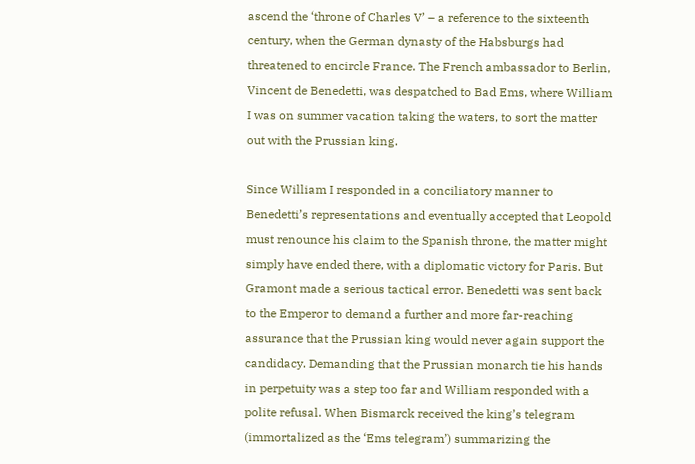ascend the ‘throne of Charles V’ – a reference to the sixteenth century, when the German dynasty of the Habsburgs had threatened to encircle France. The French ambassador to Berlin, Vincent de Benedetti, was despatched to Bad Ems, where William I was on summer vacation taking the waters, to sort the matter out with the Prussian king.

Since William I responded in a conciliatory manner to Benedetti’s representations and eventually accepted that Leopold must renounce his claim to the Spanish throne, the matter might simply have ended there, with a diplomatic victory for Paris. But Gramont made a serious tactical error. Benedetti was sent back to the Emperor to demand a further and more far-reaching assurance that the Prussian king would never again support the candidacy. Demanding that the Prussian monarch tie his hands in perpetuity was a step too far and William responded with a polite refusal. When Bismarck received the king’s telegram (immortalized as the ‘Ems telegram’) summarizing the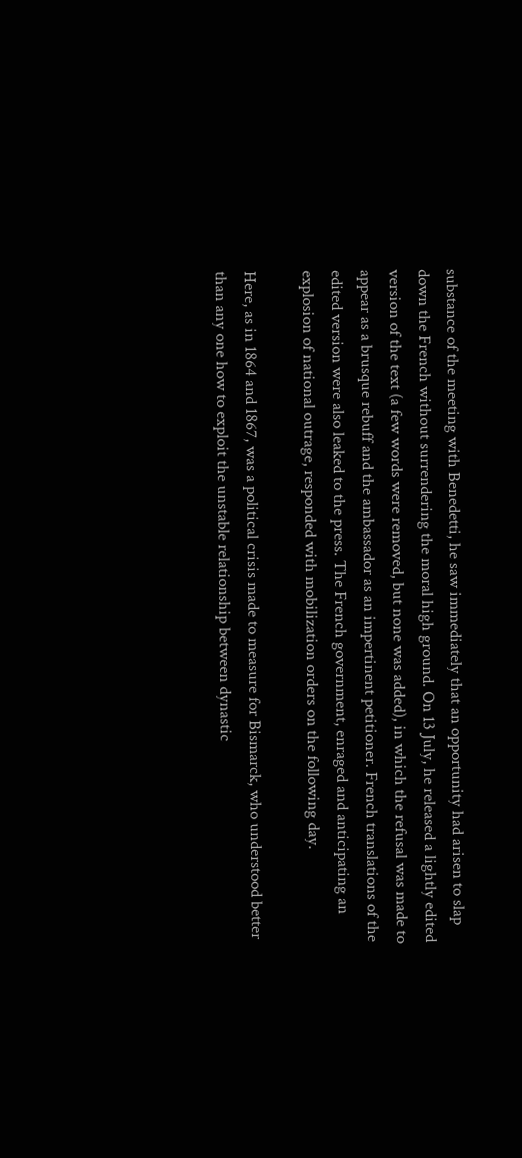substance of the meeting with Benedetti, he saw immediately that an opportunity had arisen to slap down the French without surrendering the moral high ground. On 13 July, he released a lightly edited version of the text (a few words were removed, but none was added), in which the refusal was made to appear as a brusque rebuff and the ambassador as an impertinent petitioner. French translations of the edited version were also leaked to the press. The French government, enraged and anticipating an explosion of national outrage, responded with mobilization orders on the following day.

Here, as in 1864 and 1867, was a political crisis made to measure for Bismarck, who understood better than any one how to exploit the unstable relationship between dynastic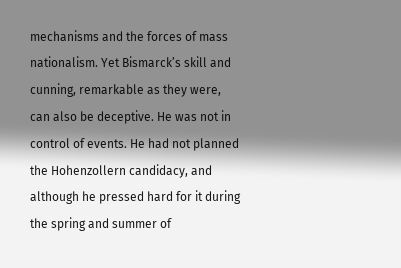mechanisms and the forces of mass nationalism. Yet Bismarck’s skill and cunning, remarkable as they were, can also be deceptive. He was not in control of events. He had not planned the Hohenzollern candidacy, and although he pressed hard for it during the spring and summer of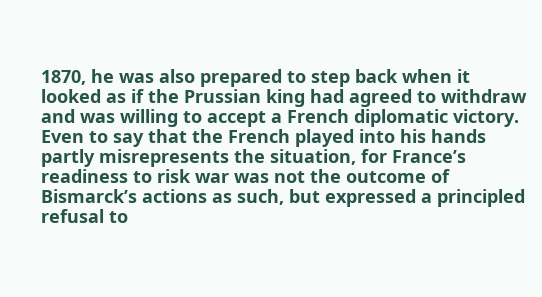1870, he was also prepared to step back when it looked as if the Prussian king had agreed to withdraw and was willing to accept a French diplomatic victory. Even to say that the French played into his hands partly misrepresents the situation, for France’s readiness to risk war was not the outcome of Bismarck’s actions as such, but expressed a principled refusal to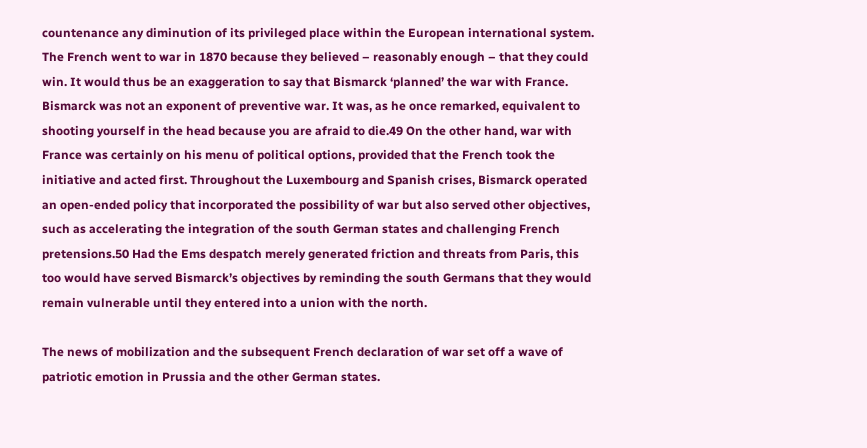countenance any diminution of its privileged place within the European international system. The French went to war in 1870 because they believed – reasonably enough – that they could win. It would thus be an exaggeration to say that Bismarck ‘planned’ the war with France. Bismarck was not an exponent of preventive war. It was, as he once remarked, equivalent to shooting yourself in the head because you are afraid to die.49 On the other hand, war with France was certainly on his menu of political options, provided that the French took the initiative and acted first. Throughout the Luxembourg and Spanish crises, Bismarck operated an open-ended policy that incorporated the possibility of war but also served other objectives, such as accelerating the integration of the south German states and challenging French pretensions.50 Had the Ems despatch merely generated friction and threats from Paris, this too would have served Bismarck’s objectives by reminding the south Germans that they would remain vulnerable until they entered into a union with the north.

The news of mobilization and the subsequent French declaration of war set off a wave of patriotic emotion in Prussia and the other German states.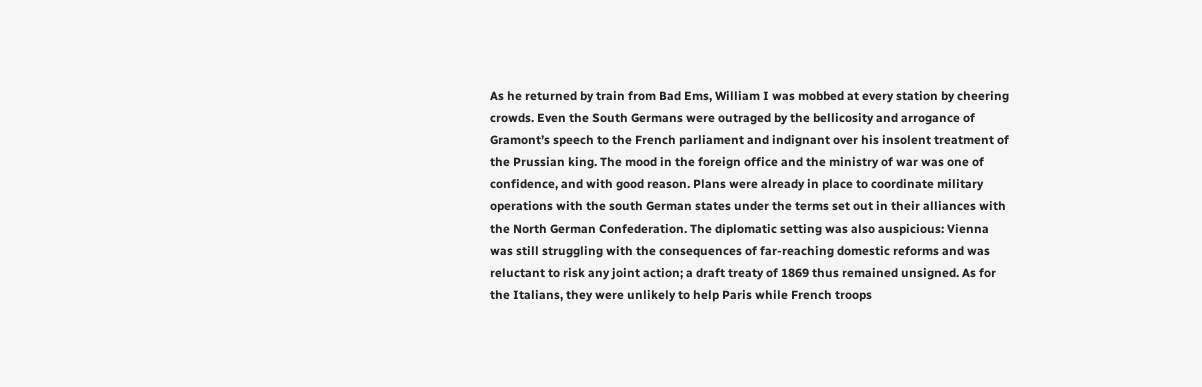As he returned by train from Bad Ems, William I was mobbed at every station by cheering crowds. Even the South Germans were outraged by the bellicosity and arrogance of Gramont’s speech to the French parliament and indignant over his insolent treatment of the Prussian king. The mood in the foreign office and the ministry of war was one of confidence, and with good reason. Plans were already in place to coordinate military operations with the south German states under the terms set out in their alliances with the North German Confederation. The diplomatic setting was also auspicious: Vienna was still struggling with the consequences of far-reaching domestic reforms and was reluctant to risk any joint action; a draft treaty of 1869 thus remained unsigned. As for the Italians, they were unlikely to help Paris while French troops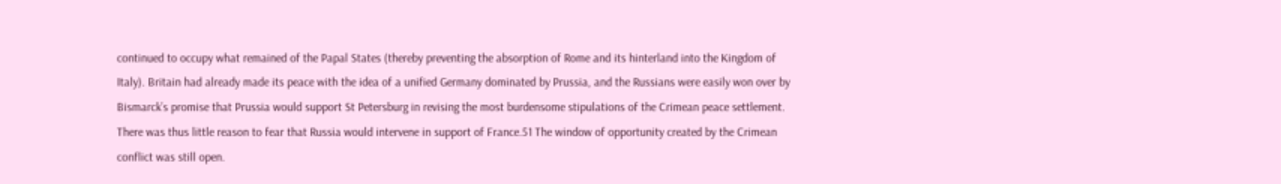continued to occupy what remained of the Papal States (thereby preventing the absorption of Rome and its hinterland into the Kingdom of Italy). Britain had already made its peace with the idea of a unified Germany dominated by Prussia, and the Russians were easily won over by Bismarck’s promise that Prussia would support St Petersburg in revising the most burdensome stipulations of the Crimean peace settlement. There was thus little reason to fear that Russia would intervene in support of France.51 The window of opportunity created by the Crimean conflict was still open.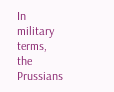In military terms, the Prussians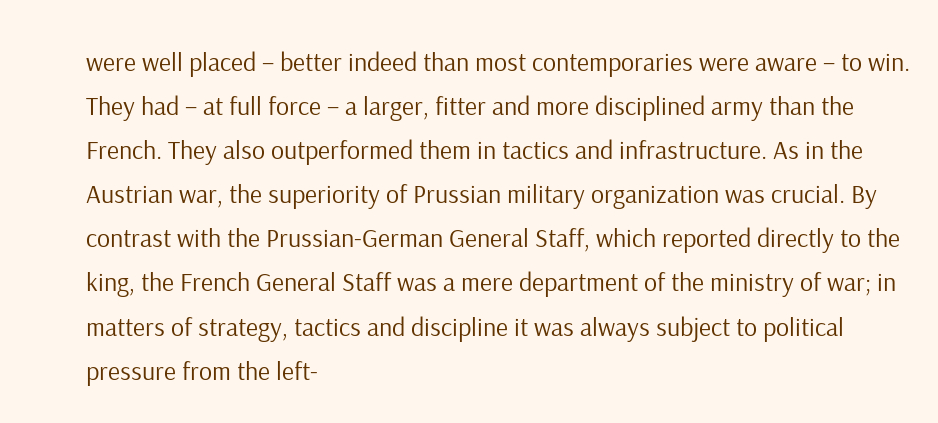were well placed – better indeed than most contemporaries were aware – to win. They had – at full force – a larger, fitter and more disciplined army than the French. They also outperformed them in tactics and infrastructure. As in the Austrian war, the superiority of Prussian military organization was crucial. By contrast with the Prussian-German General Staff, which reported directly to the king, the French General Staff was a mere department of the ministry of war; in matters of strategy, tactics and discipline it was always subject to political pressure from the left-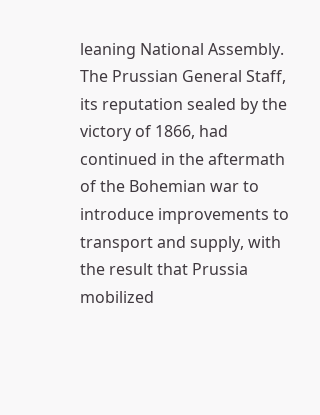leaning National Assembly. The Prussian General Staff, its reputation sealed by the victory of 1866, had continued in the aftermath of the Bohemian war to introduce improvements to transport and supply, with the result that Prussia mobilized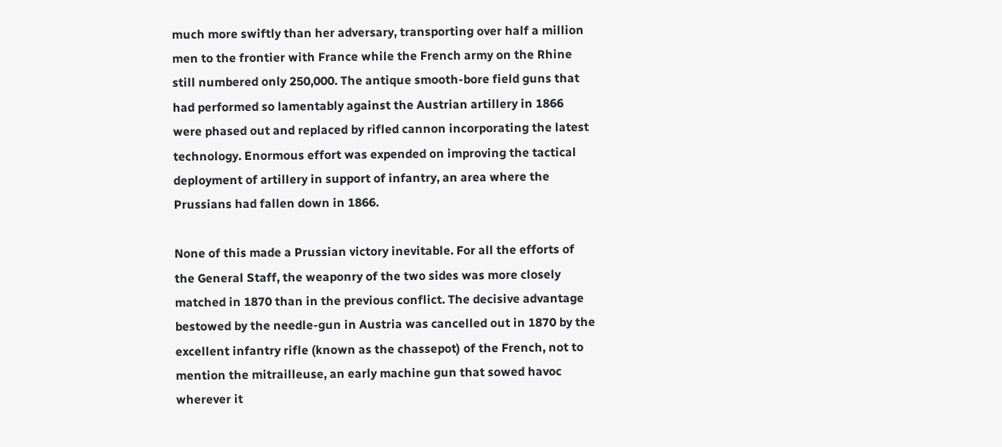much more swiftly than her adversary, transporting over half a million men to the frontier with France while the French army on the Rhine still numbered only 250,000. The antique smooth-bore field guns that had performed so lamentably against the Austrian artillery in 1866 were phased out and replaced by rifled cannon incorporating the latest technology. Enormous effort was expended on improving the tactical deployment of artillery in support of infantry, an area where the Prussians had fallen down in 1866.

None of this made a Prussian victory inevitable. For all the efforts of the General Staff, the weaponry of the two sides was more closely matched in 1870 than in the previous conflict. The decisive advantage bestowed by the needle-gun in Austria was cancelled out in 1870 by the excellent infantry rifle (known as the chassepot) of the French, not to mention the mitrailleuse, an early machine gun that sowed havoc wherever it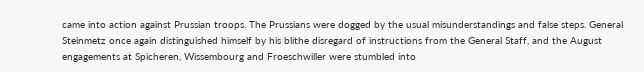came into action against Prussian troops. The Prussians were dogged by the usual misunderstandings and false steps. General Steinmetz once again distinguished himself by his blithe disregard of instructions from the General Staff, and the August engagements at Spicheren, Wissembourg and Froeschwiller were stumbled into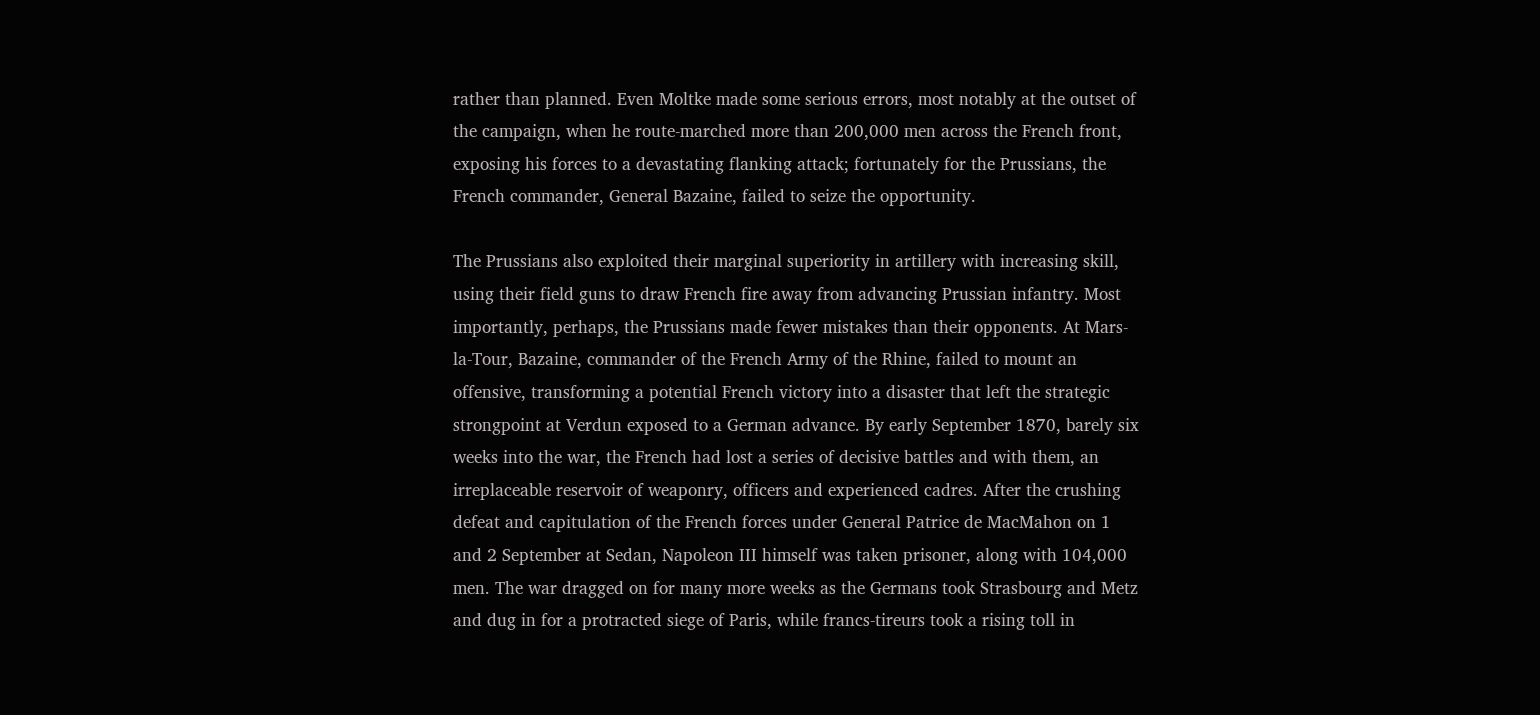rather than planned. Even Moltke made some serious errors, most notably at the outset of the campaign, when he route-marched more than 200,000 men across the French front, exposing his forces to a devastating flanking attack; fortunately for the Prussians, the French commander, General Bazaine, failed to seize the opportunity.

The Prussians also exploited their marginal superiority in artillery with increasing skill, using their field guns to draw French fire away from advancing Prussian infantry. Most importantly, perhaps, the Prussians made fewer mistakes than their opponents. At Mars-la-Tour, Bazaine, commander of the French Army of the Rhine, failed to mount an offensive, transforming a potential French victory into a disaster that left the strategic strongpoint at Verdun exposed to a German advance. By early September 1870, barely six weeks into the war, the French had lost a series of decisive battles and with them, an irreplaceable reservoir of weaponry, officers and experienced cadres. After the crushing defeat and capitulation of the French forces under General Patrice de MacMahon on 1 and 2 September at Sedan, Napoleon III himself was taken prisoner, along with 104,000 men. The war dragged on for many more weeks as the Germans took Strasbourg and Metz and dug in for a protracted siege of Paris, while francs-tireurs took a rising toll in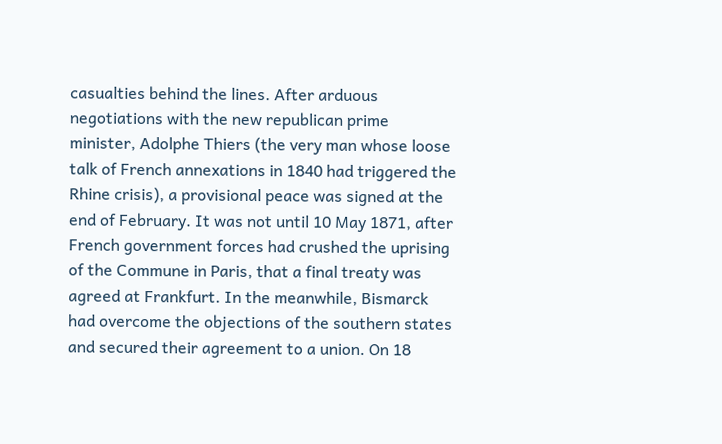casualties behind the lines. After arduous negotiations with the new republican prime minister, Adolphe Thiers (the very man whose loose talk of French annexations in 1840 had triggered the Rhine crisis), a provisional peace was signed at the end of February. It was not until 10 May 1871, after French government forces had crushed the uprising of the Commune in Paris, that a final treaty was agreed at Frankfurt. In the meanwhile, Bismarck had overcome the objections of the southern states and secured their agreement to a union. On 18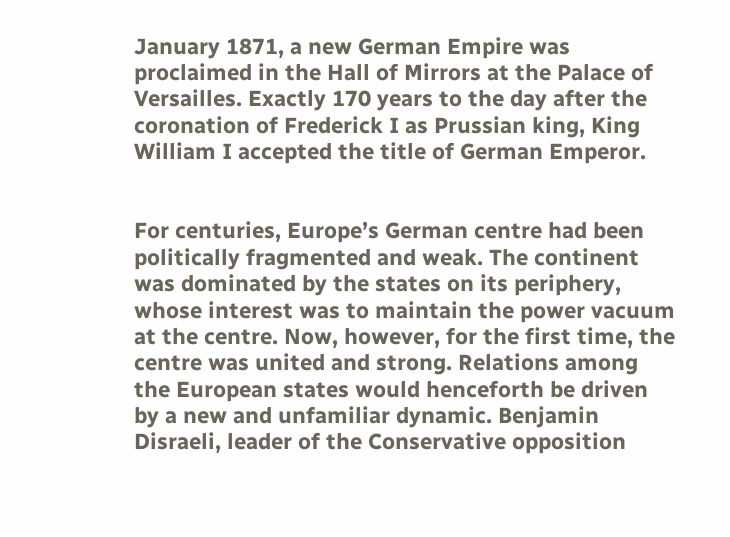January 1871, a new German Empire was proclaimed in the Hall of Mirrors at the Palace of Versailles. Exactly 170 years to the day after the coronation of Frederick I as Prussian king, King William I accepted the title of German Emperor.


For centuries, Europe’s German centre had been politically fragmented and weak. The continent was dominated by the states on its periphery, whose interest was to maintain the power vacuum at the centre. Now, however, for the first time, the centre was united and strong. Relations among the European states would henceforth be driven by a new and unfamiliar dynamic. Benjamin Disraeli, leader of the Conservative opposition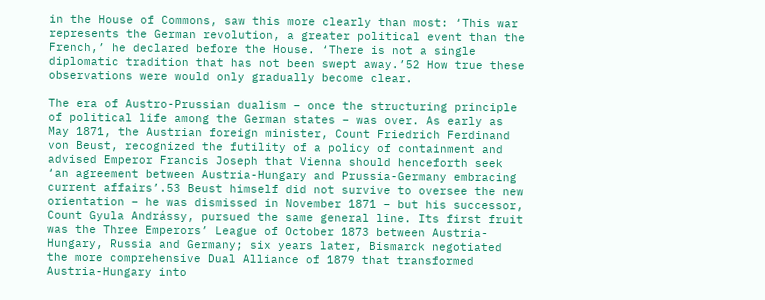in the House of Commons, saw this more clearly than most: ‘This war represents the German revolution, a greater political event than the French,’ he declared before the House. ‘There is not a single diplomatic tradition that has not been swept away.’52 How true these observations were would only gradually become clear.

The era of Austro-Prussian dualism – once the structuring principle of political life among the German states – was over. As early as May 1871, the Austrian foreign minister, Count Friedrich Ferdinand von Beust, recognized the futility of a policy of containment and advised Emperor Francis Joseph that Vienna should henceforth seek ‘an agreement between Austria-Hungary and Prussia-Germany embracing current affairs’.53 Beust himself did not survive to oversee the new orientation – he was dismissed in November 1871 – but his successor, Count Gyula Andrássy, pursued the same general line. Its first fruit was the Three Emperors’ League of October 1873 between Austria-Hungary, Russia and Germany; six years later, Bismarck negotiated the more comprehensive Dual Alliance of 1879 that transformed Austria-Hungary into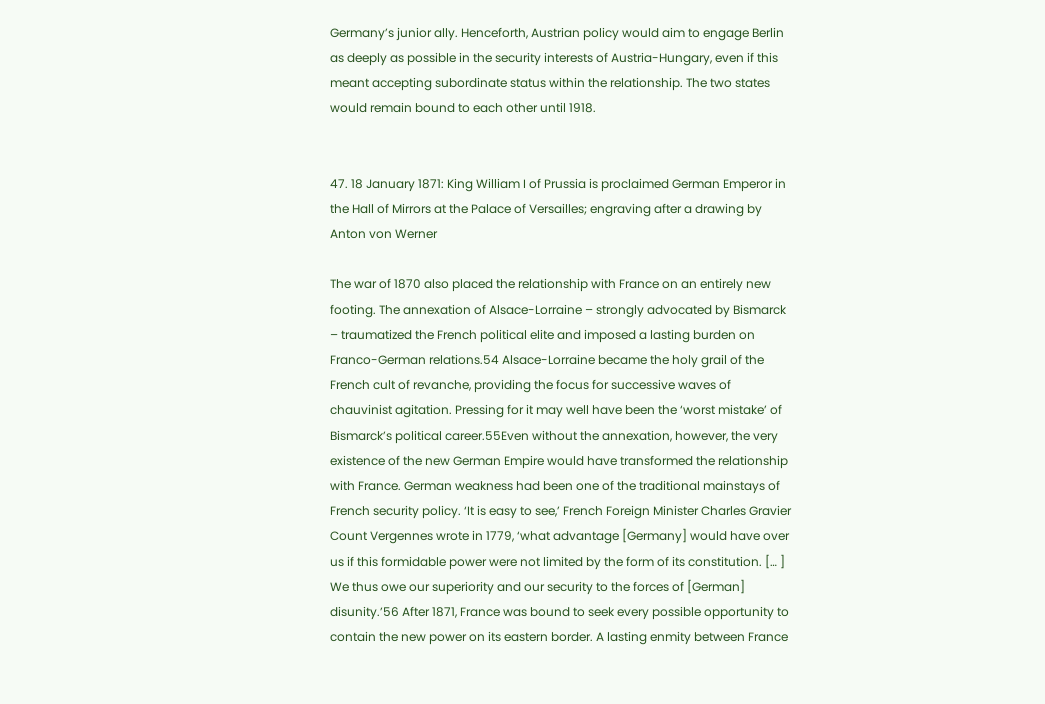Germany’s junior ally. Henceforth, Austrian policy would aim to engage Berlin as deeply as possible in the security interests of Austria-Hungary, even if this meant accepting subordinate status within the relationship. The two states would remain bound to each other until 1918.


47. 18 January 1871: King William I of Prussia is proclaimed German Emperor in the Hall of Mirrors at the Palace of Versailles; engraving after a drawing by Anton von Werner

The war of 1870 also placed the relationship with France on an entirely new footing. The annexation of Alsace-Lorraine – strongly advocated by Bismarck – traumatized the French political elite and imposed a lasting burden on Franco-German relations.54 Alsace-Lorraine became the holy grail of the French cult of revanche, providing the focus for successive waves of chauvinist agitation. Pressing for it may well have been the ‘worst mistake’ of Bismarck’s political career.55Even without the annexation, however, the very existence of the new German Empire would have transformed the relationship with France. German weakness had been one of the traditional mainstays of French security policy. ‘It is easy to see,’ French Foreign Minister Charles Gravier Count Vergennes wrote in 1779, ‘what advantage [Germany] would have over us if this formidable power were not limited by the form of its constitution. [… ] We thus owe our superiority and our security to the forces of [German] disunity.’56 After 1871, France was bound to seek every possible opportunity to contain the new power on its eastern border. A lasting enmity between France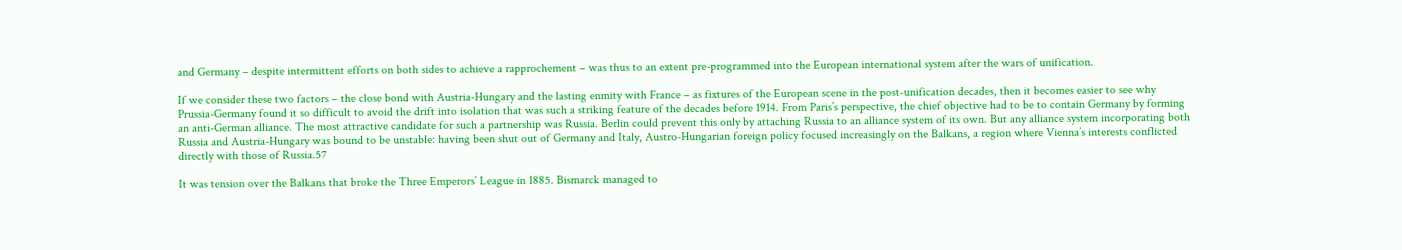and Germany – despite intermittent efforts on both sides to achieve a rapprochement – was thus to an extent pre-programmed into the European international system after the wars of unification.

If we consider these two factors – the close bond with Austria-Hungary and the lasting enmity with France – as fixtures of the European scene in the post-unification decades, then it becomes easier to see why Prussia-Germany found it so difficult to avoid the drift into isolation that was such a striking feature of the decades before 1914. From Paris’s perspective, the chief objective had to be to contain Germany by forming an anti-German alliance. The most attractive candidate for such a partnership was Russia. Berlin could prevent this only by attaching Russia to an alliance system of its own. But any alliance system incorporating both Russia and Austria-Hungary was bound to be unstable: having been shut out of Germany and Italy, Austro-Hungarian foreign policy focused increasingly on the Balkans, a region where Vienna’s interests conflicted directly with those of Russia.57

It was tension over the Balkans that broke the Three Emperors’ League in 1885. Bismarck managed to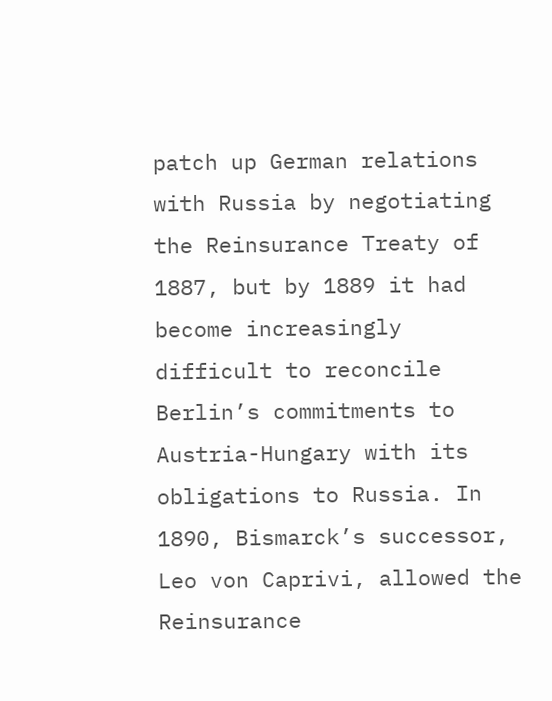patch up German relations with Russia by negotiating the Reinsurance Treaty of 1887, but by 1889 it had become increasingly difficult to reconcile Berlin’s commitments to Austria-Hungary with its obligations to Russia. In 1890, Bismarck’s successor, Leo von Caprivi, allowed the Reinsurance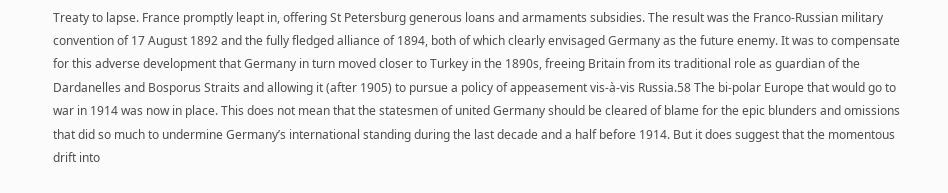Treaty to lapse. France promptly leapt in, offering St Petersburg generous loans and armaments subsidies. The result was the Franco-Russian military convention of 17 August 1892 and the fully fledged alliance of 1894, both of which clearly envisaged Germany as the future enemy. It was to compensate for this adverse development that Germany in turn moved closer to Turkey in the 1890s, freeing Britain from its traditional role as guardian of the Dardanelles and Bosporus Straits and allowing it (after 1905) to pursue a policy of appeasement vis-à-vis Russia.58 The bi-polar Europe that would go to war in 1914 was now in place. This does not mean that the statesmen of united Germany should be cleared of blame for the epic blunders and omissions that did so much to undermine Germany’s international standing during the last decade and a half before 1914. But it does suggest that the momentous drift into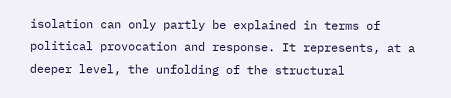isolation can only partly be explained in terms of political provocation and response. It represents, at a deeper level, the unfolding of the structural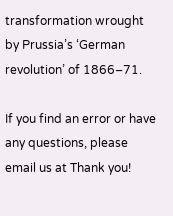transformation wrought by Prussia’s ‘German revolution’ of 1866–71.

If you find an error or have any questions, please email us at Thank you!